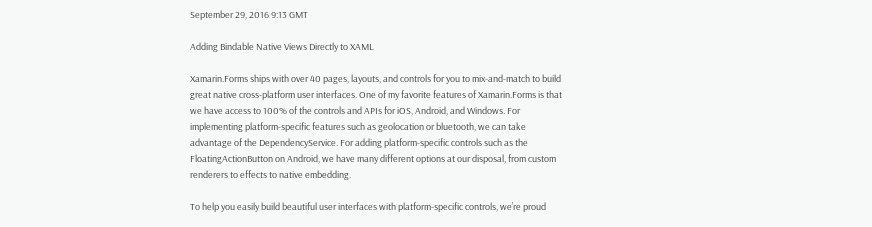September 29, 2016 9:13 GMT

Adding Bindable Native Views Directly to XAML

Xamarin.Forms ships with over 40 pages, layouts, and controls for you to mix-and-match to build great native cross-platform user interfaces. One of my favorite features of Xamarin.Forms is that we have access to 100% of the controls and APIs for iOS, Android, and Windows. For implementing platform-specific features such as geolocation or bluetooth, we can take advantage of the DependencyService. For adding platform-specific controls such as the FloatingActionButton on Android, we have many different options at our disposal, from custom renderers to effects to native embedding.

To help you easily build beautiful user interfaces with platform-specific controls, we’re proud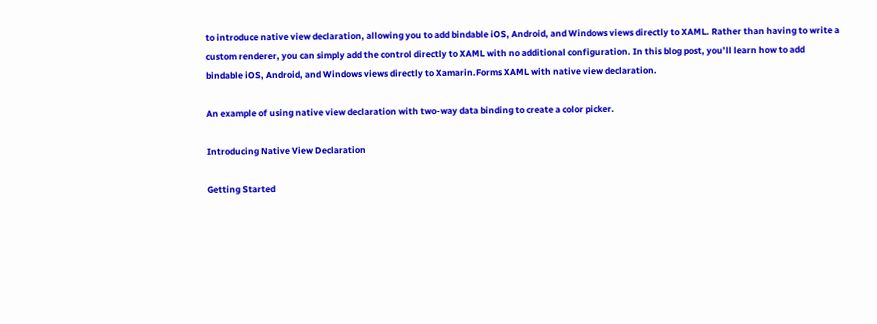to introduce native view declaration, allowing you to add bindable iOS, Android, and Windows views directly to XAML. Rather than having to write a custom renderer, you can simply add the control directly to XAML with no additional configuration. In this blog post, you’ll learn how to add bindable iOS, Android, and Windows views directly to Xamarin.Forms XAML with native view declaration.

An example of using native view declaration with two-way data binding to create a color picker.

Introducing Native View Declaration

Getting Started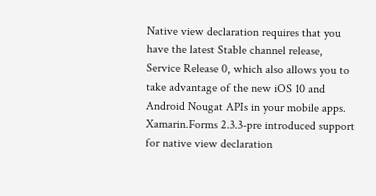Native view declaration requires that you have the latest Stable channel release, Service Release 0, which also allows you to take advantage of the new iOS 10 and Android Nougat APIs in your mobile apps. Xamarin.Forms 2.3.3-pre introduced support for native view declaration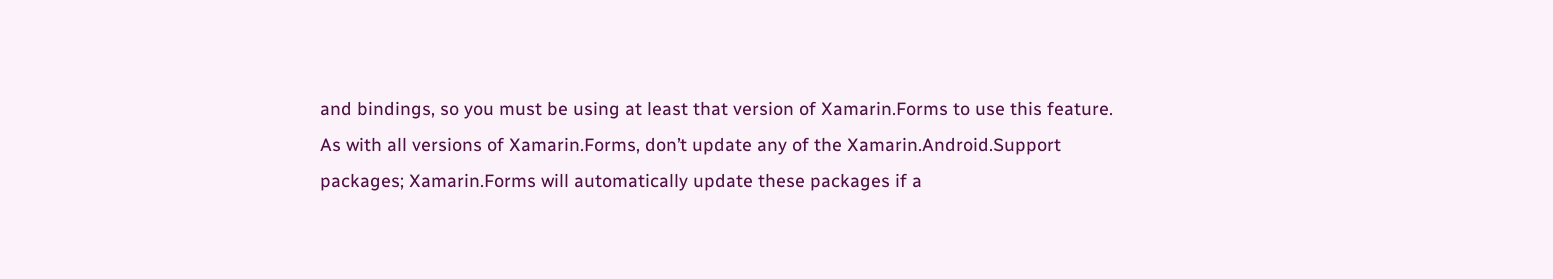and bindings, so you must be using at least that version of Xamarin.Forms to use this feature. As with all versions of Xamarin.Forms, don’t update any of the Xamarin.Android.Support packages; Xamarin.Forms will automatically update these packages if a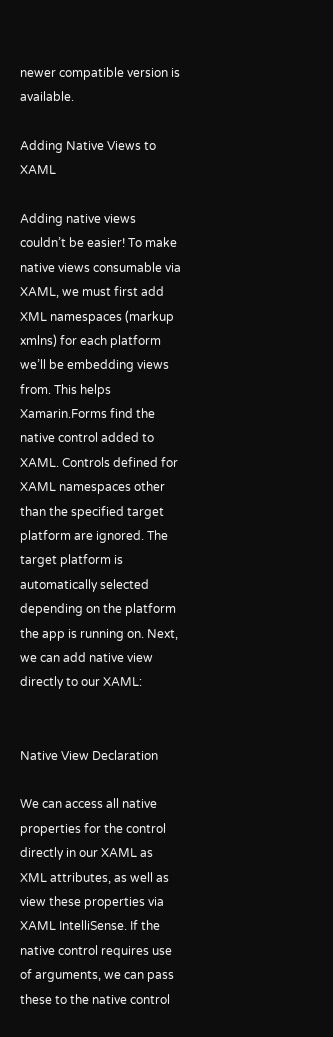newer compatible version is available.

Adding Native Views to XAML

Adding native views couldn’t be easier! To make native views consumable via XAML, we must first add XML namespaces (markup xmlns) for each platform we’ll be embedding views from. This helps Xamarin.Forms find the native control added to XAML. Controls defined for XAML namespaces other than the specified target platform are ignored. The target platform is automatically selected depending on the platform the app is running on. Next, we can add native view directly to our XAML:


Native View Declaration

We can access all native properties for the control directly in our XAML as XML attributes, as well as view these properties via XAML IntelliSense. If the native control requires use of arguments, we can pass these to the native control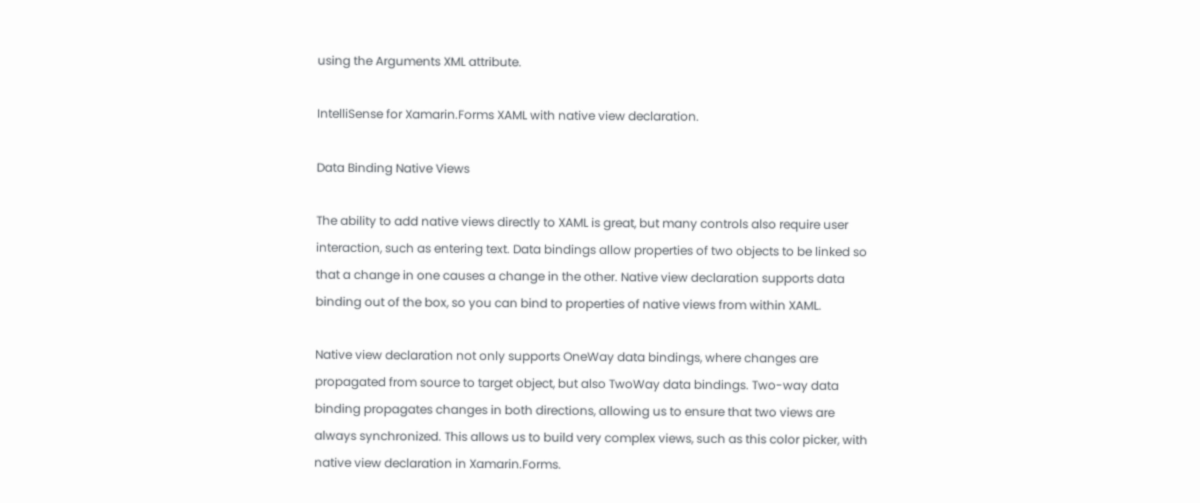using the Arguments XML attribute.

IntelliSense for Xamarin.Forms XAML with native view declaration.

Data Binding Native Views

The ability to add native views directly to XAML is great, but many controls also require user interaction, such as entering text. Data bindings allow properties of two objects to be linked so that a change in one causes a change in the other. Native view declaration supports data binding out of the box, so you can bind to properties of native views from within XAML.

Native view declaration not only supports OneWay data bindings, where changes are propagated from source to target object, but also TwoWay data bindings. Two-way data binding propagates changes in both directions, allowing us to ensure that two views are always synchronized. This allows us to build very complex views, such as this color picker, with native view declaration in Xamarin.Forms.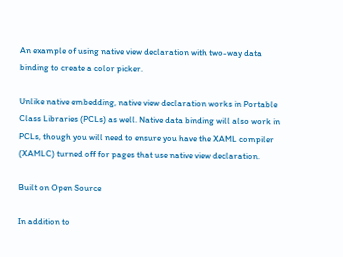An example of using native view declaration with two-way data binding to create a color picker.

Unlike native embedding, native view declaration works in Portable Class Libraries (PCLs) as well. Native data binding will also work in PCLs, though you will need to ensure you have the XAML compiler (XAMLC) turned off for pages that use native view declaration.

Built on Open Source

In addition to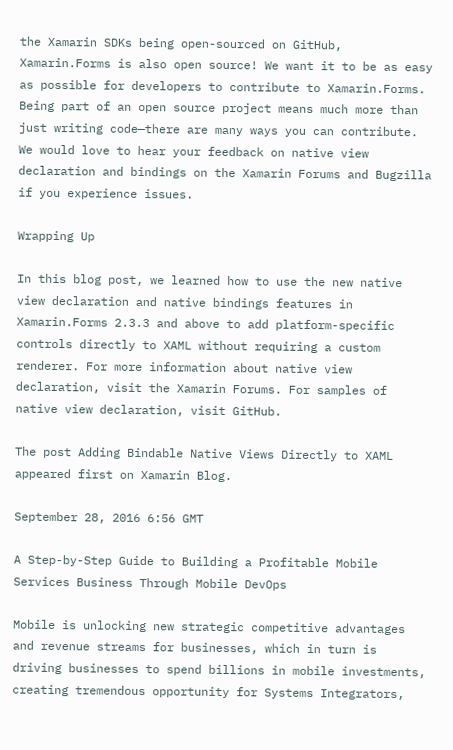the Xamarin SDKs being open-sourced on GitHub, Xamarin.Forms is also open source! We want it to be as easy as possible for developers to contribute to Xamarin.Forms. Being part of an open source project means much more than just writing code—there are many ways you can contribute. We would love to hear your feedback on native view declaration and bindings on the Xamarin Forums and Bugzilla if you experience issues.

Wrapping Up

In this blog post, we learned how to use the new native view declaration and native bindings features in Xamarin.Forms 2.3.3 and above to add platform-specific controls directly to XAML without requiring a custom renderer. For more information about native view declaration, visit the Xamarin Forums. For samples of native view declaration, visit GitHub.

The post Adding Bindable Native Views Directly to XAML appeared first on Xamarin Blog.

September 28, 2016 6:56 GMT

A Step-by-Step Guide to Building a Profitable Mobile Services Business Through Mobile DevOps

Mobile is unlocking new strategic competitive advantages and revenue streams for businesses, which in turn is driving businesses to spend billions in mobile investments, creating tremendous opportunity for Systems Integrators,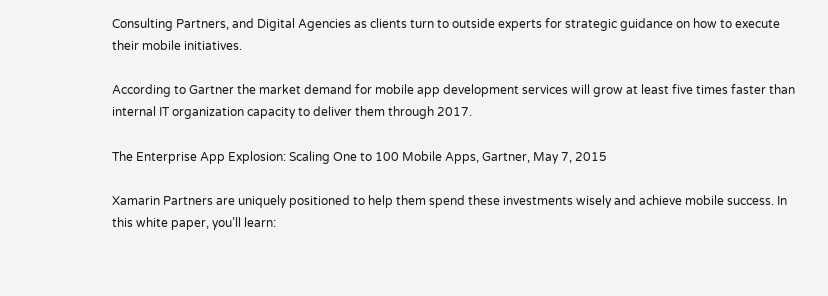Consulting Partners, and Digital Agencies as clients turn to outside experts for strategic guidance on how to execute their mobile initiatives.

According to Gartner the market demand for mobile app development services will grow at least five times faster than internal IT organization capacity to deliver them through 2017.

The Enterprise App Explosion: Scaling One to 100 Mobile Apps, Gartner, May 7, 2015

Xamarin Partners are uniquely positioned to help them spend these investments wisely and achieve mobile success. In this white paper, you’ll learn: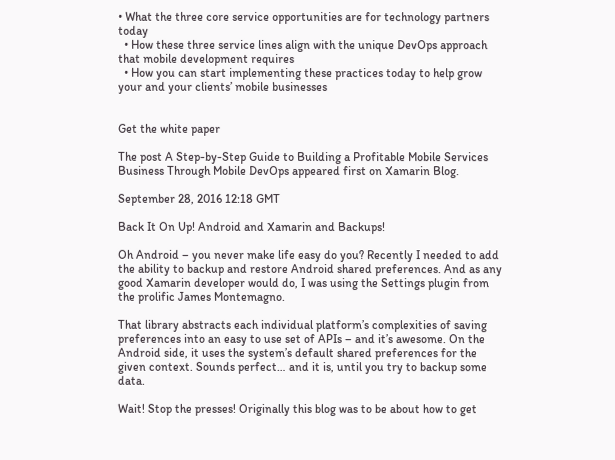• What the three core service opportunities are for technology partners today
  • How these three service lines align with the unique DevOps approach that mobile development requires
  • How you can start implementing these practices today to help grow your and your clients’ mobile businesses


Get the white paper

The post A Step-by-Step Guide to Building a Profitable Mobile Services Business Through Mobile DevOps appeared first on Xamarin Blog.

September 28, 2016 12:18 GMT

Back It On Up! Android and Xamarin and Backups!

Oh Android – you never make life easy do you? Recently I needed to add the ability to backup and restore Android shared preferences. And as any good Xamarin developer would do, I was using the Settings plugin from the prolific James Montemagno.

That library abstracts each individual platform’s complexities of saving preferences into an easy to use set of APIs – and it’s awesome. On the Android side, it uses the system’s default shared preferences for the given context. Sounds perfect… and it is, until you try to backup some data.

Wait! Stop the presses! Originally this blog was to be about how to get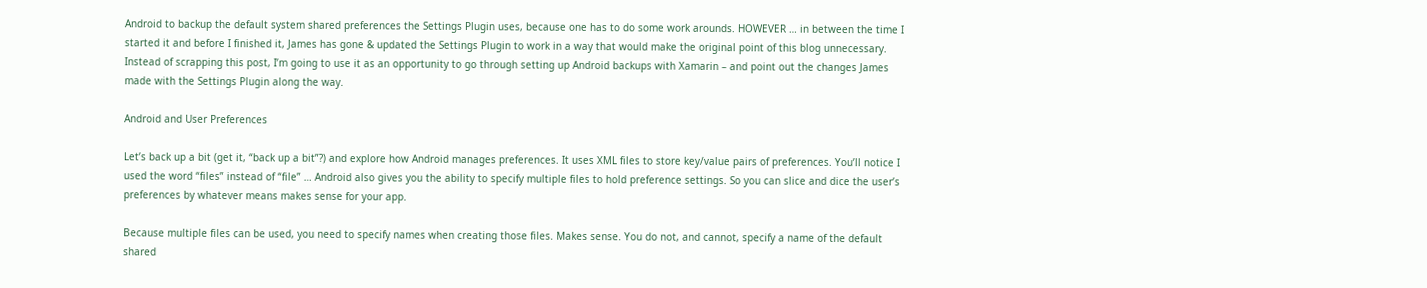Android to backup the default system shared preferences the Settings Plugin uses, because one has to do some work arounds. HOWEVER … in between the time I started it and before I finished it, James has gone & updated the Settings Plugin to work in a way that would make the original point of this blog unnecessary. Instead of scrapping this post, I’m going to use it as an opportunity to go through setting up Android backups with Xamarin – and point out the changes James made with the Settings Plugin along the way.

Android and User Preferences

Let’s back up a bit (get it, “back up a bit”?) and explore how Android manages preferences. It uses XML files to store key/value pairs of preferences. You’ll notice I used the word “files” instead of “file” … Android also gives you the ability to specify multiple files to hold preference settings. So you can slice and dice the user’s preferences by whatever means makes sense for your app.

Because multiple files can be used, you need to specify names when creating those files. Makes sense. You do not, and cannot, specify a name of the default shared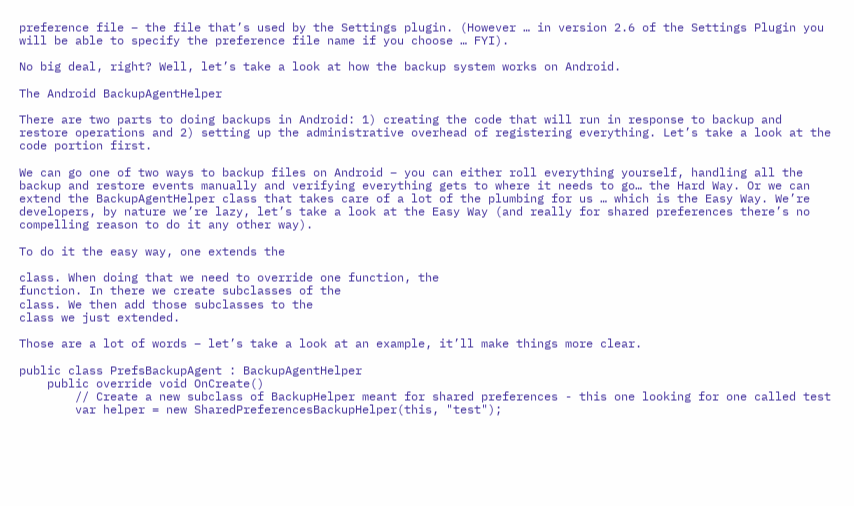preference file – the file that’s used by the Settings plugin. (However … in version 2.6 of the Settings Plugin you will be able to specify the preference file name if you choose … FYI).

No big deal, right? Well, let’s take a look at how the backup system works on Android.

The Android BackupAgentHelper

There are two parts to doing backups in Android: 1) creating the code that will run in response to backup and restore operations and 2) setting up the administrative overhead of registering everything. Let’s take a look at the code portion first.

We can go one of two ways to backup files on Android – you can either roll everything yourself, handling all the backup and restore events manually and verifying everything gets to where it needs to go… the Hard Way. Or we can extend the BackupAgentHelper class that takes care of a lot of the plumbing for us … which is the Easy Way. We’re developers, by nature we’re lazy, let’s take a look at the Easy Way (and really for shared preferences there’s no compelling reason to do it any other way).

To do it the easy way, one extends the

class. When doing that we need to override one function, the
function. In there we create subclasses of the
class. We then add those subclasses to the
class we just extended.

Those are a lot of words – let’s take a look at an example, it’ll make things more clear.

public class PrefsBackupAgent : BackupAgentHelper
    public override void OnCreate()
        // Create a new subclass of BackupHelper meant for shared preferences - this one looking for one called test
        var helper = new SharedPreferencesBackupHelper(this, "test");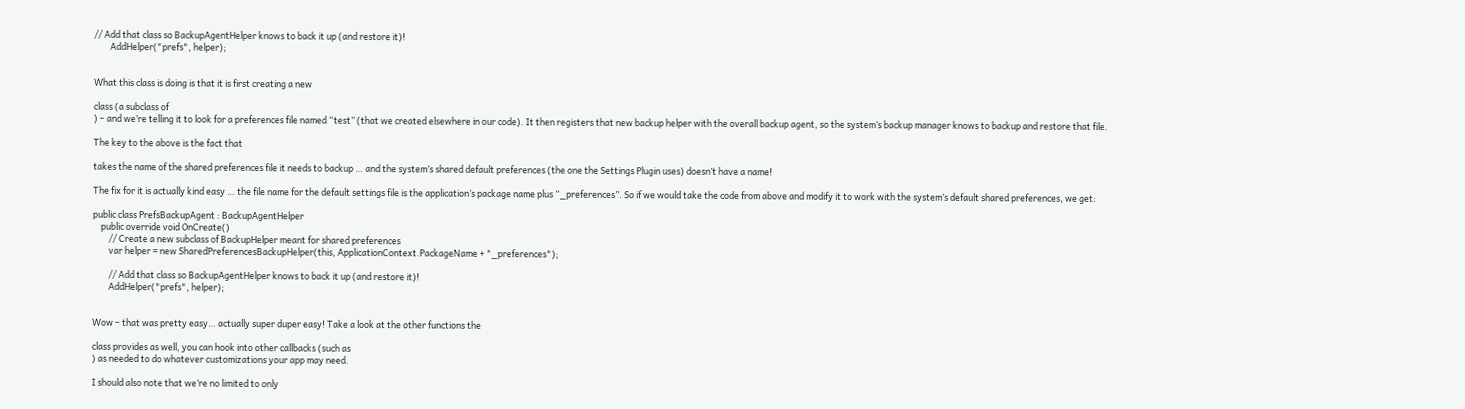// Add that class so BackupAgentHelper knows to back it up (and restore it)!
        AddHelper("prefs", helper);


What this class is doing is that it is first creating a new

class (a subclass of
) – and we’re telling it to look for a preferences file named “test” (that we created elsewhere in our code). It then registers that new backup helper with the overall backup agent, so the system’s backup manager knows to backup and restore that file.

The key to the above is the fact that

takes the name of the shared preferences file it needs to backup … and the system’s shared default preferences (the one the Settings Plugin uses) doesn’t have a name!

The fix for it is actually kind easy … the file name for the default settings file is the application’s package name plus “_preferences”. So if we would take the code from above and modify it to work with the system’s default shared preferences, we get:

public class PrefsBackupAgent : BackupAgentHelper
    public override void OnCreate()
        // Create a new subclass of BackupHelper meant for shared preferences
        var helper = new SharedPreferencesBackupHelper(this, ApplicationContext.PackageName + "_preferences");

        // Add that class so BackupAgentHelper knows to back it up (and restore it)!
        AddHelper("prefs", helper);


Wow – that was pretty easy… actually super duper easy! Take a look at the other functions the

class provides as well, you can hook into other callbacks (such as
) as needed to do whatever customizations your app may need.

I should also note that we’re no limited to only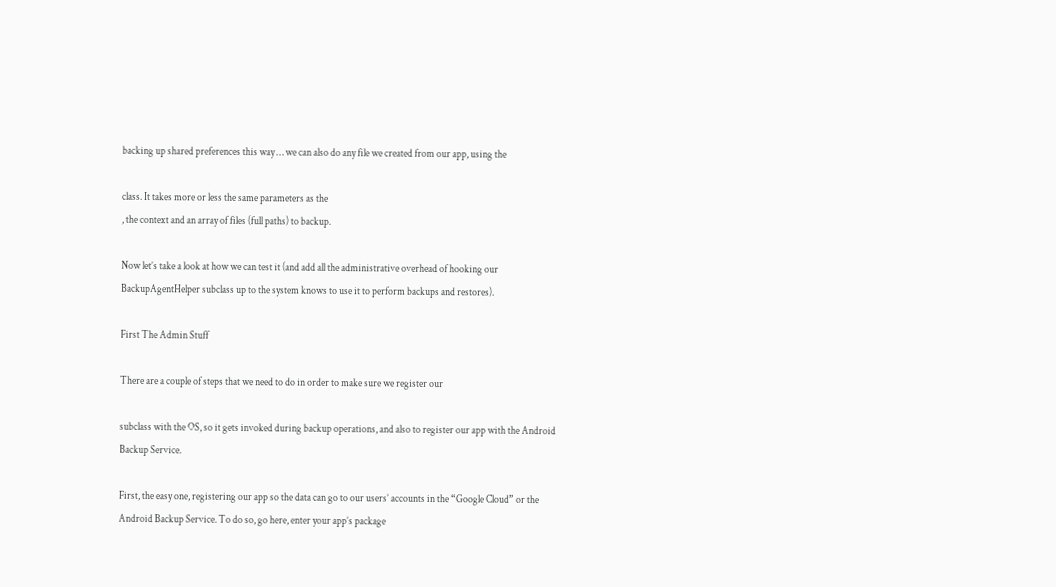backing up shared preferences this way … we can also do any file we created from our app, using the

class. It takes more or less the same parameters as the
, the context and an array of files (full paths) to backup.

Now let’s take a look at how we can test it (and add all the administrative overhead of hooking our BackupAgentHelper subclass up to the system knows to use it to perform backups and restores).

First The Admin Stuff

There are a couple of steps that we need to do in order to make sure we register our

subclass with the OS, so it gets invoked during backup operations, and also to register our app with the Android Backup Service.

First, the easy one, registering our app so the data can go to our users’ accounts in the “Google Cloud” or the Android Backup Service. To do so, go here, enter your app’s package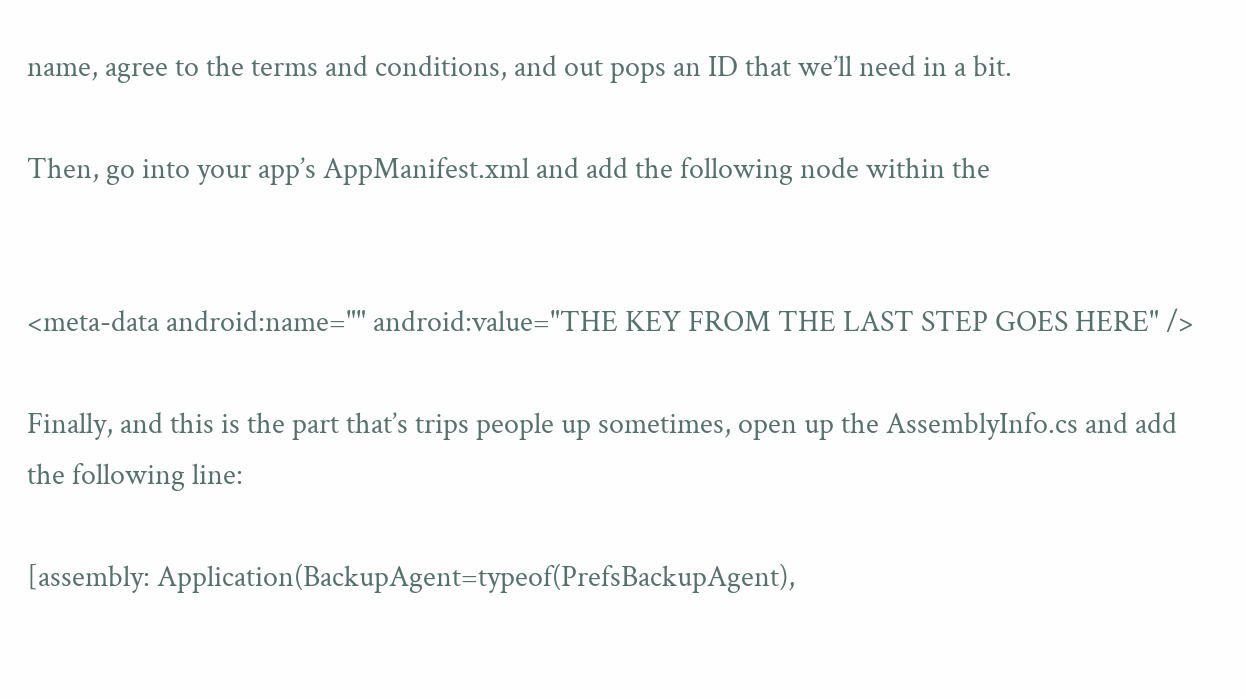name, agree to the terms and conditions, and out pops an ID that we’ll need in a bit.

Then, go into your app’s AppManifest.xml and add the following node within the


<meta-data android:name="" android:value="THE KEY FROM THE LAST STEP GOES HERE" />

Finally, and this is the part that’s trips people up sometimes, open up the AssemblyInfo.cs and add the following line:

[assembly: Application(BackupAgent=typeof(PrefsBackupAgent),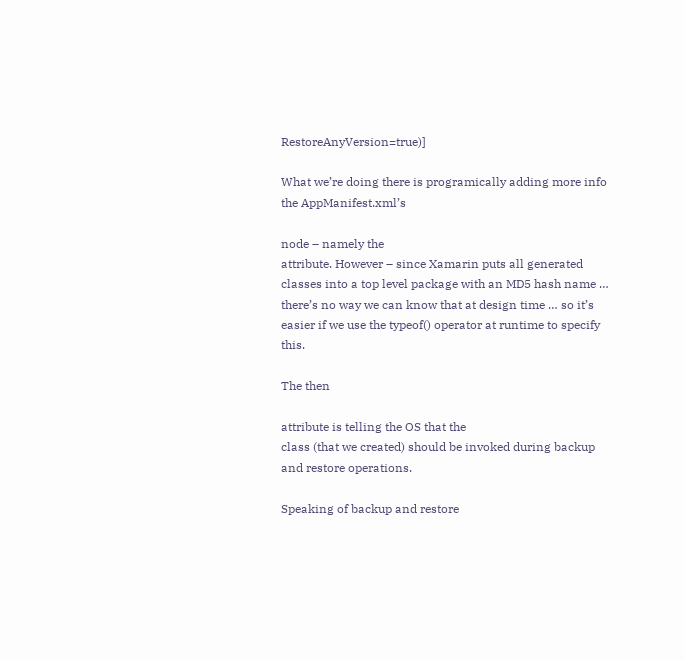RestoreAnyVersion=true)]

What we’re doing there is programically adding more info the AppManifest.xml’s

node – namely the
attribute. However – since Xamarin puts all generated classes into a top level package with an MD5 hash name … there’s no way we can know that at design time … so it’s easier if we use the typeof() operator at runtime to specify this.

The then

attribute is telling the OS that the
class (that we created) should be invoked during backup and restore operations.

Speaking of backup and restore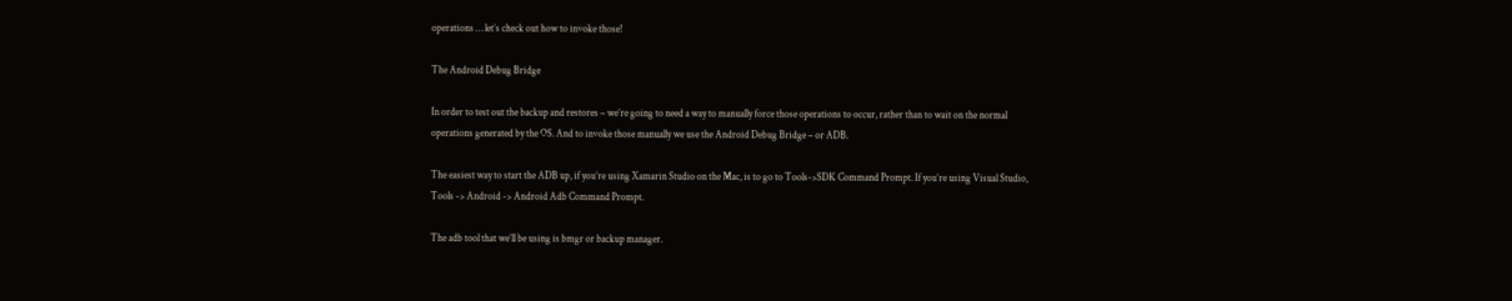operations … let’s check out how to invoke those!

The Android Debug Bridge

In order to test out the backup and restores – we’re going to need a way to manually force those operations to occur, rather than to wait on the normal operations generated by the OS. And to invoke those manually we use the Android Debug Bridge – or ADB.

The easiest way to start the ADB up, if you’re using Xamarin Studio on the Mac, is to go to Tools->SDK Command Prompt. If you’re using Visual Studio, Tools -> Android -> Android Adb Command Prompt.

The adb tool that we’ll be using is bmgr or backup manager.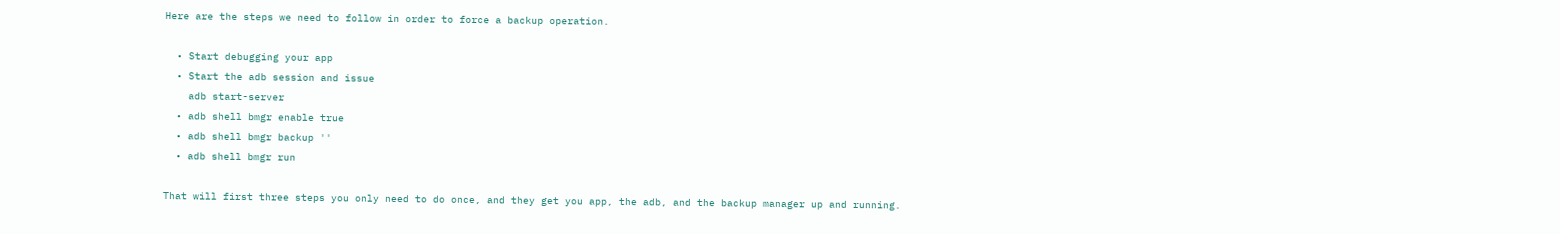Here are the steps we need to follow in order to force a backup operation.

  • Start debugging your app
  • Start the adb session and issue
    adb start-server
  • adb shell bmgr enable true
  • adb shell bmgr backup ''
  • adb shell bmgr run

That will first three steps you only need to do once, and they get you app, the adb, and the backup manager up and running.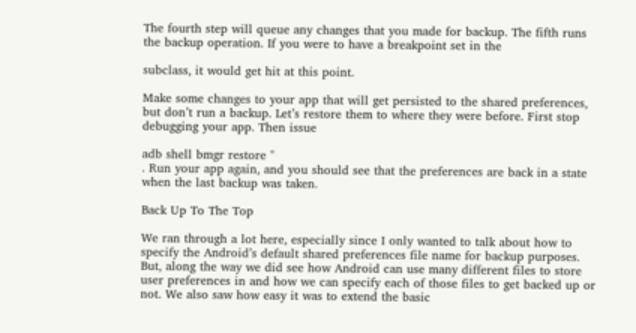The fourth step will queue any changes that you made for backup. The fifth runs the backup operation. If you were to have a breakpoint set in the

subclass, it would get hit at this point.

Make some changes to your app that will get persisted to the shared preferences, but don’t run a backup. Let’s restore them to where they were before. First stop debugging your app. Then issue

adb shell bmgr restore ''
. Run your app again, and you should see that the preferences are back in a state when the last backup was taken.

Back Up To The Top

We ran through a lot here, especially since I only wanted to talk about how to specify the Android’s default shared preferences file name for backup purposes. But, along the way we did see how Android can use many different files to store user preferences in and how we can specify each of those files to get backed up or not. We also saw how easy it was to extend the basic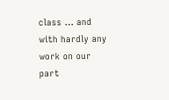class … and with hardly any work on our part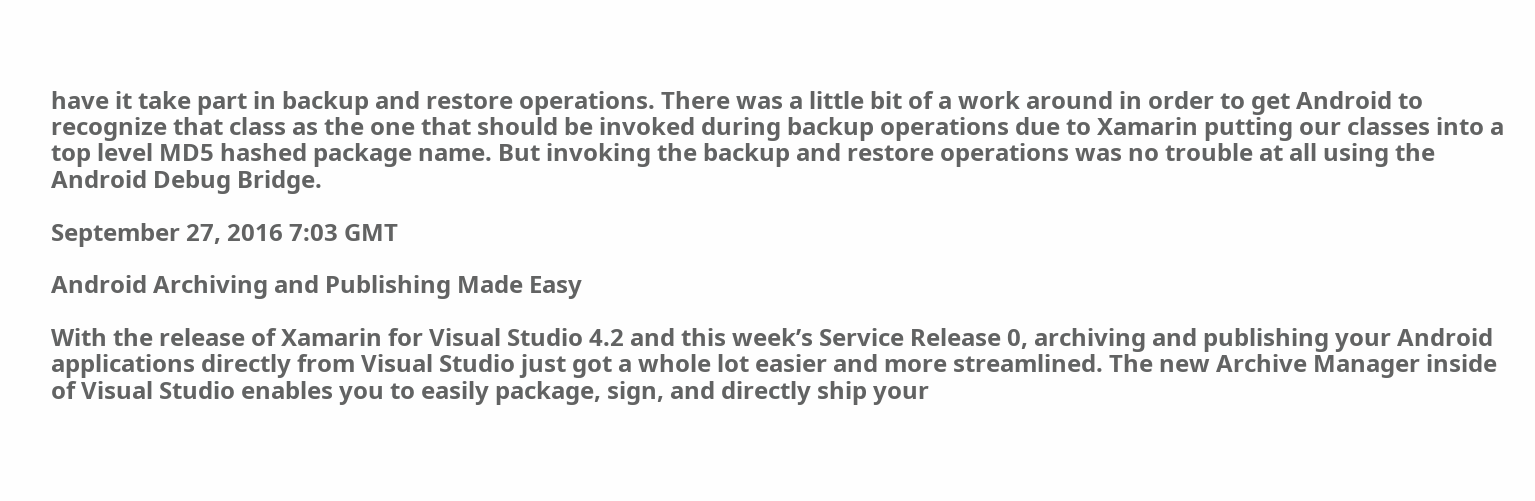have it take part in backup and restore operations. There was a little bit of a work around in order to get Android to recognize that class as the one that should be invoked during backup operations due to Xamarin putting our classes into a top level MD5 hashed package name. But invoking the backup and restore operations was no trouble at all using the Android Debug Bridge.

September 27, 2016 7:03 GMT

Android Archiving and Publishing Made Easy

With the release of Xamarin for Visual Studio 4.2 and this week’s Service Release 0, archiving and publishing your Android applications directly from Visual Studio just got a whole lot easier and more streamlined. The new Archive Manager inside of Visual Studio enables you to easily package, sign, and directly ship your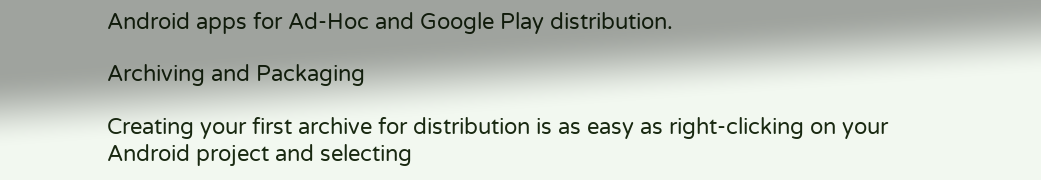Android apps for Ad-Hoc and Google Play distribution.

Archiving and Packaging

Creating your first archive for distribution is as easy as right-clicking on your Android project and selecting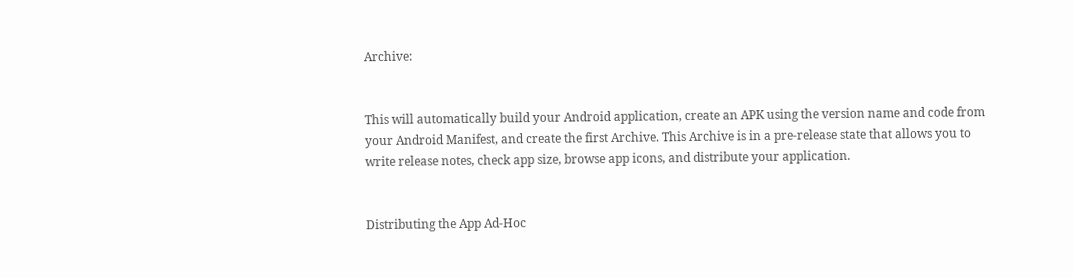Archive:


This will automatically build your Android application, create an APK using the version name and code from your Android Manifest, and create the first Archive. This Archive is in a pre-release state that allows you to write release notes, check app size, browse app icons, and distribute your application.


Distributing the App Ad-Hoc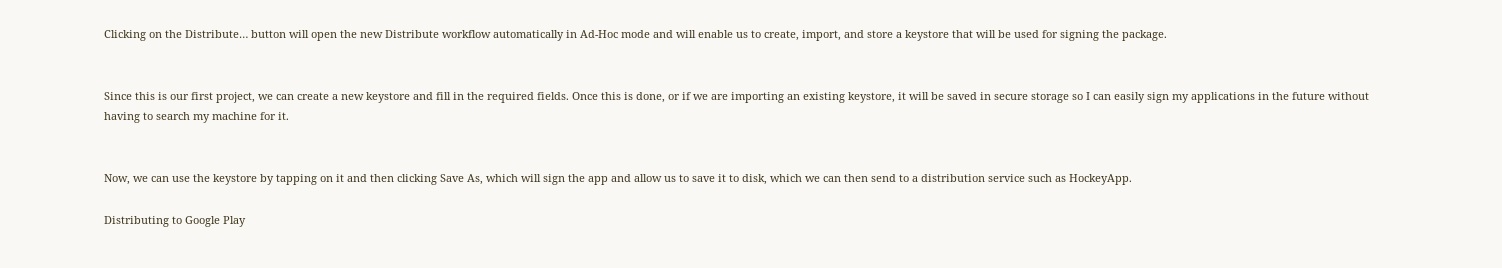Clicking on the Distribute… button will open the new Distribute workflow automatically in Ad-Hoc mode and will enable us to create, import, and store a keystore that will be used for signing the package.


Since this is our first project, we can create a new keystore and fill in the required fields. Once this is done, or if we are importing an existing keystore, it will be saved in secure storage so I can easily sign my applications in the future without having to search my machine for it.


Now, we can use the keystore by tapping on it and then clicking Save As, which will sign the app and allow us to save it to disk, which we can then send to a distribution service such as HockeyApp.

Distributing to Google Play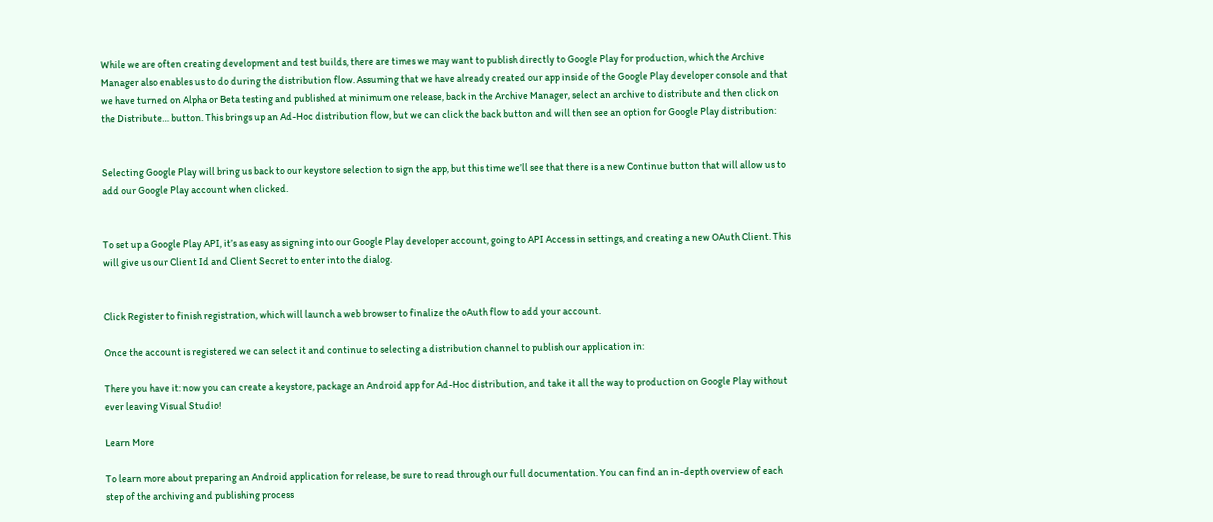While we are often creating development and test builds, there are times we may want to publish directly to Google Play for production, which the Archive Manager also enables us to do during the distribution flow. Assuming that we have already created our app inside of the Google Play developer console and that we have turned on Alpha or Beta testing and published at minimum one release, back in the Archive Manager, select an archive to distribute and then click on the Distribute… button. This brings up an Ad-Hoc distribution flow, but we can click the back button and will then see an option for Google Play distribution:


Selecting Google Play will bring us back to our keystore selection to sign the app, but this time we’ll see that there is a new Continue button that will allow us to add our Google Play account when clicked.


To set up a Google Play API, it’s as easy as signing into our Google Play developer account, going to API Access in settings, and creating a new OAuth Client. This will give us our Client Id and Client Secret to enter into the dialog.


Click Register to finish registration, which will launch a web browser to finalize the oAuth flow to add your account.

Once the account is registered we can select it and continue to selecting a distribution channel to publish our application in:

There you have it: now you can create a keystore, package an Android app for Ad-Hoc distribution, and take it all the way to production on Google Play without ever leaving Visual Studio!

Learn More

To learn more about preparing an Android application for release, be sure to read through our full documentation. You can find an in-depth overview of each step of the archiving and publishing process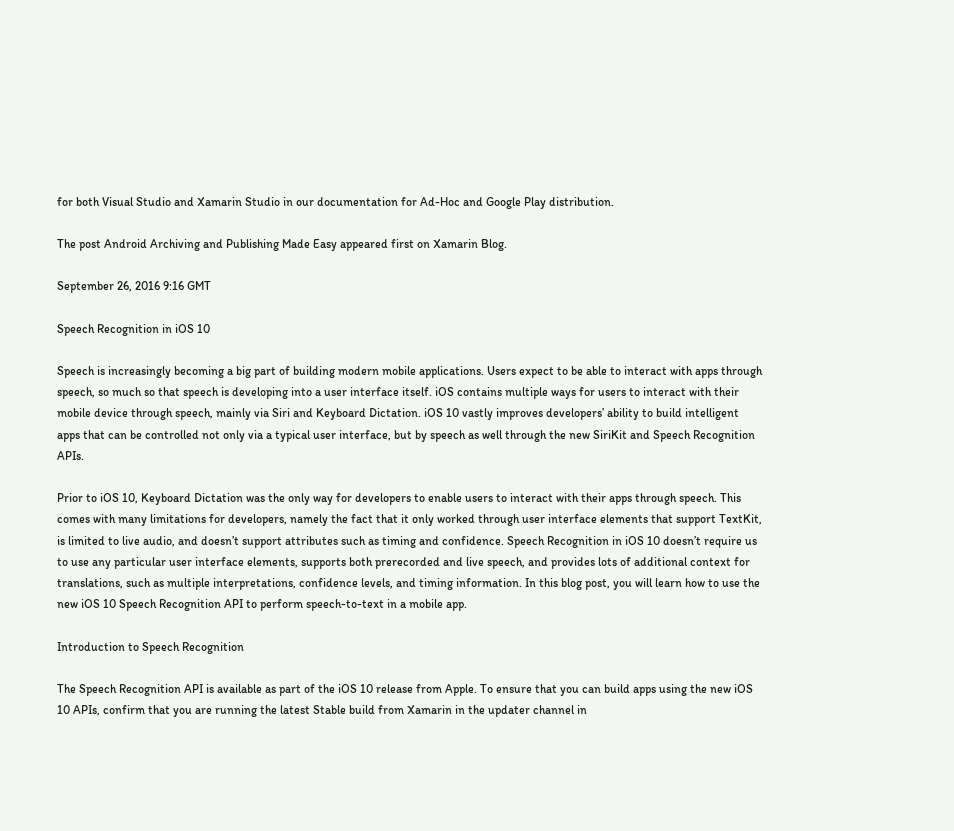for both Visual Studio and Xamarin Studio in our documentation for Ad-Hoc and Google Play distribution.

The post Android Archiving and Publishing Made Easy appeared first on Xamarin Blog.

September 26, 2016 9:16 GMT

Speech Recognition in iOS 10

Speech is increasingly becoming a big part of building modern mobile applications. Users expect to be able to interact with apps through speech, so much so that speech is developing into a user interface itself. iOS contains multiple ways for users to interact with their mobile device through speech, mainly via Siri and Keyboard Dictation. iOS 10 vastly improves developers’ ability to build intelligent apps that can be controlled not only via a typical user interface, but by speech as well through the new SiriKit and Speech Recognition APIs.

Prior to iOS 10, Keyboard Dictation was the only way for developers to enable users to interact with their apps through speech. This comes with many limitations for developers, namely the fact that it only worked through user interface elements that support TextKit, is limited to live audio, and doesn’t support attributes such as timing and confidence. Speech Recognition in iOS 10 doesn’t require us to use any particular user interface elements, supports both prerecorded and live speech, and provides lots of additional context for translations, such as multiple interpretations, confidence levels, and timing information. In this blog post, you will learn how to use the new iOS 10 Speech Recognition API to perform speech-to-text in a mobile app.

Introduction to Speech Recognition

The Speech Recognition API is available as part of the iOS 10 release from Apple. To ensure that you can build apps using the new iOS 10 APIs, confirm that you are running the latest Stable build from Xamarin in the updater channel in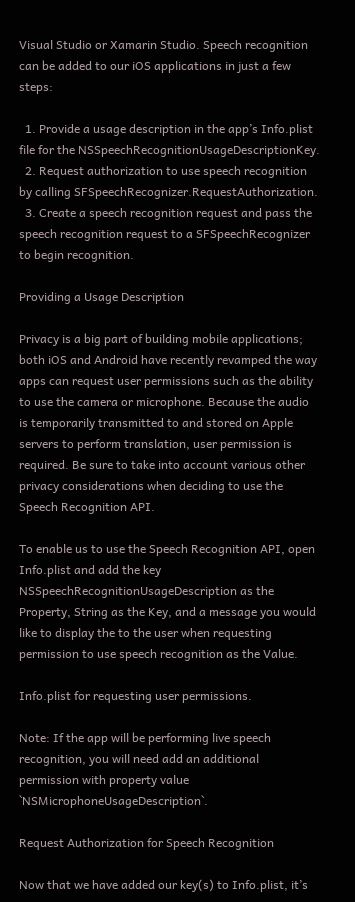Visual Studio or Xamarin Studio. Speech recognition can be added to our iOS applications in just a few steps:

  1. Provide a usage description in the app’s Info.plist file for the NSSpeechRecognitionUsageDescriptionKey.
  2. Request authorization to use speech recognition by calling SFSpeechRecognizer.RequestAuthorization.
  3. Create a speech recognition request and pass the speech recognition request to a SFSpeechRecognizer to begin recognition.

Providing a Usage Description

Privacy is a big part of building mobile applications; both iOS and Android have recently revamped the way apps can request user permissions such as the ability to use the camera or microphone. Because the audio is temporarily transmitted to and stored on Apple servers to perform translation, user permission is required. Be sure to take into account various other privacy considerations when deciding to use the Speech Recognition API.

To enable us to use the Speech Recognition API, open Info.plist and add the key NSSpeechRecognitionUsageDescription as the Property, String as the Key, and a message you would like to display the to the user when requesting permission to use speech recognition as the Value.

Info.plist for requesting user permissions.

Note: If the app will be performing live speech recognition, you will need add an additional permission with property value `NSMicrophoneUsageDescription`.

Request Authorization for Speech Recognition

Now that we have added our key(s) to Info.plist, it’s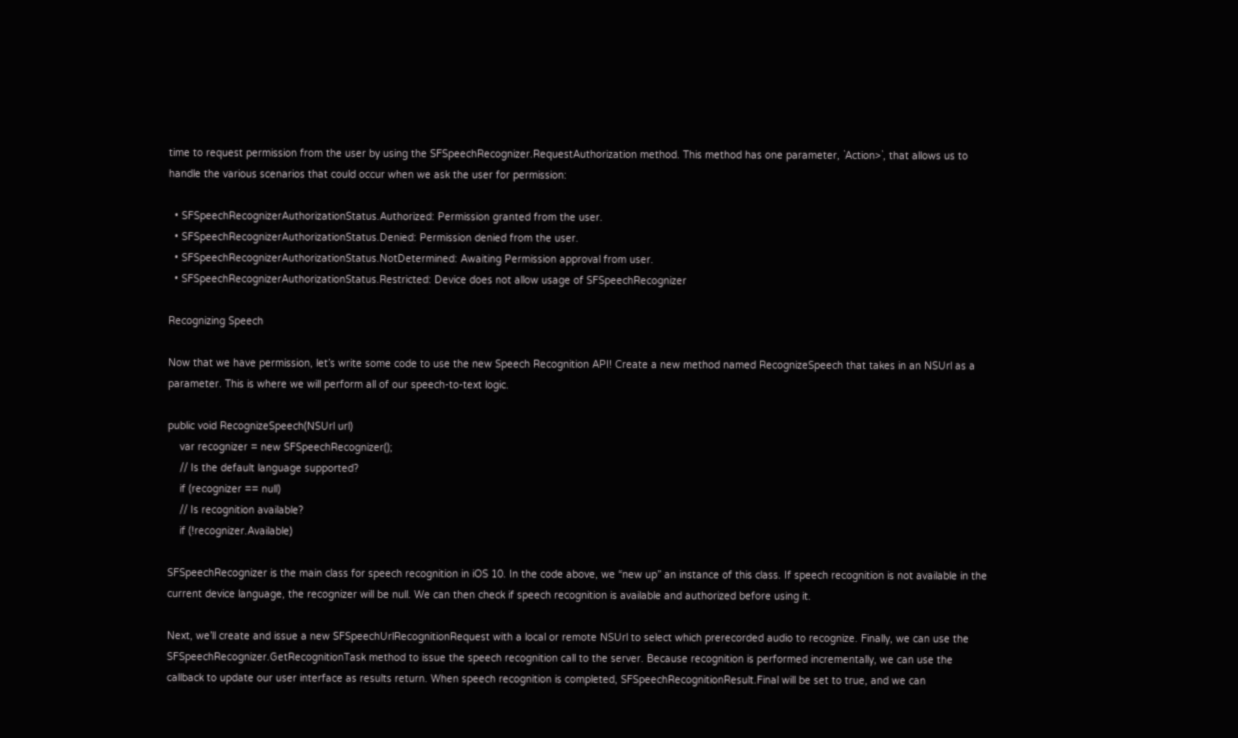time to request permission from the user by using the SFSpeechRecognizer.RequestAuthorization method. This method has one parameter, `Action>`, that allows us to handle the various scenarios that could occur when we ask the user for permission:

  • SFSpeechRecognizerAuthorizationStatus.Authorized: Permission granted from the user.
  • SFSpeechRecognizerAuthorizationStatus.Denied: Permission denied from the user.
  • SFSpeechRecognizerAuthorizationStatus.NotDetermined: Awaiting Permission approval from user.
  • SFSpeechRecognizerAuthorizationStatus.Restricted: Device does not allow usage of SFSpeechRecognizer

Recognizing Speech

Now that we have permission, let’s write some code to use the new Speech Recognition API! Create a new method named RecognizeSpeech that takes in an NSUrl as a parameter. This is where we will perform all of our speech-to-text logic.

public void RecognizeSpeech(NSUrl url)
    var recognizer = new SFSpeechRecognizer();
    // Is the default language supported?
    if (recognizer == null)
    // Is recognition available?
    if (!recognizer.Available)

SFSpeechRecognizer is the main class for speech recognition in iOS 10. In the code above, we “new up” an instance of this class. If speech recognition is not available in the current device language, the recognizer will be null. We can then check if speech recognition is available and authorized before using it.

Next, we’ll create and issue a new SFSpeechUrlRecognitionRequest with a local or remote NSUrl to select which prerecorded audio to recognize. Finally, we can use the SFSpeechRecognizer.GetRecognitionTask method to issue the speech recognition call to the server. Because recognition is performed incrementally, we can use the callback to update our user interface as results return. When speech recognition is completed, SFSpeechRecognitionResult.Final will be set to true, and we can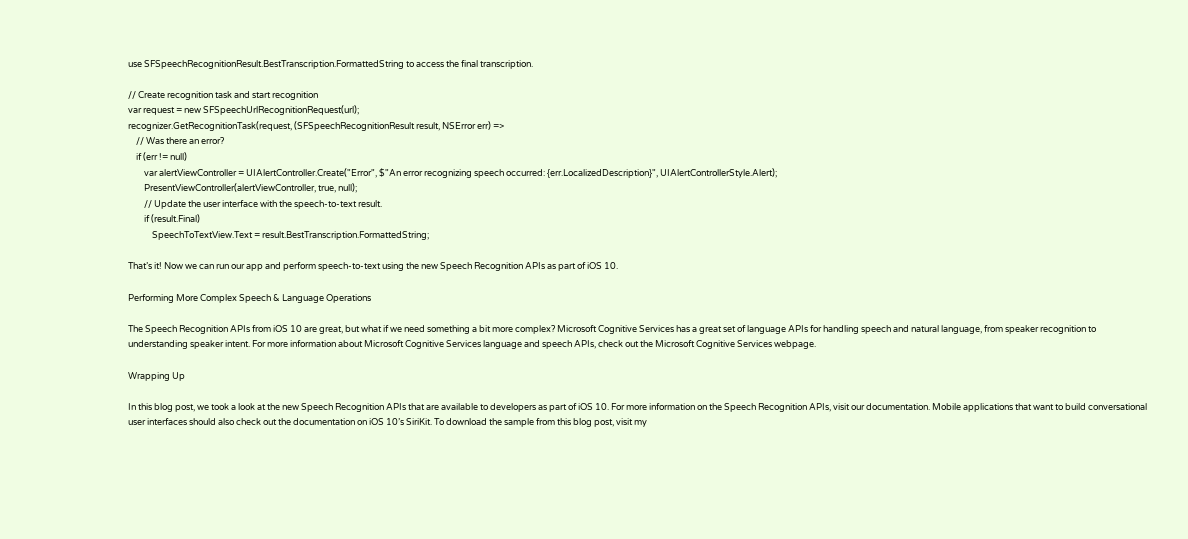use SFSpeechRecognitionResult.BestTranscription.FormattedString to access the final transcription.

// Create recognition task and start recognition
var request = new SFSpeechUrlRecognitionRequest(url);
recognizer.GetRecognitionTask(request, (SFSpeechRecognitionResult result, NSError err) =>
    // Was there an error?
    if (err != null)
        var alertViewController = UIAlertController.Create("Error", $"An error recognizing speech occurred: {err.LocalizedDescription}", UIAlertControllerStyle.Alert);
        PresentViewController(alertViewController, true, null);
        // Update the user interface with the speech-to-text result.
        if (result.Final)
            SpeechToTextView.Text = result.BestTranscription.FormattedString;

That’s it! Now we can run our app and perform speech-to-text using the new Speech Recognition APIs as part of iOS 10.

Performing More Complex Speech & Language Operations

The Speech Recognition APIs from iOS 10 are great, but what if we need something a bit more complex? Microsoft Cognitive Services has a great set of language APIs for handling speech and natural language, from speaker recognition to understanding speaker intent. For more information about Microsoft Cognitive Services language and speech APIs, check out the Microsoft Cognitive Services webpage.

Wrapping Up

In this blog post, we took a look at the new Speech Recognition APIs that are available to developers as part of iOS 10. For more information on the Speech Recognition APIs, visit our documentation. Mobile applications that want to build conversational user interfaces should also check out the documentation on iOS 10’s SiriKit. To download the sample from this blog post, visit my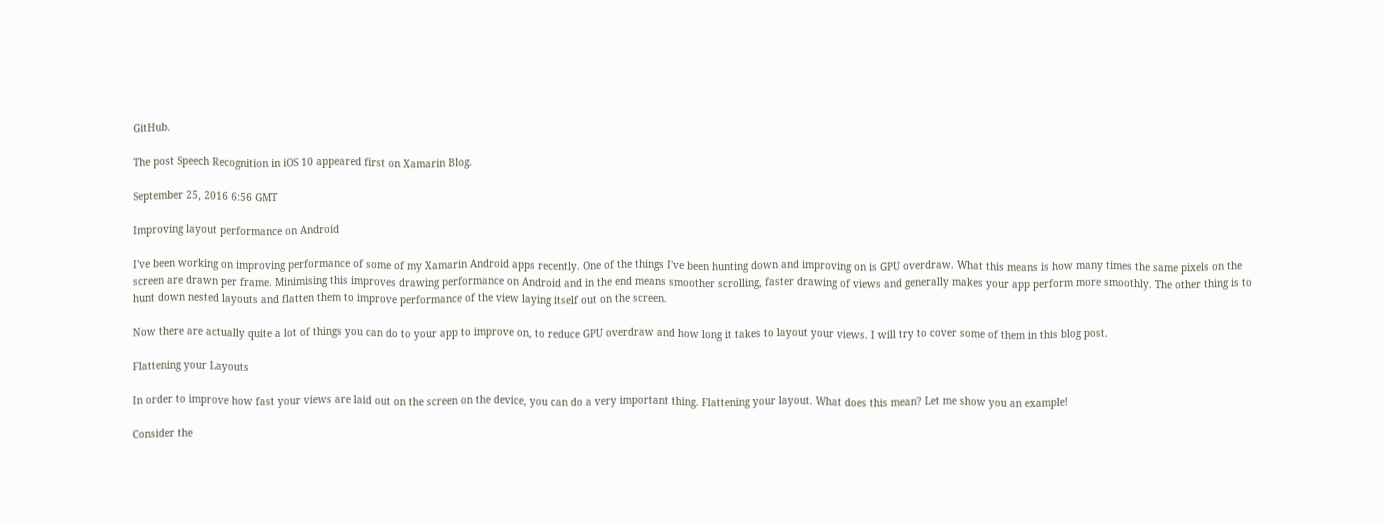GitHub.

The post Speech Recognition in iOS 10 appeared first on Xamarin Blog.

September 25, 2016 6:56 GMT

Improving layout performance on Android

I've been working on improving performance of some of my Xamarin Android apps recently. One of the things I've been hunting down and improving on is GPU overdraw. What this means is how many times the same pixels on the screen are drawn per frame. Minimising this improves drawing performance on Android and in the end means smoother scrolling, faster drawing of views and generally makes your app perform more smoothly. The other thing is to hunt down nested layouts and flatten them to improve performance of the view laying itself out on the screen.

Now there are actually quite a lot of things you can do to your app to improve on, to reduce GPU overdraw and how long it takes to layout your views. I will try to cover some of them in this blog post.

Flattening your Layouts

In order to improve how fast your views are laid out on the screen on the device, you can do a very important thing. Flattening your layout. What does this mean? Let me show you an example!

Consider the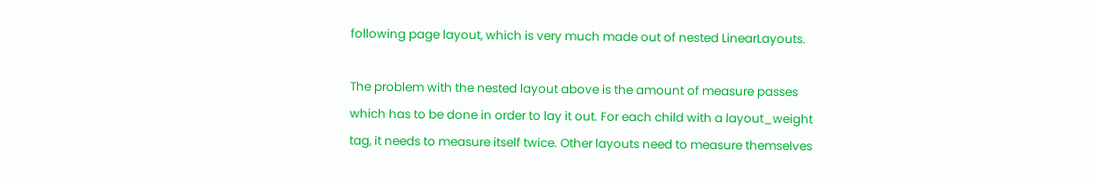following page layout, which is very much made out of nested LinearLayouts.

The problem with the nested layout above is the amount of measure passes which has to be done in order to lay it out. For each child with a layout_weight tag, it needs to measure itself twice. Other layouts need to measure themselves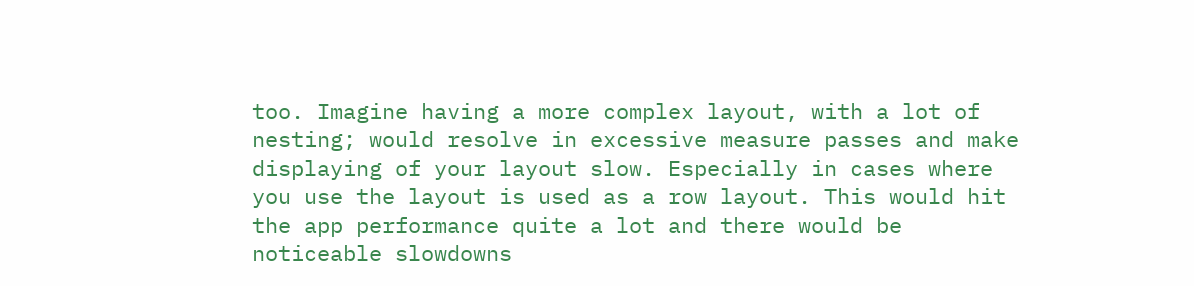too. Imagine having a more complex layout, with a lot of nesting; would resolve in excessive measure passes and make displaying of your layout slow. Especially in cases where you use the layout is used as a row layout. This would hit the app performance quite a lot and there would be noticeable slowdowns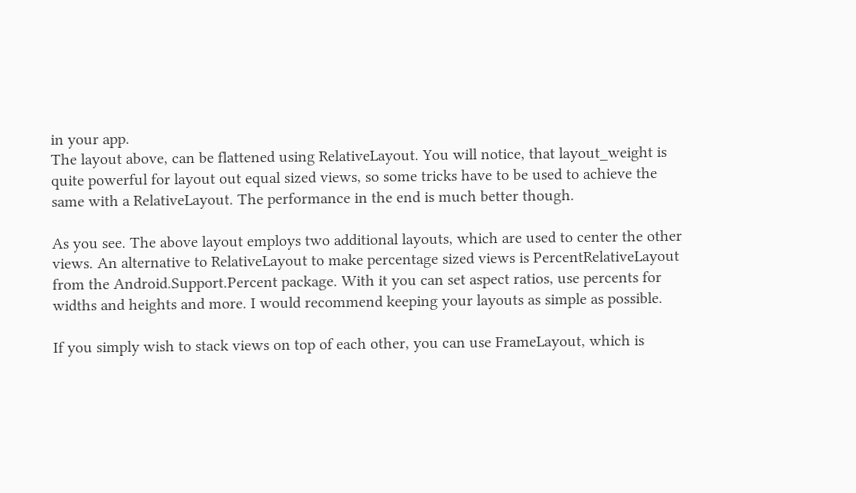in your app.
The layout above, can be flattened using RelativeLayout. You will notice, that layout_weight is quite powerful for layout out equal sized views, so some tricks have to be used to achieve the same with a RelativeLayout. The performance in the end is much better though.

As you see. The above layout employs two additional layouts, which are used to center the other views. An alternative to RelativeLayout to make percentage sized views is PercentRelativeLayout from the Android.Support.Percent package. With it you can set aspect ratios, use percents for widths and heights and more. I would recommend keeping your layouts as simple as possible.

If you simply wish to stack views on top of each other, you can use FrameLayout, which is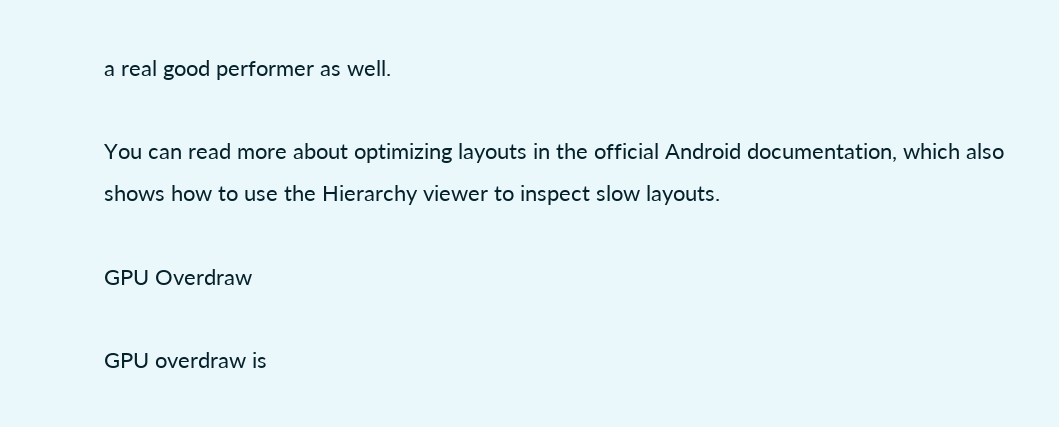a real good performer as well.

You can read more about optimizing layouts in the official Android documentation, which also shows how to use the Hierarchy viewer to inspect slow layouts.

GPU Overdraw

GPU overdraw is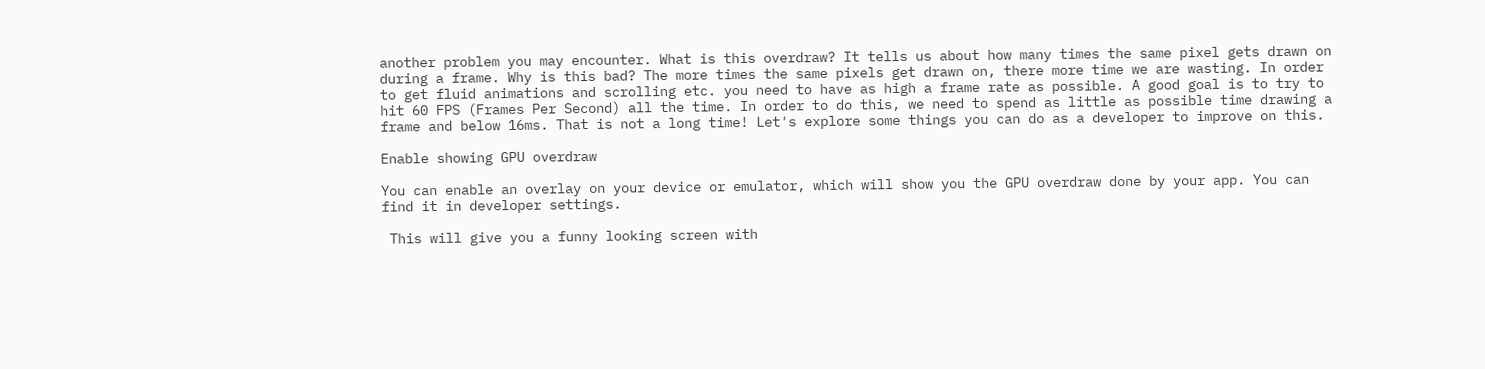another problem you may encounter. What is this overdraw? It tells us about how many times the same pixel gets drawn on during a frame. Why is this bad? The more times the same pixels get drawn on, there more time we are wasting. In order to get fluid animations and scrolling etc. you need to have as high a frame rate as possible. A good goal is to try to hit 60 FPS (Frames Per Second) all the time. In order to do this, we need to spend as little as possible time drawing a frame and below 16ms. That is not a long time! Let's explore some things you can do as a developer to improve on this.

Enable showing GPU overdraw

You can enable an overlay on your device or emulator, which will show you the GPU overdraw done by your app. You can find it in developer settings.

 This will give you a funny looking screen with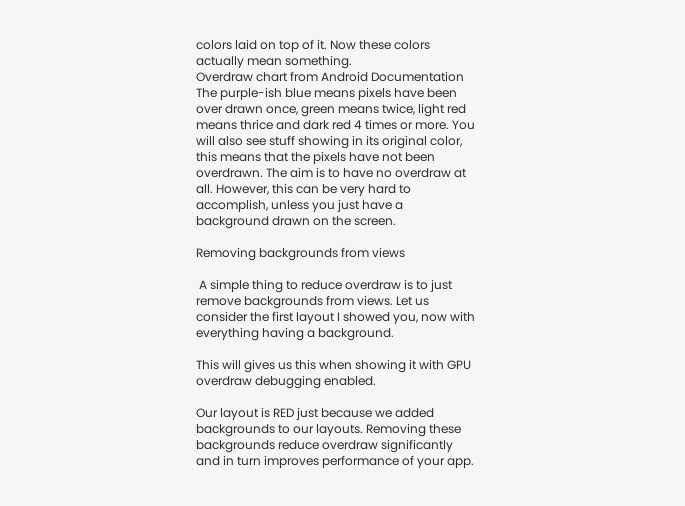colors laid on top of it. Now these colors actually mean something.
Overdraw chart from Android Documentation
The purple-ish blue means pixels have been over drawn once, green means twice, light red means thrice and dark red 4 times or more. You will also see stuff showing in its original color, this means that the pixels have not been overdrawn. The aim is to have no overdraw at all. However, this can be very hard to accomplish, unless you just have a background drawn on the screen.

Removing backgrounds from views

 A simple thing to reduce overdraw is to just remove backgrounds from views. Let us consider the first layout I showed you, now with everything having a background.

This will gives us this when showing it with GPU overdraw debugging enabled.

Our layout is RED just because we added backgrounds to our layouts. Removing these backgrounds reduce overdraw significantly and in turn improves performance of your app.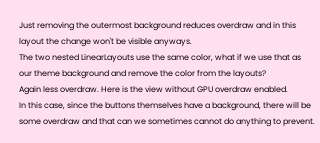Just removing the outermost background reduces overdraw and in this layout the change won't be visible anyways.
The two nested LinearLayouts use the same color, what if we use that as our theme background and remove the color from the layouts?
Again less overdraw. Here is the view without GPU overdraw enabled.
In this case, since the buttons themselves have a background, there will be some overdraw and that can we sometimes cannot do anything to prevent.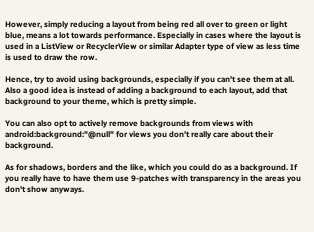However, simply reducing a layout from being red all over to green or light blue, means a lot towards performance. Especially in cases where the layout is used in a ListView or RecyclerView or similar Adapter type of view as less time is used to draw the row.

Hence, try to avoid using backgrounds, especially if you can't see them at all. Also a good idea is instead of adding a background to each layout, add that background to your theme, which is pretty simple.

You can also opt to actively remove backgrounds from views with android:background:"@null" for views you don't really care about their background.

As for shadows, borders and the like, which you could do as a background. If you really have to have them use 9-patches with transparency in the areas you don't show anyways.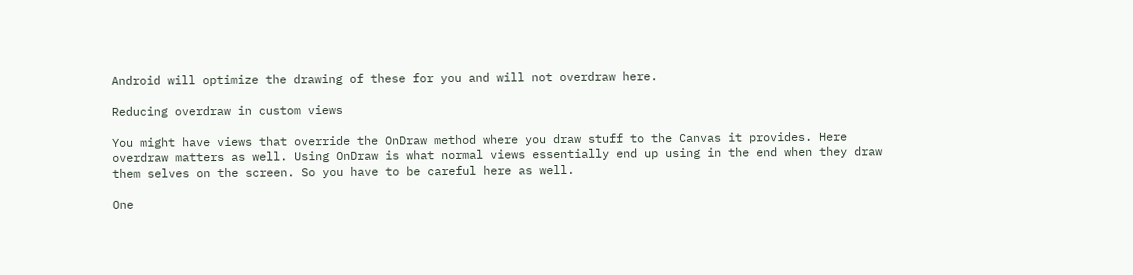Android will optimize the drawing of these for you and will not overdraw here.

Reducing overdraw in custom views

You might have views that override the OnDraw method where you draw stuff to the Canvas it provides. Here overdraw matters as well. Using OnDraw is what normal views essentially end up using in the end when they draw them selves on the screen. So you have to be careful here as well.

One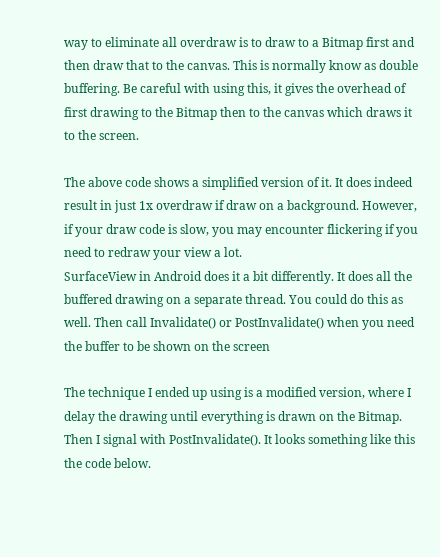way to eliminate all overdraw is to draw to a Bitmap first and then draw that to the canvas. This is normally know as double buffering. Be careful with using this, it gives the overhead of first drawing to the Bitmap then to the canvas which draws it to the screen.

The above code shows a simplified version of it. It does indeed result in just 1x overdraw if draw on a background. However, if your draw code is slow, you may encounter flickering if you need to redraw your view a lot.
SurfaceView in Android does it a bit differently. It does all the buffered drawing on a separate thread. You could do this as well. Then call Invalidate() or PostInvalidate() when you need the buffer to be shown on the screen

The technique I ended up using is a modified version, where I delay the drawing until everything is drawn on the Bitmap. Then I signal with PostInvalidate(). It looks something like this the code below.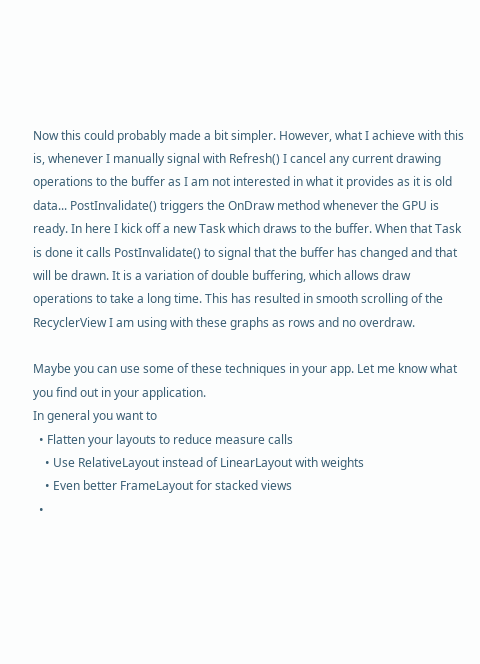Now this could probably made a bit simpler. However, what I achieve with this is, whenever I manually signal with Refresh() I cancel any current drawing operations to the buffer as I am not interested in what it provides as it is old data... PostInvalidate() triggers the OnDraw method whenever the GPU is ready. In here I kick off a new Task which draws to the buffer. When that Task is done it calls PostInvalidate() to signal that the buffer has changed and that will be drawn. It is a variation of double buffering, which allows draw operations to take a long time. This has resulted in smooth scrolling of the RecyclerView I am using with these graphs as rows and no overdraw.

Maybe you can use some of these techniques in your app. Let me know what you find out in your application.
In general you want to
  • Flatten your layouts to reduce measure calls
    • Use RelativeLayout instead of LinearLayout with weights
    • Even better FrameLayout for stacked views
  •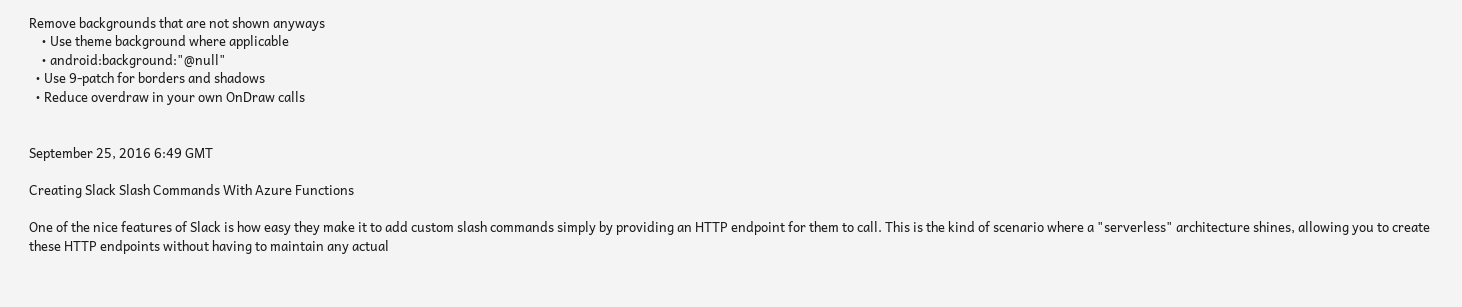Remove backgrounds that are not shown anyways
    • Use theme background where applicable
    • android:background:"@null"
  • Use 9-patch for borders and shadows
  • Reduce overdraw in your own OnDraw calls


September 25, 2016 6:49 GMT

Creating Slack Slash Commands With Azure Functions

One of the nice features of Slack is how easy they make it to add custom slash commands simply by providing an HTTP endpoint for them to call. This is the kind of scenario where a "serverless" architecture shines, allowing you to create these HTTP endpoints without having to maintain any actual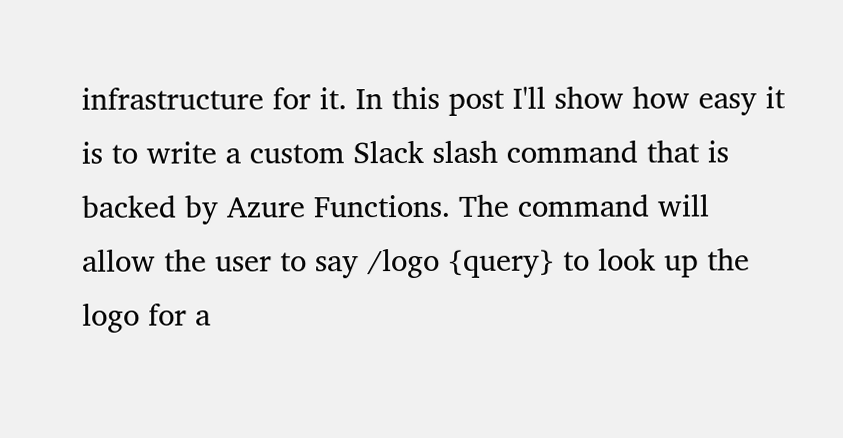infrastructure for it. In this post I'll show how easy it is to write a custom Slack slash command that is backed by Azure Functions. The command will allow the user to say /logo {query} to look up the logo for a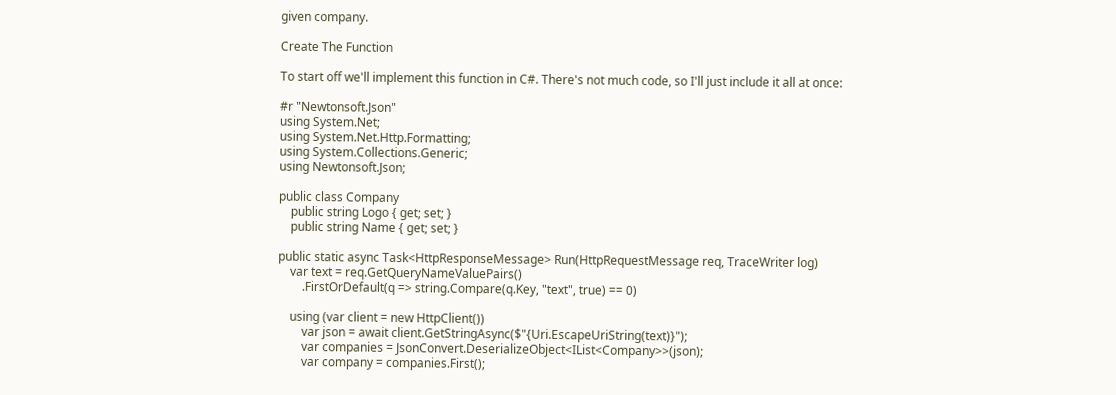given company.

Create The Function

To start off we'll implement this function in C#. There's not much code, so I'll just include it all at once:

#r "Newtonsoft.Json"
using System.Net;
using System.Net.Http.Formatting;
using System.Collections.Generic;
using Newtonsoft.Json;

public class Company
    public string Logo { get; set; }
    public string Name { get; set; }

public static async Task<HttpResponseMessage> Run(HttpRequestMessage req, TraceWriter log)
    var text = req.GetQueryNameValuePairs()
        .FirstOrDefault(q => string.Compare(q.Key, "text", true) == 0)

    using (var client = new HttpClient())
        var json = await client.GetStringAsync($"{Uri.EscapeUriString(text)}");
        var companies = JsonConvert.DeserializeObject<IList<Company>>(json);
        var company = companies.First();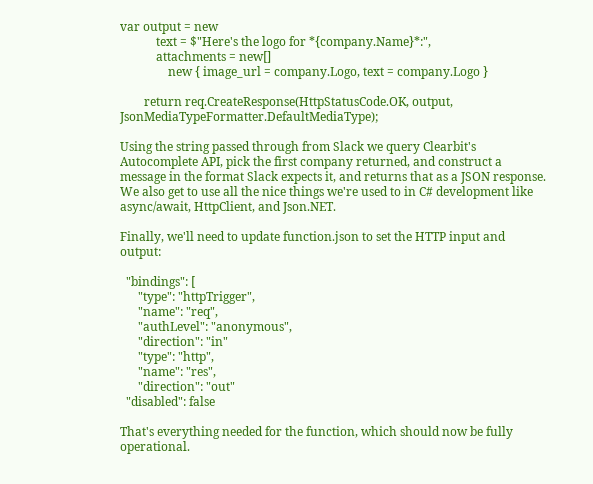var output = new
            text = $"Here's the logo for *{company.Name}*:",
            attachments = new[]
                new { image_url = company.Logo, text = company.Logo }

        return req.CreateResponse(HttpStatusCode.OK, output, JsonMediaTypeFormatter.DefaultMediaType);

Using the string passed through from Slack we query Clearbit's Autocomplete API, pick the first company returned, and construct a message in the format Slack expects it, and returns that as a JSON response. We also get to use all the nice things we're used to in C# development like async/await, HttpClient, and Json.NET.

Finally, we'll need to update function.json to set the HTTP input and output:

  "bindings": [
      "type": "httpTrigger",
      "name": "req",
      "authLevel": "anonymous",
      "direction": "in"
      "type": "http",
      "name": "res",
      "direction": "out"
  "disabled": false

That's everything needed for the function, which should now be fully operational.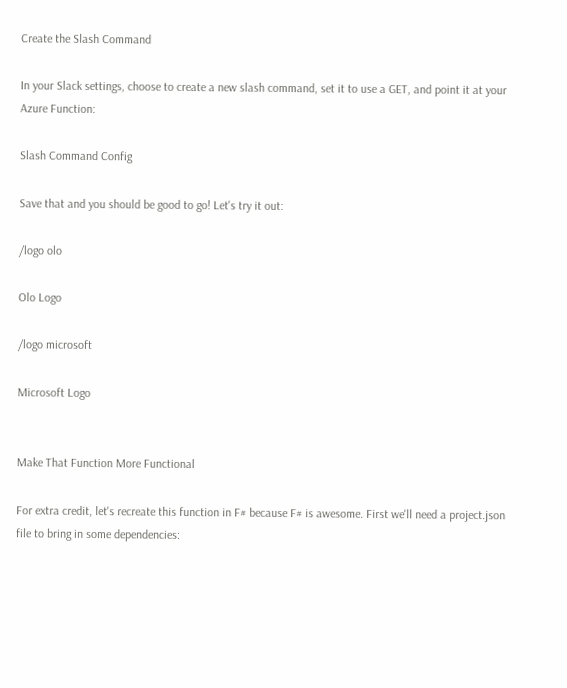Create the Slash Command

In your Slack settings, choose to create a new slash command, set it to use a GET, and point it at your Azure Function:

Slash Command Config

Save that and you should be good to go! Let's try it out:

/logo olo

Olo Logo

/logo microsoft

Microsoft Logo


Make That Function More Functional

For extra credit, let's recreate this function in F# because F# is awesome. First we'll need a project.json file to bring in some dependencies: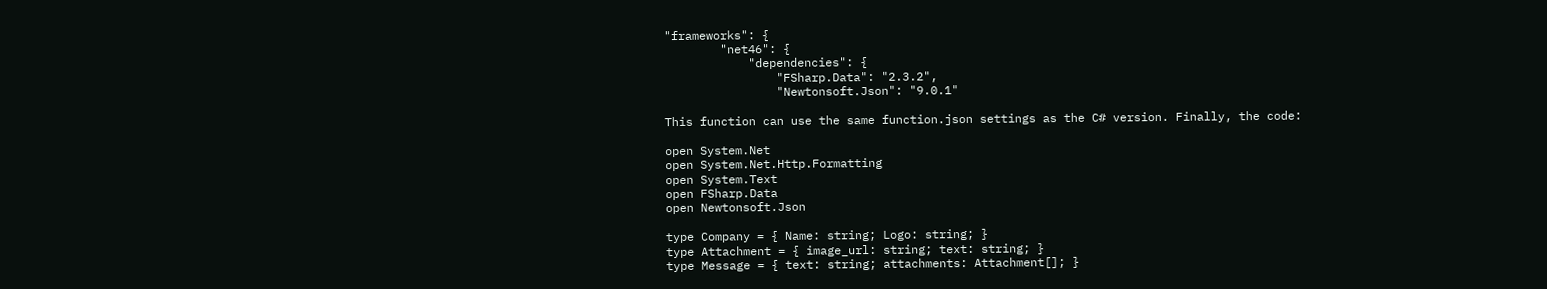"frameworks": {
        "net46": {
            "dependencies": {
                "FSharp.Data": "2.3.2",
                "Newtonsoft.Json": "9.0.1"

This function can use the same function.json settings as the C# version. Finally, the code:

open System.Net
open System.Net.Http.Formatting
open System.Text
open FSharp.Data
open Newtonsoft.Json

type Company = { Name: string; Logo: string; }
type Attachment = { image_url: string; text: string; }
type Message = { text: string; attachments: Attachment[]; }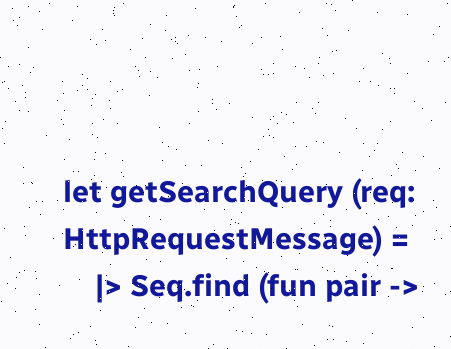let getSearchQuery (req: HttpRequestMessage) =
    |> Seq.find (fun pair ->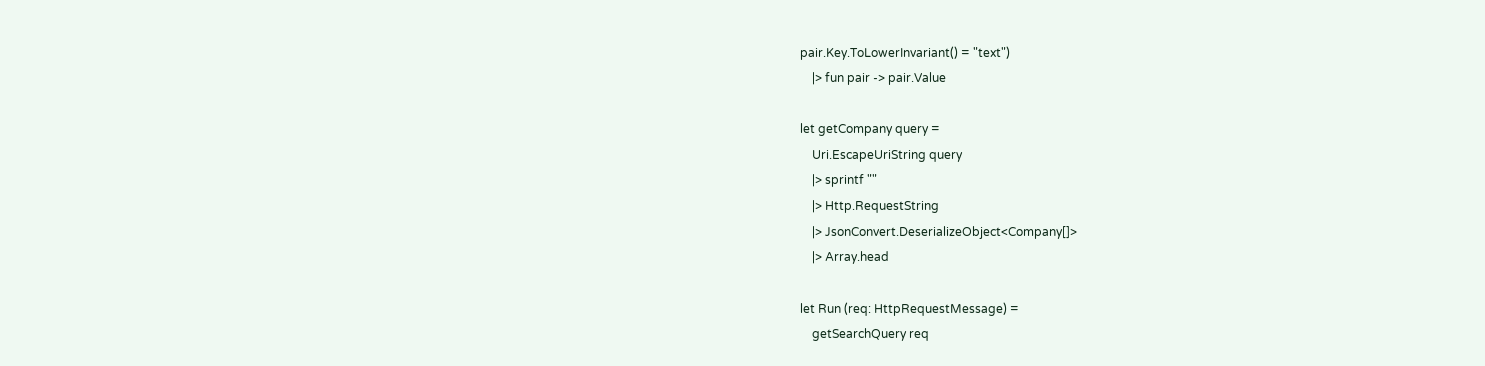pair.Key.ToLowerInvariant() = "text")
    |> fun pair -> pair.Value

let getCompany query =
    Uri.EscapeUriString query
    |> sprintf ""
    |> Http.RequestString
    |> JsonConvert.DeserializeObject<Company[]>
    |> Array.head

let Run (req: HttpRequestMessage) =
    getSearchQuery req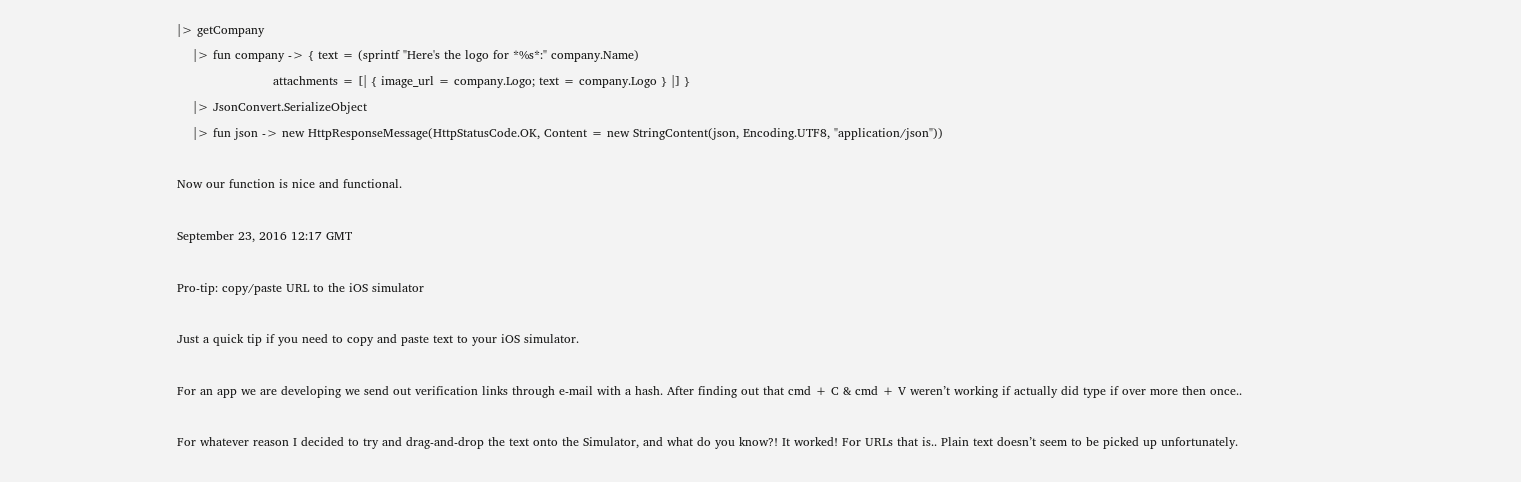|> getCompany
    |> fun company -> { text = (sprintf "Here's the logo for *%s*:" company.Name)
                        attachments = [| { image_url = company.Logo; text = company.Logo } |] }
    |> JsonConvert.SerializeObject
    |> fun json -> new HttpResponseMessage(HttpStatusCode.OK, Content = new StringContent(json, Encoding.UTF8, "application/json"))

Now our function is nice and functional.

September 23, 2016 12:17 GMT

Pro-tip: copy/paste URL to the iOS simulator

Just a quick tip if you need to copy and paste text to your iOS simulator.

For an app we are developing we send out verification links through e-mail with a hash. After finding out that cmd + C & cmd + V weren’t working if actually did type if over more then once..

For whatever reason I decided to try and drag-and-drop the text onto the Simulator, and what do you know?! It worked! For URLs that is.. Plain text doesn’t seem to be picked up unfortunately.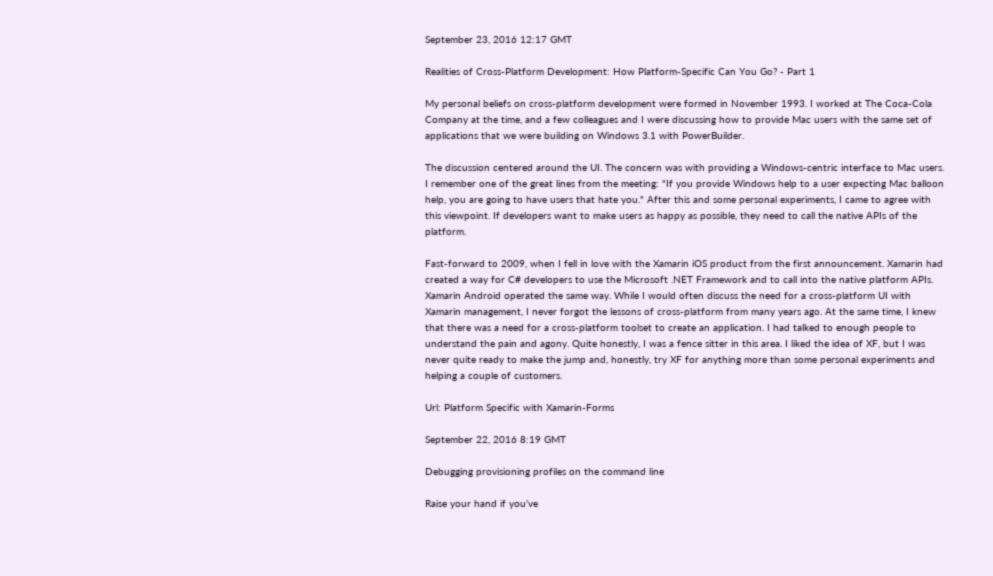September 23, 2016 12:17 GMT

Realities of Cross-Platform Development: How Platform-Specific Can You Go? - Part 1

My personal beliefs on cross-platform development were formed in November 1993. I worked at The Coca-Cola Company at the time, and a few colleagues and I were discussing how to provide Mac users with the same set of applications that we were building on Windows 3.1 with PowerBuilder.

The discussion centered around the UI. The concern was with providing a Windows-centric interface to Mac users. I remember one of the great lines from the meeting: "If you provide Windows help to a user expecting Mac balloon help, you are going to have users that hate you." After this and some personal experiments, I came to agree with this viewpoint. If developers want to make users as happy as possible, they need to call the native APIs of the platform.

Fast-forward to 2009, when I fell in love with the Xamarin iOS product from the first announcement. Xamarin had created a way for C# developers to use the Microsoft .NET Framework and to call into the native platform APIs. Xamarin Android operated the same way. While I would often discuss the need for a cross-platform UI with Xamarin management, I never forgot the lessons of cross-platform from many years ago. At the same time, I knew that there was a need for a cross-platform toolset to create an application. I had talked to enough people to understand the pain and agony. Quite honestly, I was a fence sitter in this area. I liked the idea of XF, but I was never quite ready to make the jump and, honestly, try XF for anything more than some personal experiments and helping a couple of customers.

Url: Platform Specific with Xamarin-Forms

September 22, 2016 8:19 GMT

Debugging provisioning profiles on the command line

Raise your hand if you’ve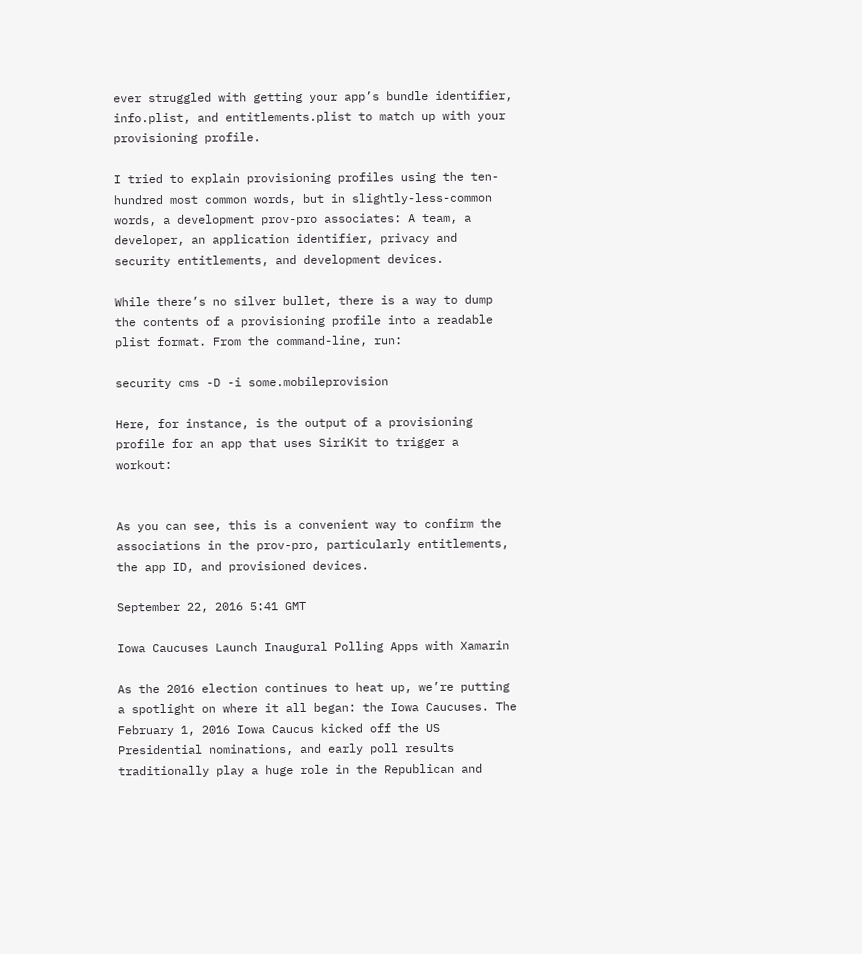ever struggled with getting your app’s bundle identifier, info.plist, and entitlements.plist to match up with your provisioning profile.

I tried to explain provisioning profiles using the ten-hundred most common words, but in slightly-less-common words, a development prov-pro associates: A team, a developer, an application identifier, privacy and security entitlements, and development devices.

While there’s no silver bullet, there is a way to dump the contents of a provisioning profile into a readable plist format. From the command-line, run:

security cms -D -i some.mobileprovision

Here, for instance, is the output of a provisioning profile for an app that uses SiriKit to trigger a workout:


As you can see, this is a convenient way to confirm the associations in the prov-pro, particularly entitlements, the app ID, and provisioned devices.

September 22, 2016 5:41 GMT

Iowa Caucuses Launch Inaugural Polling Apps with Xamarin

As the 2016 election continues to heat up, we’re putting a spotlight on where it all began: the Iowa Caucuses. The February 1, 2016 Iowa Caucus kicked off the US Presidential nominations, and early poll results traditionally play a huge role in the Republican and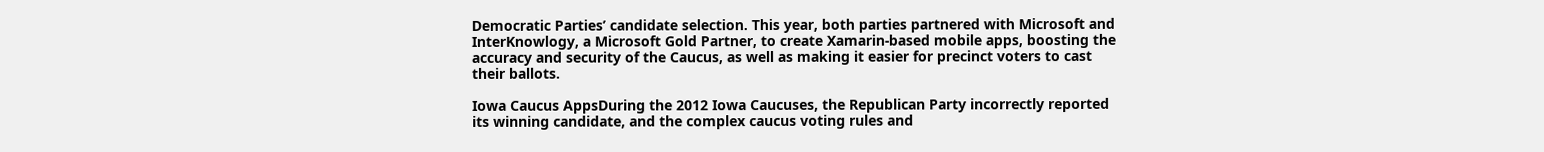Democratic Parties’ candidate selection. This year, both parties partnered with Microsoft and InterKnowlogy, a Microsoft Gold Partner, to create Xamarin-based mobile apps, boosting the accuracy and security of the Caucus, as well as making it easier for precinct voters to cast their ballots.

Iowa Caucus AppsDuring the 2012 Iowa Caucuses, the Republican Party incorrectly reported its winning candidate, and the complex caucus voting rules and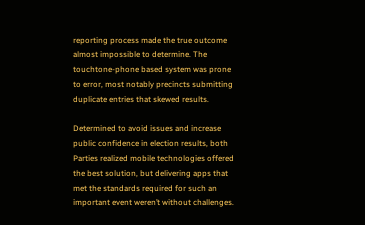reporting process made the true outcome almost impossible to determine. The touchtone-phone based system was prone to error, most notably precincts submitting duplicate entries that skewed results.

Determined to avoid issues and increase public confidence in election results, both Parties realized mobile technologies offered the best solution, but delivering apps that met the standards required for such an important event weren’t without challenges.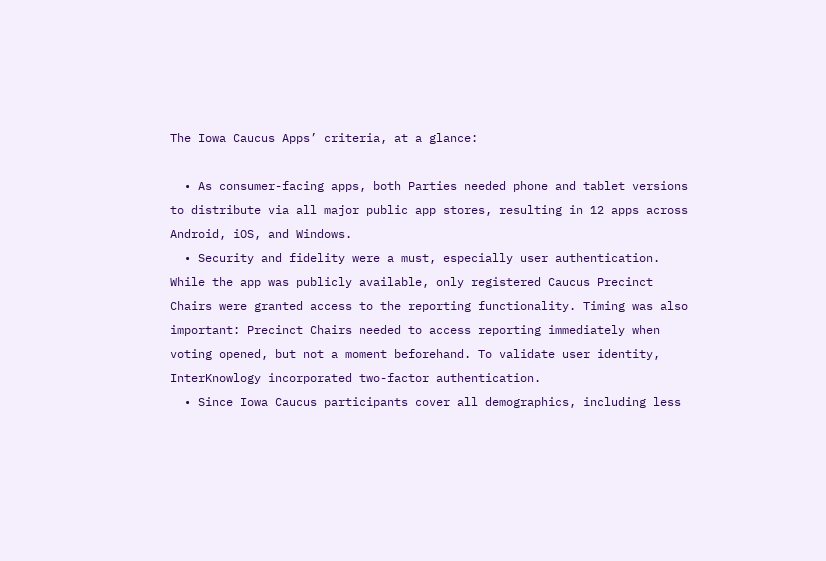The Iowa Caucus Apps’ criteria, at a glance:

  • As consumer-facing apps, both Parties needed phone and tablet versions to distribute via all major public app stores, resulting in 12 apps across Android, iOS, and Windows.
  • Security and fidelity were a must, especially user authentication. While the app was publicly available, only registered Caucus Precinct Chairs were granted access to the reporting functionality. Timing was also important: Precinct Chairs needed to access reporting immediately when voting opened, but not a moment beforehand. To validate user identity, InterKnowlogy incorporated two-factor authentication.
  • Since Iowa Caucus participants cover all demographics, including less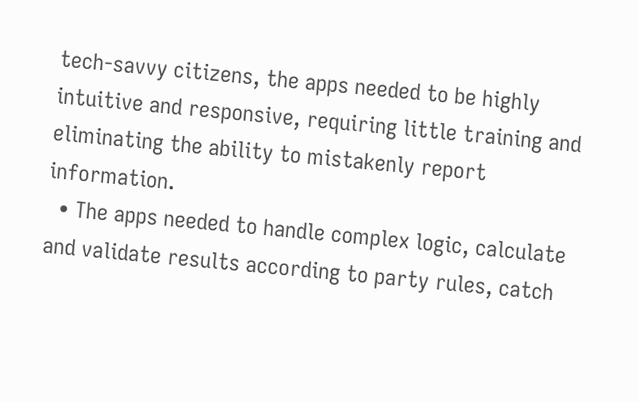tech-savvy citizens, the apps needed to be highly intuitive and responsive, requiring little training and eliminating the ability to mistakenly report information.
  • The apps needed to handle complex logic, calculate and validate results according to party rules, catch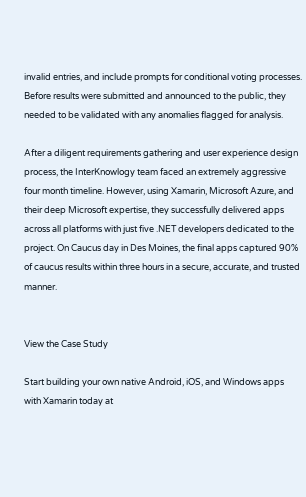invalid entries, and include prompts for conditional voting processes. Before results were submitted and announced to the public, they needed to be validated with any anomalies flagged for analysis.

After a diligent requirements gathering and user experience design process, the InterKnowlogy team faced an extremely aggressive four month timeline. However, using Xamarin, Microsoft Azure, and their deep Microsoft expertise, they successfully delivered apps across all platforms with just five .NET developers dedicated to the project. On Caucus day in Des Moines, the final apps captured 90% of caucus results within three hours in a secure, accurate, and trusted manner.


View the Case Study

Start building your own native Android, iOS, and Windows apps with Xamarin today at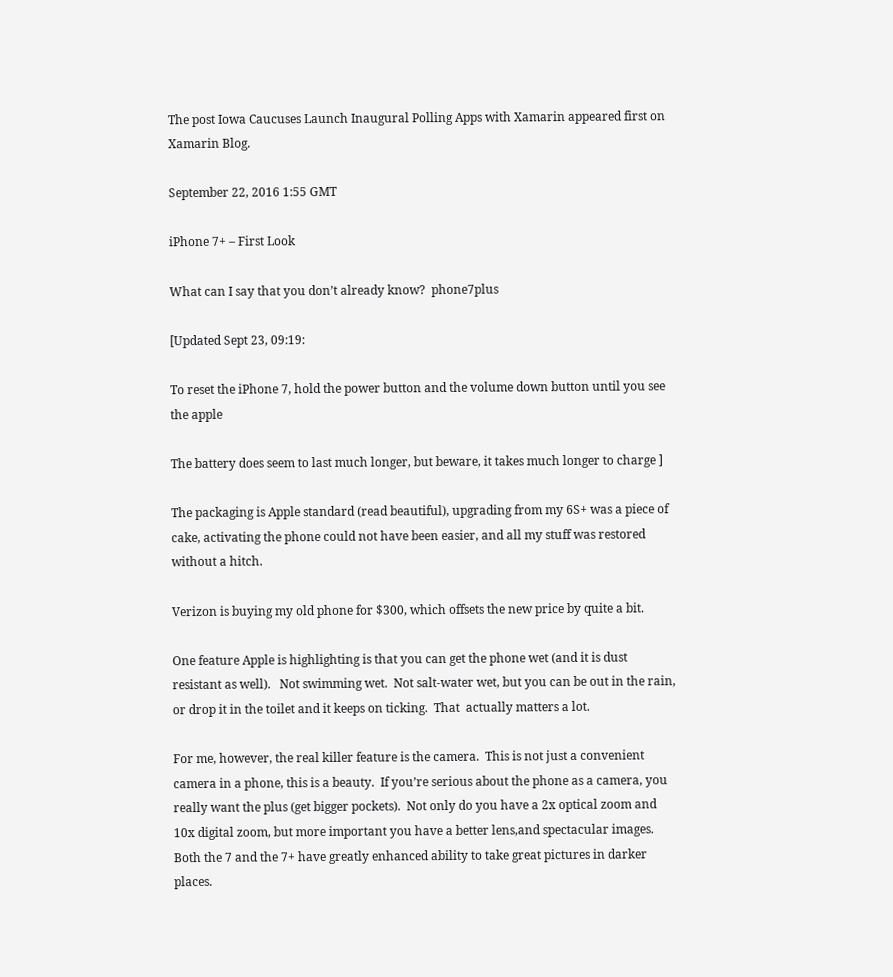The post Iowa Caucuses Launch Inaugural Polling Apps with Xamarin appeared first on Xamarin Blog.

September 22, 2016 1:55 GMT

iPhone 7+ – First Look

What can I say that you don’t already know?  phone7plus

[Updated Sept 23, 09:19:

To reset the iPhone 7, hold the power button and the volume down button until you see the apple

The battery does seem to last much longer, but beware, it takes much longer to charge ]

The packaging is Apple standard (read beautiful), upgrading from my 6S+ was a piece of cake, activating the phone could not have been easier, and all my stuff was restored without a hitch.

Verizon is buying my old phone for $300, which offsets the new price by quite a bit.

One feature Apple is highlighting is that you can get the phone wet (and it is dust resistant as well).   Not swimming wet.  Not salt-water wet, but you can be out in the rain, or drop it in the toilet and it keeps on ticking.  That  actually matters a lot.

For me, however, the real killer feature is the camera.  This is not just a convenient camera in a phone, this is a beauty.  If you’re serious about the phone as a camera, you really want the plus (get bigger pockets).  Not only do you have a 2x optical zoom and 10x digital zoom, but more important you have a better lens,and spectacular images.  Both the 7 and the 7+ have greatly enhanced ability to take great pictures in darker places.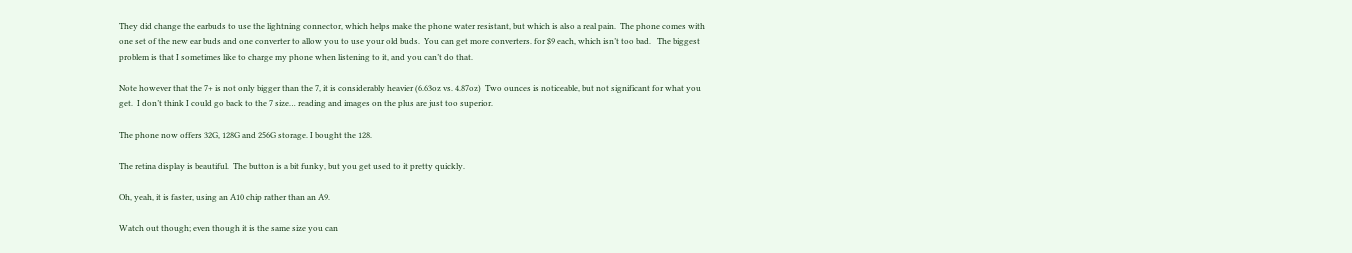They did change the earbuds to use the lightning connector, which helps make the phone water resistant, but which is also a real pain.  The phone comes with one set of the new ear buds and one converter to allow you to use your old buds.  You can get more converters. for $9 each, which isn’t too bad.   The biggest problem is that I sometimes like to charge my phone when listening to it, and you can’t do that.

Note however that the 7+ is not only bigger than the 7, it is considerably heavier (6.63oz vs. 4.87oz)  Two ounces is noticeable, but not significant for what you get.  I don’t think I could go back to the 7 size… reading and images on the plus are just too superior.

The phone now offers 32G, 128G and 256G storage. I bought the 128.

The retina display is beautiful.  The button is a bit funky, but you get used to it pretty quickly.

Oh, yeah, it is faster, using an A10 chip rather than an A9.

Watch out though; even though it is the same size you can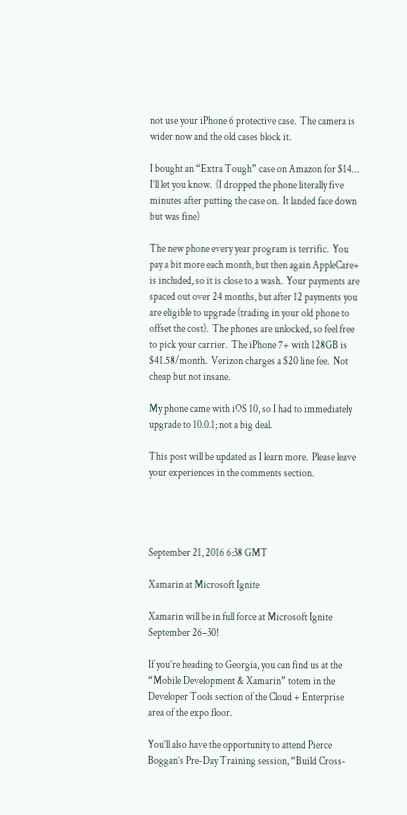not use your iPhone 6 protective case.  The camera is wider now and the old cases block it.

I bought an “Extra Tough” case on Amazon for $14… I’ll let you know.  (I dropped the phone literally five minutes after putting the case on.  It landed face down but was fine)

The new phone every year program is terrific.  You pay a bit more each month, but then again AppleCare+ is included, so it is close to a wash.  Your payments are spaced out over 24 months, but after 12 payments you are eligible to upgrade (trading in your old phone to offset the cost).  The phones are unlocked, so feel free to pick your carrier.  The iPhone 7+ with 128GB is $41.58/month.  Verizon charges a $20 line fee.  Not cheap but not insane.

My phone came with iOS 10, so I had to immediately upgrade to 10.0.1; not a big deal.

This post will be updated as I learn more.  Please leave your experiences in the comments section.




September 21, 2016 6:38 GMT

Xamarin at Microsoft Ignite

Xamarin will be in full force at Microsoft Ignite September 26–30!

If you’re heading to Georgia, you can find us at the “Mobile Development & Xamarin” totem in the Developer Tools section of the Cloud + Enterprise area of the expo floor.

You’ll also have the opportunity to attend Pierce Boggan’s Pre-Day Training session, “Build Cross-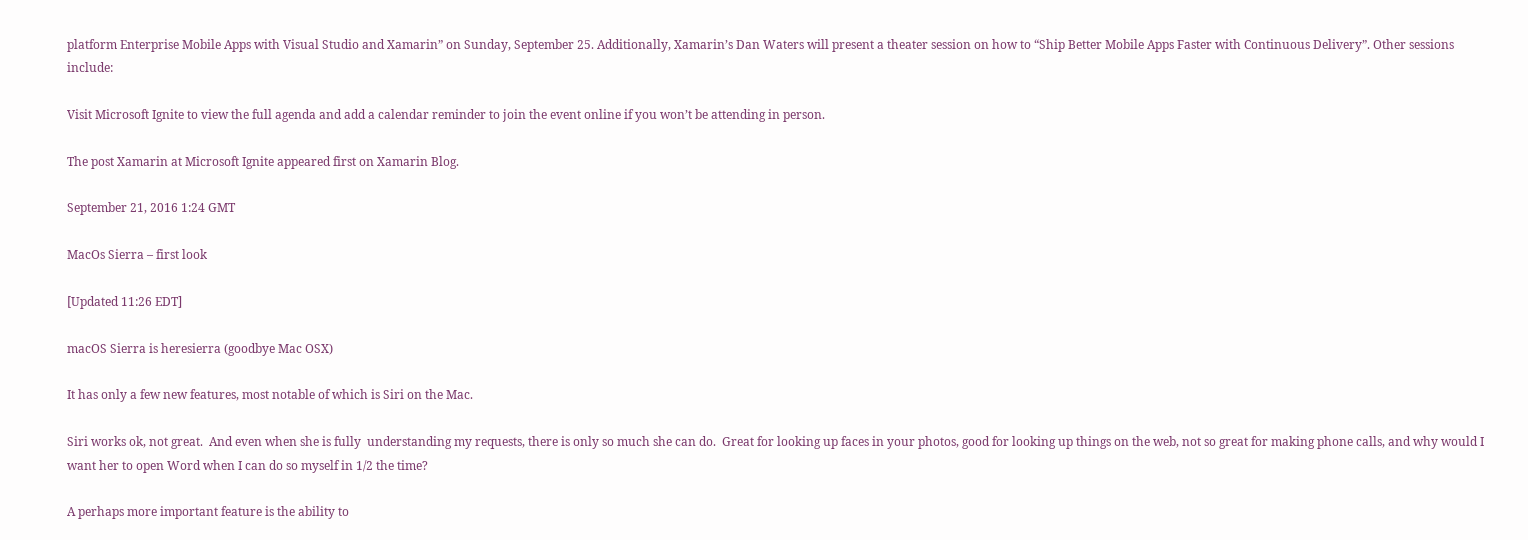platform Enterprise Mobile Apps with Visual Studio and Xamarin” on Sunday, September 25. Additionally, Xamarin’s Dan Waters will present a theater session on how to “Ship Better Mobile Apps Faster with Continuous Delivery”. Other sessions include:

Visit Microsoft Ignite to view the full agenda and add a calendar reminder to join the event online if you won’t be attending in person.

The post Xamarin at Microsoft Ignite appeared first on Xamarin Blog.

September 21, 2016 1:24 GMT

MacOs Sierra – first look

[Updated 11:26 EDT]

macOS Sierra is heresierra (goodbye Mac OSX)

It has only a few new features, most notable of which is Siri on the Mac.

Siri works ok, not great.  And even when she is fully  understanding my requests, there is only so much she can do.  Great for looking up faces in your photos, good for looking up things on the web, not so great for making phone calls, and why would I want her to open Word when I can do so myself in 1/2 the time?

A perhaps more important feature is the ability to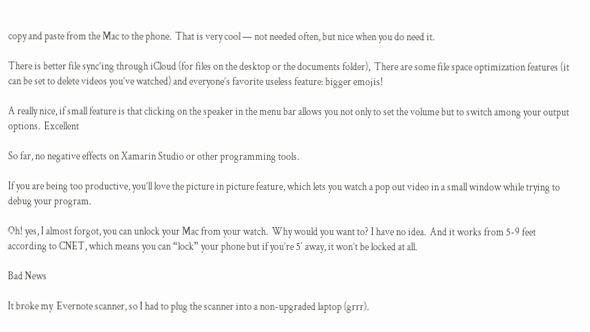copy and paste from the Mac to the phone.  That is very cool — not needed often, but nice when you do need it.

There is better file sync’ing through iCloud (for files on the desktop or the documents folder),  There are some file space optimization features (it can be set to delete videos you’ve watched) and everyone’s favorite useless feature: bigger emojis!

A really nice, if small feature is that clicking on the speaker in the menu bar allows you not only to set the volume but to switch among your output options.  Excellent

So far, no negative effects on Xamarin Studio or other programming tools.

If you are being too productive, you’ll love the picture in picture feature, which lets you watch a pop out video in a small window while trying to debug your program.

Oh! yes, I almost forgot, you can unlock your Mac from your watch.  Why would you want to? I have no idea.  And it works from 5-9 feet according to CNET, which means you can “lock” your phone but if you’re 5′ away, it won’t be locked at all.

Bad News

It broke my  Evernote scanner, so I had to plug the scanner into a non-upgraded laptop (grrr).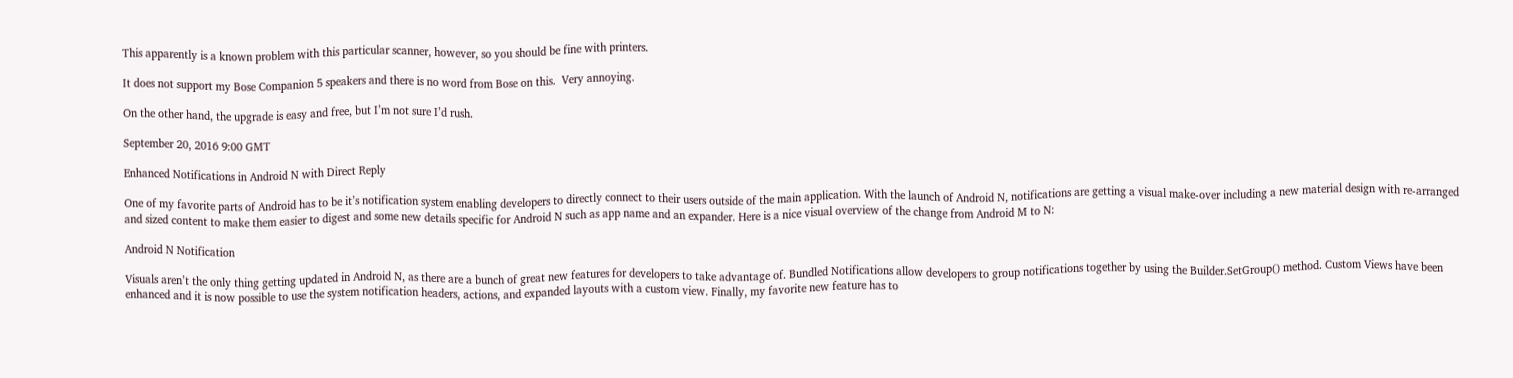This apparently is a known problem with this particular scanner, however, so you should be fine with printers.

It does not support my Bose Companion 5 speakers and there is no word from Bose on this.  Very annoying.

On the other hand, the upgrade is easy and free, but I’m not sure I’d rush.

September 20, 2016 9:00 GMT

Enhanced Notifications in Android N with Direct Reply

One of my favorite parts of Android has to be it’s notification system enabling developers to directly connect to their users outside of the main application. With the launch of Android N, notifications are getting a visual make-over including a new material design with re-arranged and sized content to make them easier to digest and some new details specific for Android N such as app name and an expander. Here is a nice visual overview of the change from Android M to N:

Android N Notification

Visuals aren’t the only thing getting updated in Android N, as there are a bunch of great new features for developers to take advantage of. Bundled Notifications allow developers to group notifications together by using the Builder.SetGroup() method. Custom Views have been enhanced and it is now possible to use the system notification headers, actions, and expanded layouts with a custom view. Finally, my favorite new feature has to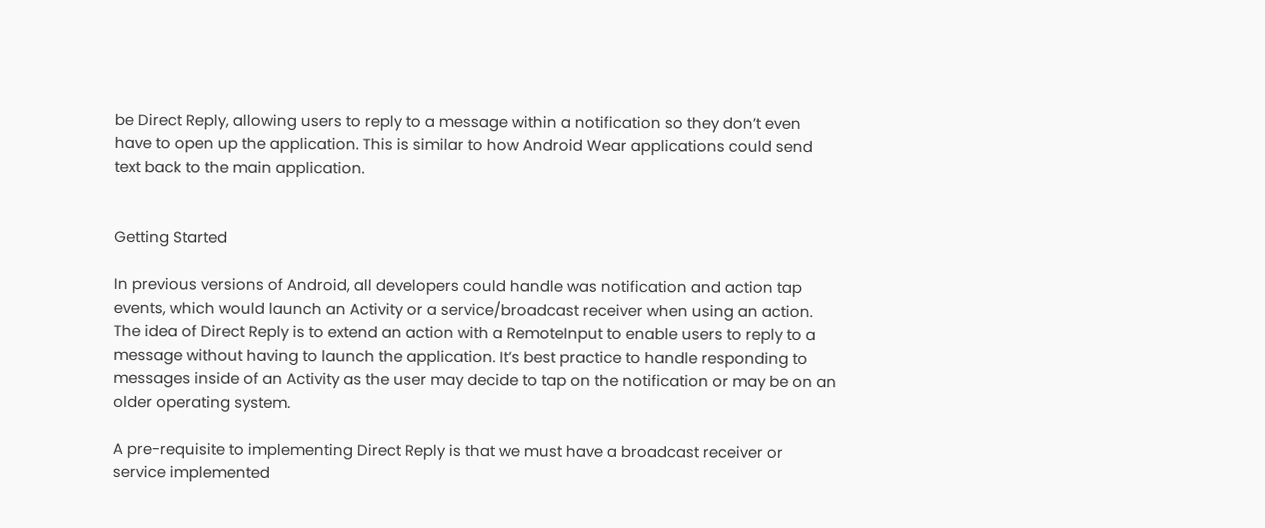be Direct Reply, allowing users to reply to a message within a notification so they don’t even have to open up the application. This is similar to how Android Wear applications could send text back to the main application.


Getting Started

In previous versions of Android, all developers could handle was notification and action tap events, which would launch an Activity or a service/broadcast receiver when using an action. The idea of Direct Reply is to extend an action with a RemoteInput to enable users to reply to a message without having to launch the application. It’s best practice to handle responding to messages inside of an Activity as the user may decide to tap on the notification or may be on an older operating system.

A pre-requisite to implementing Direct Reply is that we must have a broadcast receiver or service implemented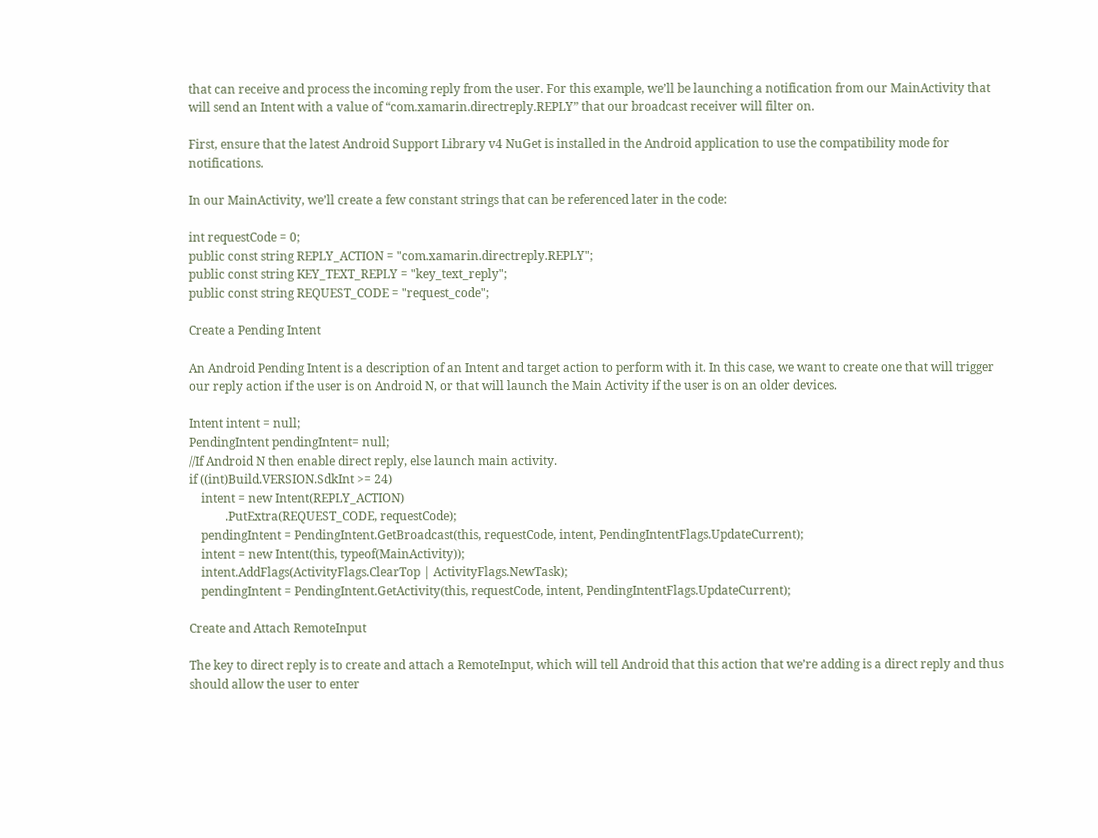that can receive and process the incoming reply from the user. For this example, we’ll be launching a notification from our MainActivity that will send an Intent with a value of “com.xamarin.directreply.REPLY” that our broadcast receiver will filter on.

First, ensure that the latest Android Support Library v4 NuGet is installed in the Android application to use the compatibility mode for notifications.

In our MainActivity, we’ll create a few constant strings that can be referenced later in the code:

int requestCode = 0;
public const string REPLY_ACTION = "com.xamarin.directreply.REPLY";
public const string KEY_TEXT_REPLY = "key_text_reply";
public const string REQUEST_CODE = "request_code";

Create a Pending Intent

An Android Pending Intent is a description of an Intent and target action to perform with it. In this case, we want to create one that will trigger our reply action if the user is on Android N, or that will launch the Main Activity if the user is on an older devices.

Intent intent = null;
PendingIntent pendingIntent= null;
//If Android N then enable direct reply, else launch main activity.
if ((int)Build.VERSION.SdkInt >= 24)
    intent = new Intent(REPLY_ACTION)
            .PutExtra(REQUEST_CODE, requestCode);
    pendingIntent = PendingIntent.GetBroadcast(this, requestCode, intent, PendingIntentFlags.UpdateCurrent);
    intent = new Intent(this, typeof(MainActivity));
    intent.AddFlags(ActivityFlags.ClearTop | ActivityFlags.NewTask);
    pendingIntent = PendingIntent.GetActivity(this, requestCode, intent, PendingIntentFlags.UpdateCurrent);

Create and Attach RemoteInput

The key to direct reply is to create and attach a RemoteInput, which will tell Android that this action that we’re adding is a direct reply and thus should allow the user to enter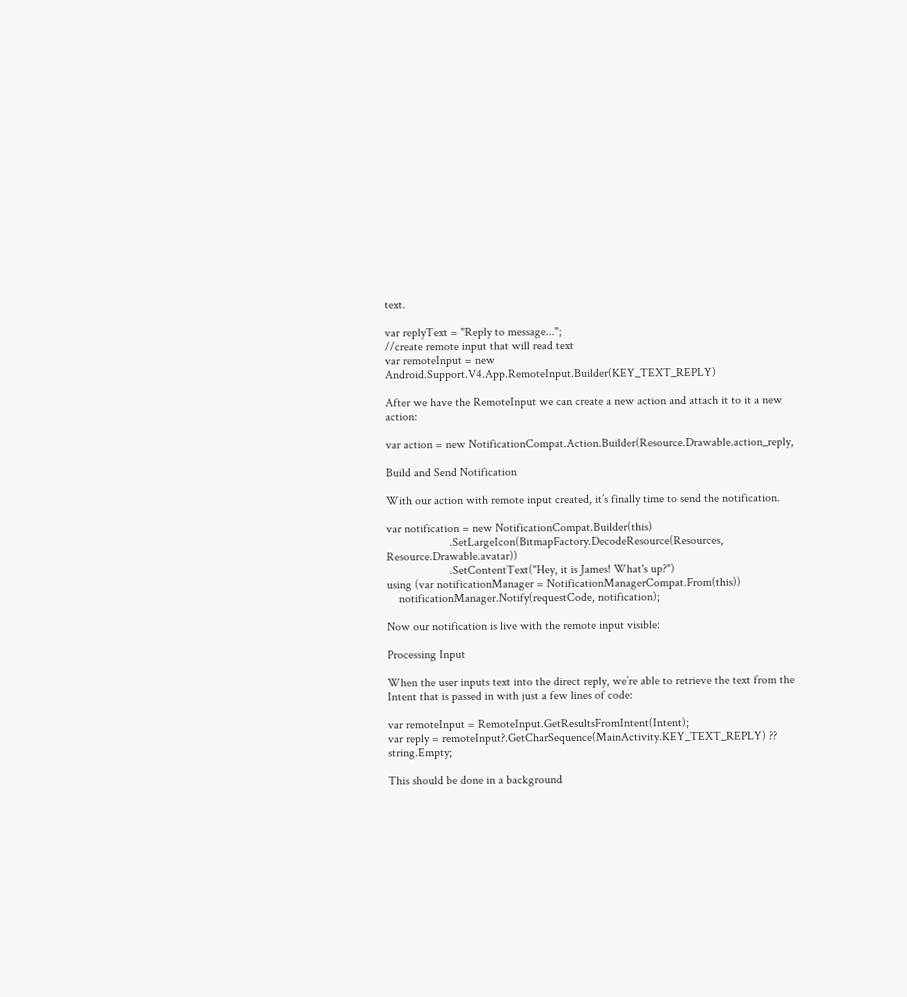text.

var replyText = "Reply to message...";
//create remote input that will read text
var remoteInput = new Android.Support.V4.App.RemoteInput.Builder(KEY_TEXT_REPLY)

After we have the RemoteInput we can create a new action and attach it to it a new action:

var action = new NotificationCompat.Action.Builder(Resource.Drawable.action_reply,

Build and Send Notification

With our action with remote input created, it’s finally time to send the notification.

var notification = new NotificationCompat.Builder(this)
                     .SetLargeIcon(BitmapFactory.DecodeResource(Resources, Resource.Drawable.avatar))
                     .SetContentText("Hey, it is James! What's up?")
using (var notificationManager = NotificationManagerCompat.From(this))
    notificationManager.Notify(requestCode, notification);

Now our notification is live with the remote input visible:

Processing Input

When the user inputs text into the direct reply, we’re able to retrieve the text from the Intent that is passed in with just a few lines of code:

var remoteInput = RemoteInput.GetResultsFromIntent(Intent);
var reply = remoteInput?.GetCharSequence(MainActivity.KEY_TEXT_REPLY) ?? string.Empty;

This should be done in a background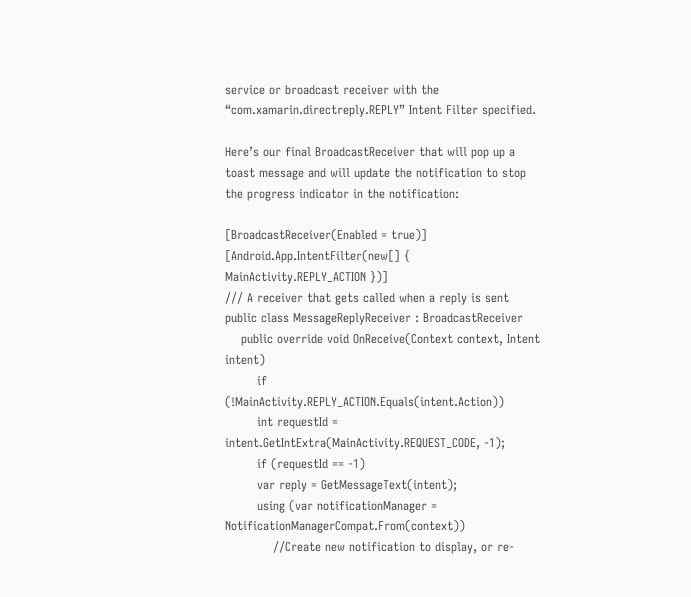service or broadcast receiver with the “com.xamarin.directreply.REPLY” Intent Filter specified.

Here’s our final BroadcastReceiver that will pop up a toast message and will update the notification to stop the progress indicator in the notification:

[BroadcastReceiver(Enabled = true)]
[Android.App.IntentFilter(new[] { MainActivity.REPLY_ACTION })]
/// A receiver that gets called when a reply is sent
public class MessageReplyReceiver : BroadcastReceiver
    public override void OnReceive(Context context, Intent intent)
        if (!MainActivity.REPLY_ACTION.Equals(intent.Action))
        int requestId = intent.GetIntExtra(MainActivity.REQUEST_CODE, -1);
        if (requestId == -1)
        var reply = GetMessageText(intent);
        using (var notificationManager = NotificationManagerCompat.From(context))
            //Create new notification to display, or re-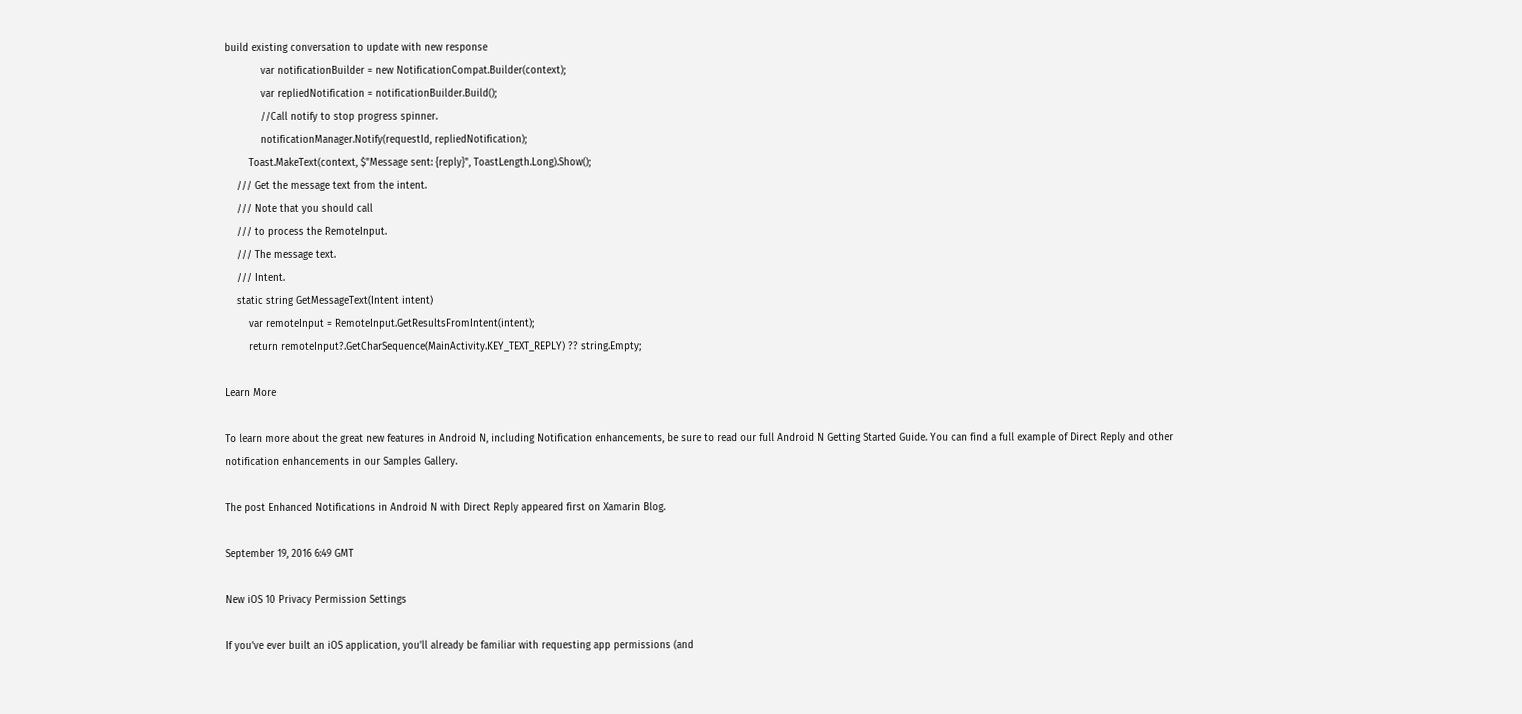build existing conversation to update with new response
            var notificationBuilder = new NotificationCompat.Builder(context);
            var repliedNotification = notificationBuilder.Build();
            //Call notify to stop progress spinner.
            notificationManager.Notify(requestId, repliedNotification);
        Toast.MakeText(context, $"Message sent: {reply}", ToastLength.Long).Show();
    /// Get the message text from the intent.
    /// Note that you should call
    /// to process the RemoteInput.
    /// The message text.
    /// Intent.
    static string GetMessageText(Intent intent)
        var remoteInput = RemoteInput.GetResultsFromIntent(intent);
        return remoteInput?.GetCharSequence(MainActivity.KEY_TEXT_REPLY) ?? string.Empty;

Learn More

To learn more about the great new features in Android N, including Notification enhancements, be sure to read our full Android N Getting Started Guide. You can find a full example of Direct Reply and other notification enhancements in our Samples Gallery.

The post Enhanced Notifications in Android N with Direct Reply appeared first on Xamarin Blog.

September 19, 2016 6:49 GMT

New iOS 10 Privacy Permission Settings

If you’ve ever built an iOS application, you’ll already be familiar with requesting app permissions (and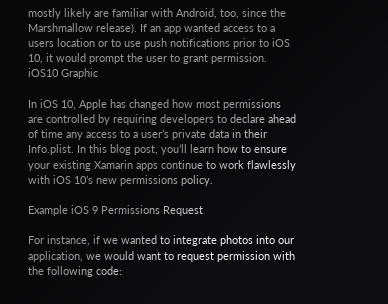mostly likely are familiar with Android, too, since the Marshmallow release). If an app wanted access to a users location or to use push notifications prior to iOS 10, it would prompt the user to grant permission. iOS10 Graphic

In iOS 10, Apple has changed how most permissions are controlled by requiring developers to declare ahead of time any access to a user’s private data in their Info.plist. In this blog post, you’ll learn how to ensure your existing Xamarin apps continue to work flawlessly with iOS 10’s new permissions policy.

Example iOS 9 Permissions Request

For instance, if we wanted to integrate photos into our application, we would want to request permission with the following code: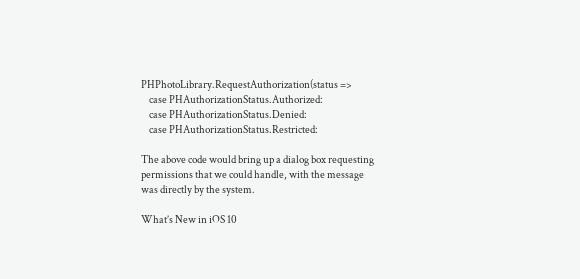PHPhotoLibrary.RequestAuthorization(status =>
    case PHAuthorizationStatus.Authorized:
    case PHAuthorizationStatus.Denied:
    case PHAuthorizationStatus.Restricted:

The above code would bring up a dialog box requesting permissions that we could handle, with the message was directly by the system.

What’s New in iOS 10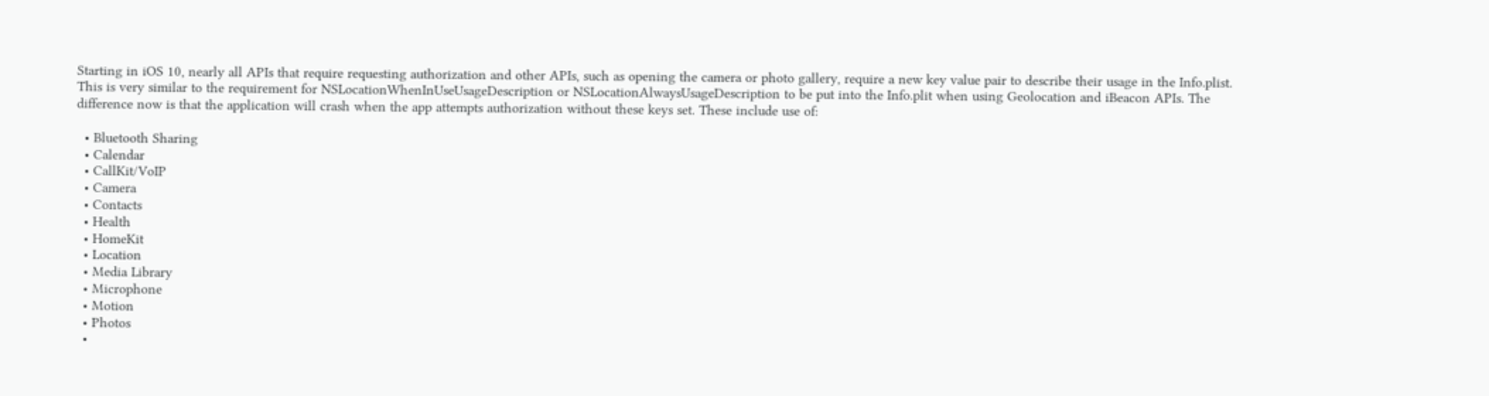Starting in iOS 10, nearly all APIs that require requesting authorization and other APIs, such as opening the camera or photo gallery, require a new key value pair to describe their usage in the Info.plist. This is very similar to the requirement for NSLocationWhenInUseUsageDescription or NSLocationAlwaysUsageDescription to be put into the Info.plit when using Geolocation and iBeacon APIs. The difference now is that the application will crash when the app attempts authorization without these keys set. These include use of:

  • Bluetooth Sharing
  • Calendar
  • CallKit/VoIP
  • Camera
  • Contacts
  • Health
  • HomeKit
  • Location
  • Media Library
  • Microphone
  • Motion
  • Photos
  •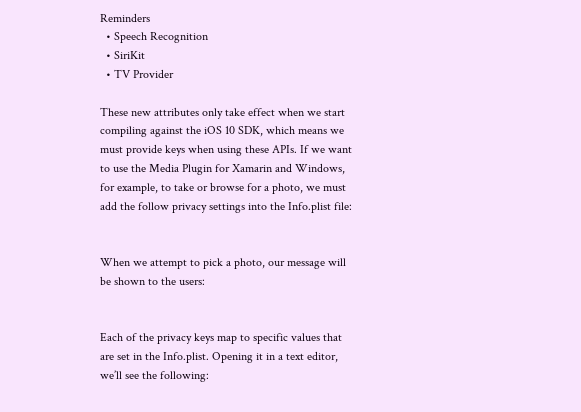Reminders
  • Speech Recognition
  • SiriKit
  • TV Provider

These new attributes only take effect when we start compiling against the iOS 10 SDK, which means we must provide keys when using these APIs. If we want to use the Media Plugin for Xamarin and Windows, for example, to take or browse for a photo, we must add the follow privacy settings into the Info.plist file:


When we attempt to pick a photo, our message will be shown to the users:


Each of the privacy keys map to specific values that are set in the Info.plist. Opening it in a text editor, we’ll see the following: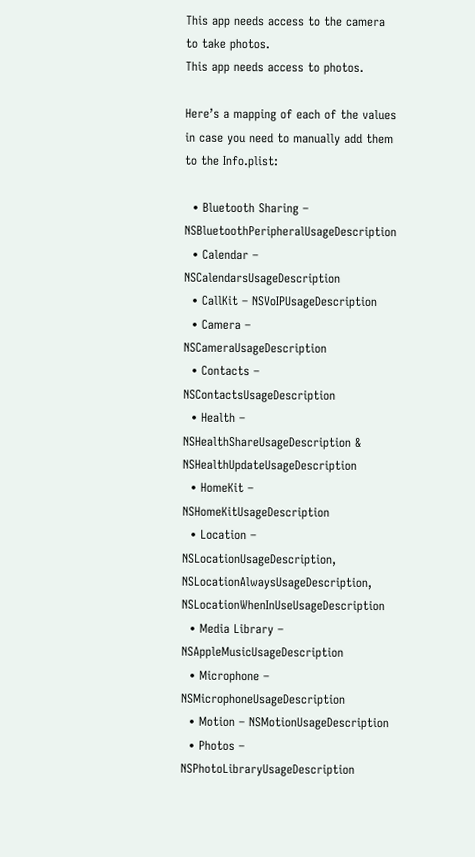This app needs access to the camera to take photos.
This app needs access to photos.

Here’s a mapping of each of the values in case you need to manually add them to the Info.plist:

  • Bluetooth Sharing – NSBluetoothPeripheralUsageDescription
  • Calendar – NSCalendarsUsageDescription
  • CallKit – NSVoIPUsageDescription
  • Camera – NSCameraUsageDescription
  • Contacts – NSContactsUsageDescription
  • Health – NSHealthShareUsageDescription & NSHealthUpdateUsageDescription
  • HomeKit – NSHomeKitUsageDescription
  • Location – NSLocationUsageDescription, NSLocationAlwaysUsageDescription, NSLocationWhenInUseUsageDescription
  • Media Library – NSAppleMusicUsageDescription
  • Microphone – NSMicrophoneUsageDescription
  • Motion – NSMotionUsageDescription
  • Photos – NSPhotoLibraryUsageDescription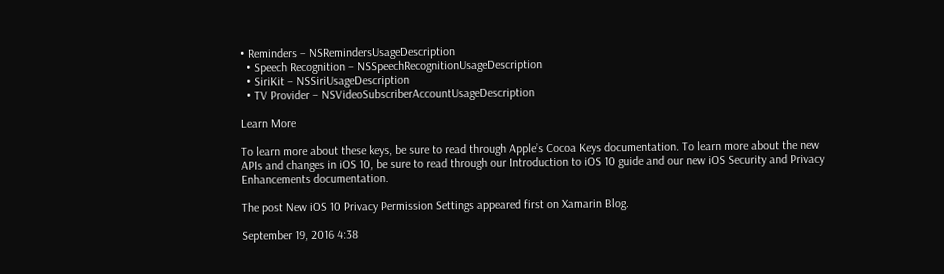• Reminders – NSRemindersUsageDescription
  • Speech Recognition – NSSpeechRecognitionUsageDescription
  • SiriKit – NSSiriUsageDescription
  • TV Provider – NSVideoSubscriberAccountUsageDescription

Learn More

To learn more about these keys, be sure to read through Apple’s Cocoa Keys documentation. To learn more about the new APIs and changes in iOS 10, be sure to read through our Introduction to iOS 10 guide and our new iOS Security and Privacy Enhancements documentation.

The post New iOS 10 Privacy Permission Settings appeared first on Xamarin Blog.

September 19, 2016 4:38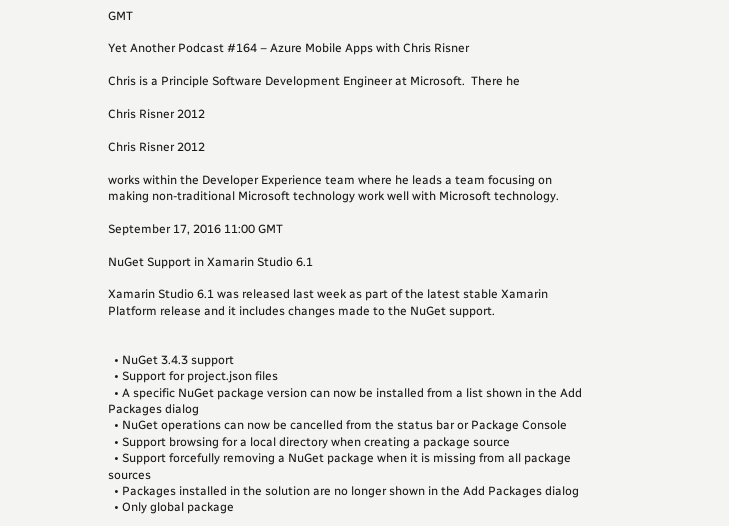GMT

Yet Another Podcast #164 – Azure Mobile Apps with Chris Risner

Chris is a Principle Software Development Engineer at Microsoft.  There he

Chris Risner 2012

Chris Risner 2012

works within the Developer Experience team where he leads a team focusing on making non-traditional Microsoft technology work well with Microsoft technology.

September 17, 2016 11:00 GMT

NuGet Support in Xamarin Studio 6.1

Xamarin Studio 6.1 was released last week as part of the latest stable Xamarin Platform release and it includes changes made to the NuGet support.


  • NuGet 3.4.3 support
  • Support for project.json files
  • A specific NuGet package version can now be installed from a list shown in the Add Packages dialog
  • NuGet operations can now be cancelled from the status bar or Package Console
  • Support browsing for a local directory when creating a package source
  • Support forcefully removing a NuGet package when it is missing from all package sources
  • Packages installed in the solution are no longer shown in the Add Packages dialog
  • Only global package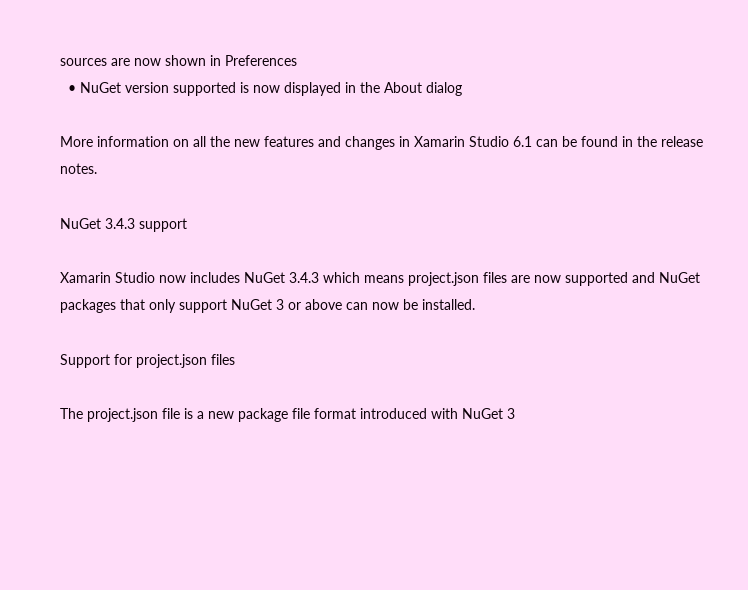sources are now shown in Preferences
  • NuGet version supported is now displayed in the About dialog

More information on all the new features and changes in Xamarin Studio 6.1 can be found in the release notes.

NuGet 3.4.3 support

Xamarin Studio now includes NuGet 3.4.3 which means project.json files are now supported and NuGet packages that only support NuGet 3 or above can now be installed.

Support for project.json files

The project.json file is a new package file format introduced with NuGet 3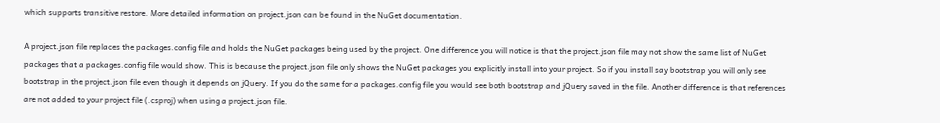which supports transitive restore. More detailed information on project.json can be found in the NuGet documentation.

A project.json file replaces the packages.config file and holds the NuGet packages being used by the project. One difference you will notice is that the project.json file may not show the same list of NuGet packages that a packages.config file would show. This is because the project.json file only shows the NuGet packages you explicitly install into your project. So if you install say bootstrap you will only see bootstrap in the project.json file even though it depends on jQuery. If you do the same for a packages.config file you would see both bootstrap and jQuery saved in the file. Another difference is that references are not added to your project file (.csproj) when using a project.json file.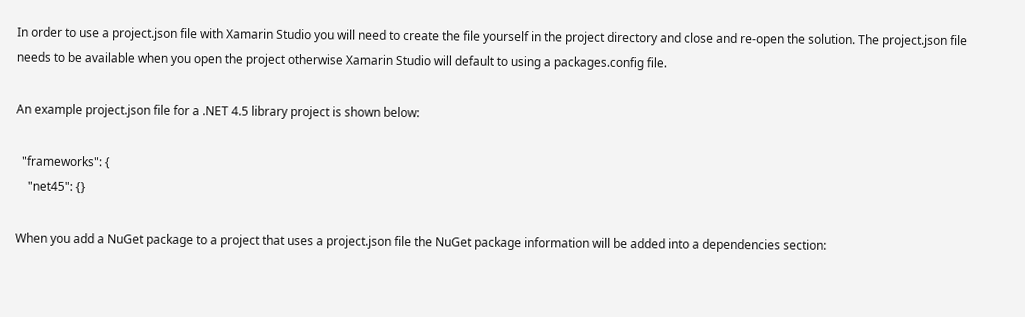In order to use a project.json file with Xamarin Studio you will need to create the file yourself in the project directory and close and re-open the solution. The project.json file needs to be available when you open the project otherwise Xamarin Studio will default to using a packages.config file.

An example project.json file for a .NET 4.5 library project is shown below:

  "frameworks": {
    "net45": {}

When you add a NuGet package to a project that uses a project.json file the NuGet package information will be added into a dependencies section: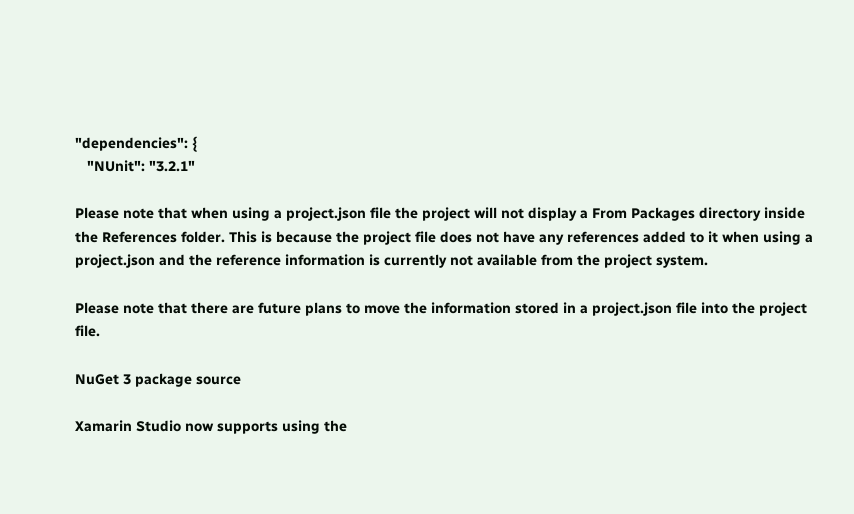"dependencies": {
   "NUnit": "3.2.1"

Please note that when using a project.json file the project will not display a From Packages directory inside the References folder. This is because the project file does not have any references added to it when using a project.json and the reference information is currently not available from the project system.

Please note that there are future plans to move the information stored in a project.json file into the project file.

NuGet 3 package source

Xamarin Studio now supports using the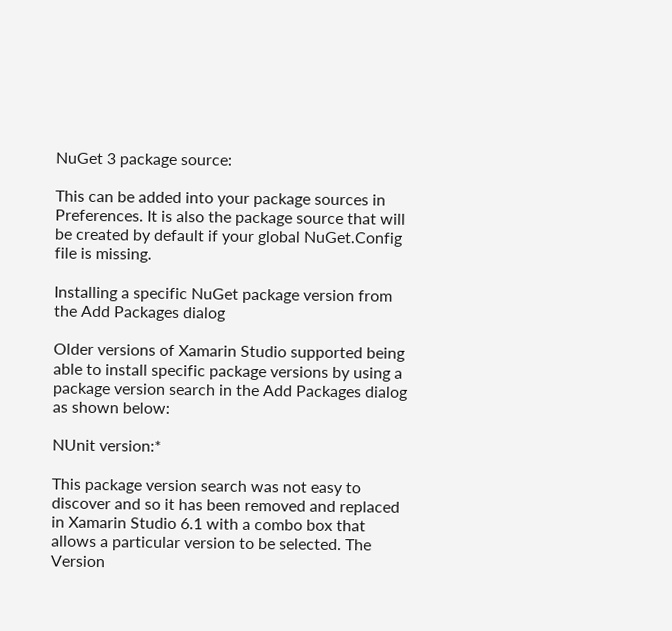NuGet 3 package source:

This can be added into your package sources in Preferences. It is also the package source that will be created by default if your global NuGet.Config file is missing.

Installing a specific NuGet package version from the Add Packages dialog

Older versions of Xamarin Studio supported being able to install specific package versions by using a package version search in the Add Packages dialog as shown below:

NUnit version:*

This package version search was not easy to discover and so it has been removed and replaced in Xamarin Studio 6.1 with a combo box that allows a particular version to be selected. The Version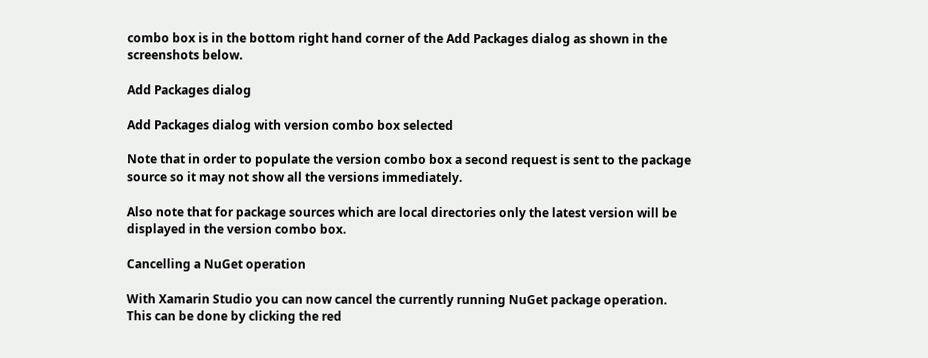combo box is in the bottom right hand corner of the Add Packages dialog as shown in the screenshots below.

Add Packages dialog

Add Packages dialog with version combo box selected

Note that in order to populate the version combo box a second request is sent to the package source so it may not show all the versions immediately.

Also note that for package sources which are local directories only the latest version will be displayed in the version combo box.

Cancelling a NuGet operation

With Xamarin Studio you can now cancel the currently running NuGet package operation. This can be done by clicking the red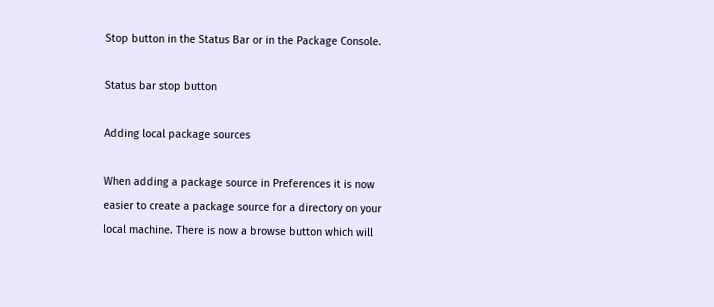Stop button in the Status Bar or in the Package Console.

Status bar stop button

Adding local package sources

When adding a package source in Preferences it is now easier to create a package source for a directory on your local machine. There is now a browse button which will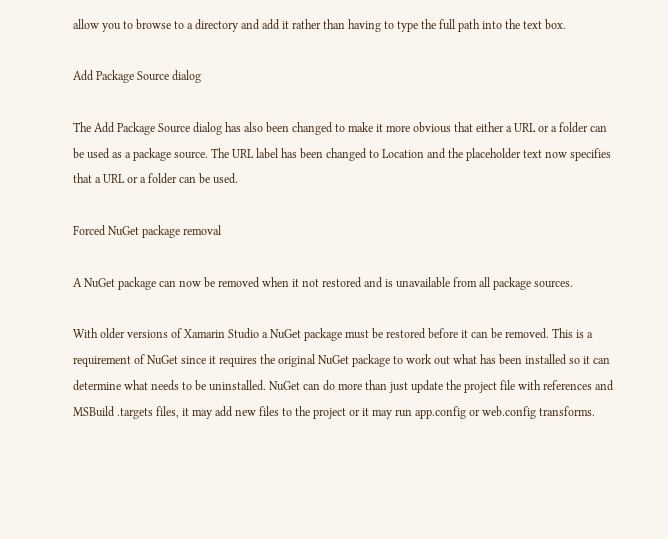allow you to browse to a directory and add it rather than having to type the full path into the text box.

Add Package Source dialog

The Add Package Source dialog has also been changed to make it more obvious that either a URL or a folder can be used as a package source. The URL label has been changed to Location and the placeholder text now specifies that a URL or a folder can be used.

Forced NuGet package removal

A NuGet package can now be removed when it not restored and is unavailable from all package sources.

With older versions of Xamarin Studio a NuGet package must be restored before it can be removed. This is a requirement of NuGet since it requires the original NuGet package to work out what has been installed so it can determine what needs to be uninstalled. NuGet can do more than just update the project file with references and MSBuild .targets files, it may add new files to the project or it may run app.config or web.config transforms.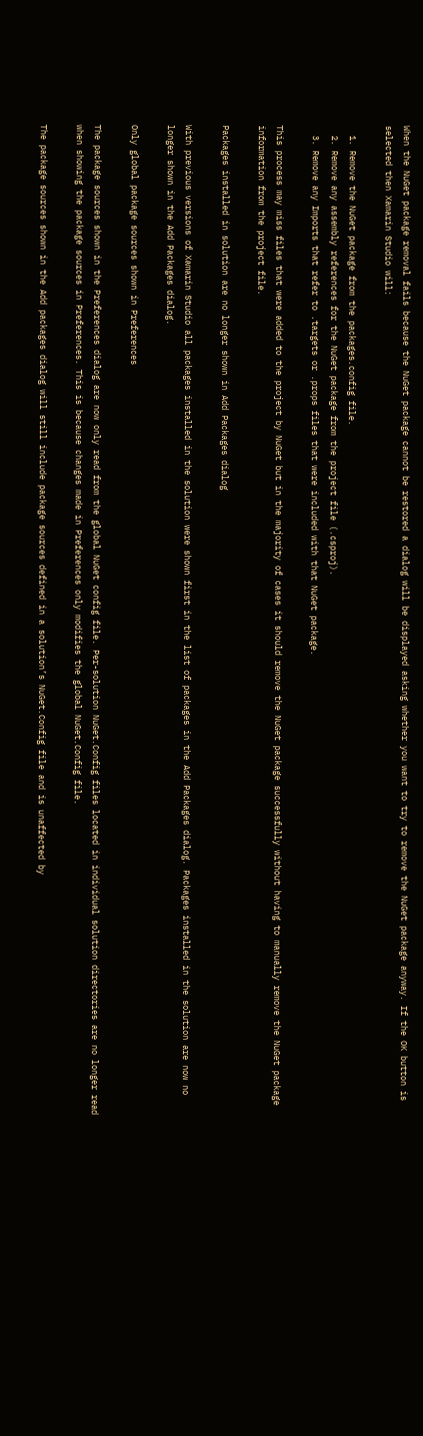When the NuGet package removal fails because the NuGet package cannot be restored a dialog will be displayed asking whether you want to try to remove the NuGet package anyway. If the OK button is selected then Xamarin Studio will:

  1. Remove the NuGet package from the packages.config file.
  2. Remove any assembly references for the NuGet package from the project file (.csproj).
  3. Remove any Imports that refer to .targets or .props files that were included with that NuGet package.

This process may miss files that were added to the project by NuGet but in the majority of cases it should remove the NuGet package successfully without having to manually remove the NuGet package information from the project file.

Packages installed in solution are no longer shown in Add Packages dialog

With previous versions of Xamarin Studio all packages installed in the solution were shown first in the list of packages in the Add Packages dialog. Packages installed in the solution are now no longer shown in the Add Packages dialog.

Only global package sources shown in Preferences

The package sources shown in the Preferences dialog are now only read from the global NuGet config file. Per-solution NuGet.Config files located in individual solution directories are no longer read when showing the package sources in Preferences. This is because changes made in Preferences only modifies the global NuGet.Config file.

The package sources shown in the Add packages dialog will still include package sources defined in a solution’s NuGet.Config file and is unaffected by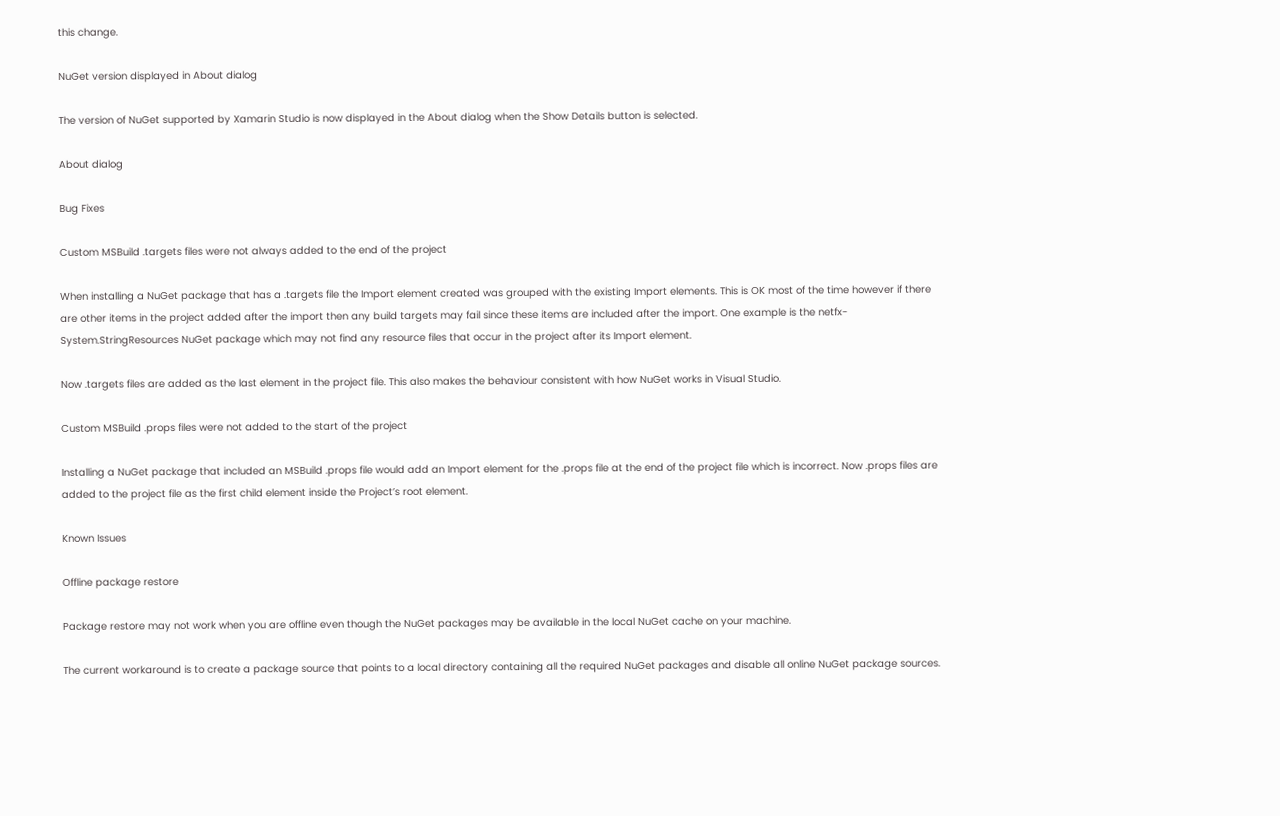this change.

NuGet version displayed in About dialog

The version of NuGet supported by Xamarin Studio is now displayed in the About dialog when the Show Details button is selected.

About dialog

Bug Fixes

Custom MSBuild .targets files were not always added to the end of the project

When installing a NuGet package that has a .targets file the Import element created was grouped with the existing Import elements. This is OK most of the time however if there are other items in the project added after the import then any build targets may fail since these items are included after the import. One example is the netfx-System.StringResources NuGet package which may not find any resource files that occur in the project after its Import element.

Now .targets files are added as the last element in the project file. This also makes the behaviour consistent with how NuGet works in Visual Studio.

Custom MSBuild .props files were not added to the start of the project

Installing a NuGet package that included an MSBuild .props file would add an Import element for the .props file at the end of the project file which is incorrect. Now .props files are added to the project file as the first child element inside the Project’s root element.

Known Issues

Offline package restore

Package restore may not work when you are offline even though the NuGet packages may be available in the local NuGet cache on your machine.

The current workaround is to create a package source that points to a local directory containing all the required NuGet packages and disable all online NuGet package sources.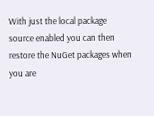With just the local package source enabled you can then restore the NuGet packages when you are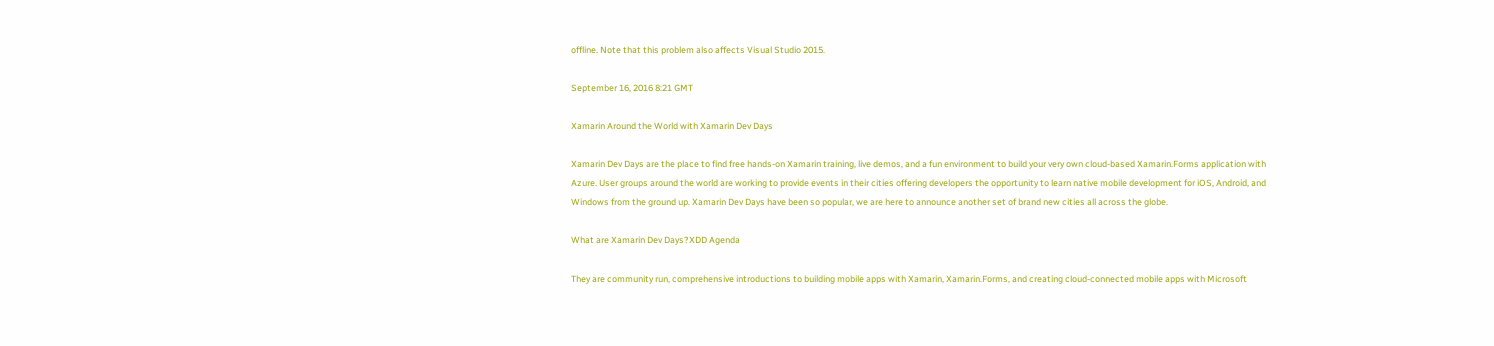offline. Note that this problem also affects Visual Studio 2015.

September 16, 2016 8:21 GMT

Xamarin Around the World with Xamarin Dev Days

Xamarin Dev Days are the place to find free hands-on Xamarin training, live demos, and a fun environment to build your very own cloud-based Xamarin.Forms application with Azure. User groups around the world are working to provide events in their cities offering developers the opportunity to learn native mobile development for iOS, Android, and Windows from the ground up. Xamarin Dev Days have been so popular, we are here to announce another set of brand new cities all across the globe.

What are Xamarin Dev Days?XDD Agenda

They are community run, comprehensive introductions to building mobile apps with Xamarin, Xamarin.Forms, and creating cloud-connected mobile apps with Microsoft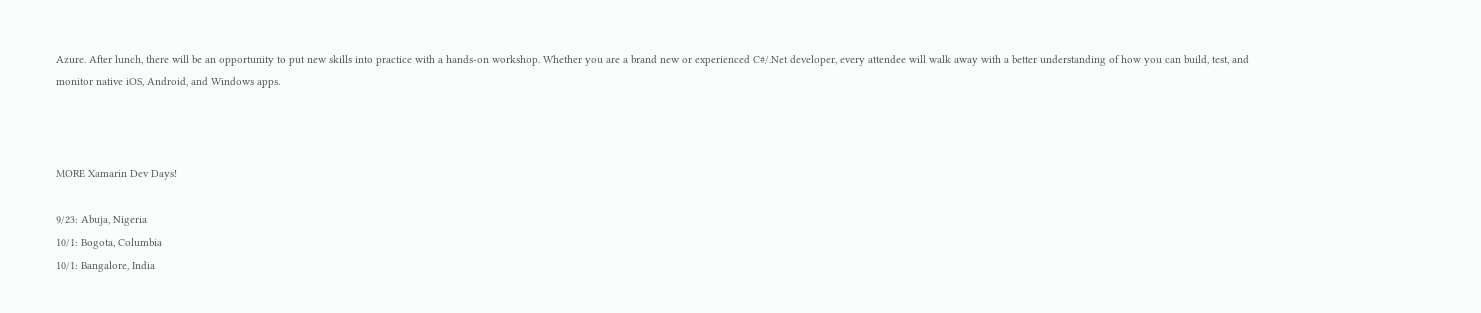Azure. After lunch, there will be an opportunity to put new skills into practice with a hands-on workshop. Whether you are a brand new or experienced C#/.Net developer, every attendee will walk away with a better understanding of how you can build, test, and monitor native iOS, Android, and Windows apps.



MORE Xamarin Dev Days!

9/23: Abuja, Nigeria
10/1: Bogota, Columbia
10/1: Bangalore, India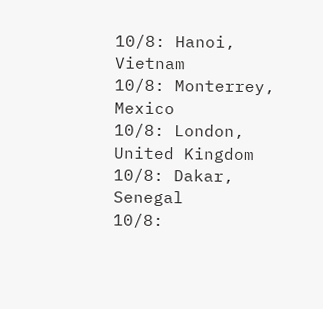10/8: Hanoi, Vietnam
10/8: Monterrey, Mexico
10/8: London, United Kingdom
10/8: Dakar, Senegal
10/8: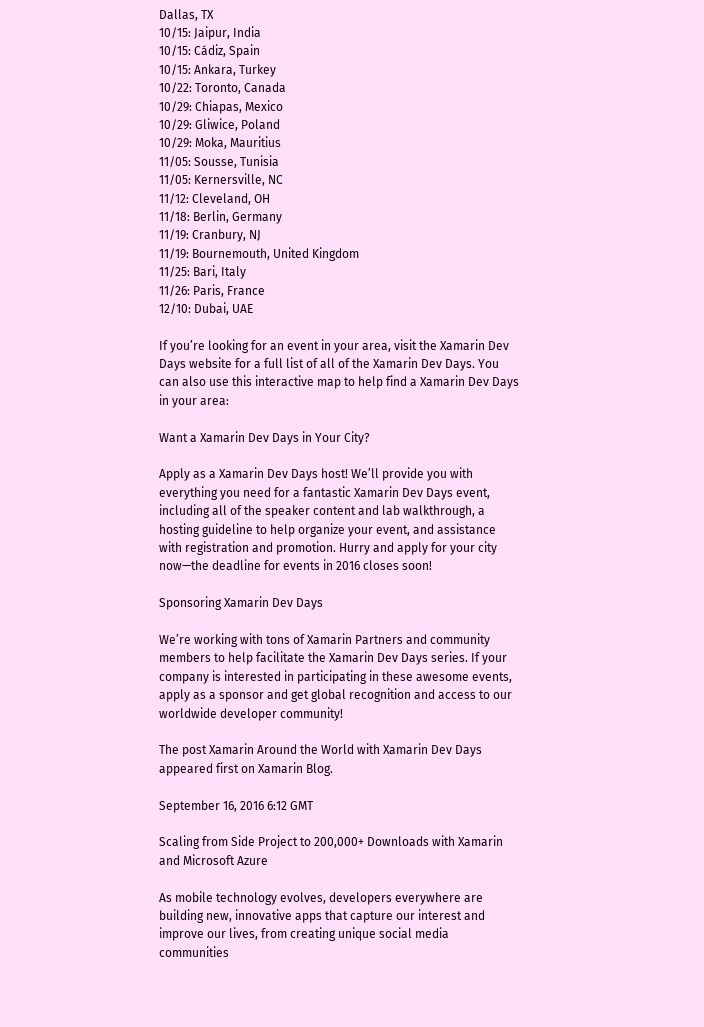Dallas, TX
10/15: Jaipur, India
10/15: Cádiz, Spain
10/15: Ankara, Turkey
10/22: Toronto, Canada
10/29: Chiapas, Mexico
10/29: Gliwice, Poland
10/29: Moka, Mauritius
11/05: Sousse, Tunisia
11/05: Kernersville, NC
11/12: Cleveland, OH
11/18: Berlin, Germany
11/19: Cranbury, NJ
11/19: Bournemouth, United Kingdom
11/25: Bari, Italy
11/26: Paris, France
12/10: Dubai, UAE

If you’re looking for an event in your area, visit the Xamarin Dev Days website for a full list of all of the Xamarin Dev Days. You can also use this interactive map to help find a Xamarin Dev Days in your area:

Want a Xamarin Dev Days in Your City?

Apply as a Xamarin Dev Days host! We’ll provide you with everything you need for a fantastic Xamarin Dev Days event, including all of the speaker content and lab walkthrough, a hosting guideline to help organize your event, and assistance with registration and promotion. Hurry and apply for your city now—the deadline for events in 2016 closes soon!

Sponsoring Xamarin Dev Days

We’re working with tons of Xamarin Partners and community members to help facilitate the Xamarin Dev Days series. If your company is interested in participating in these awesome events, apply as a sponsor and get global recognition and access to our worldwide developer community!

The post Xamarin Around the World with Xamarin Dev Days appeared first on Xamarin Blog.

September 16, 2016 6:12 GMT

Scaling from Side Project to 200,000+ Downloads with Xamarin and Microsoft Azure

As mobile technology evolves, developers everywhere are building new, innovative apps that capture our interest and improve our lives, from creating unique social media communities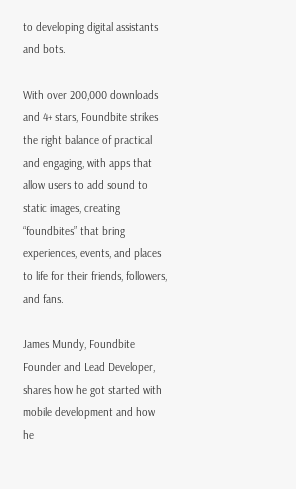to developing digital assistants and bots.

With over 200,000 downloads and 4+ stars, Foundbite strikes the right balance of practical and engaging, with apps that allow users to add sound to static images, creating “foundbites” that bring experiences, events, and places to life for their friends, followers, and fans.

James Mundy, Foundbite Founder and Lead Developer, shares how he got started with mobile development and how he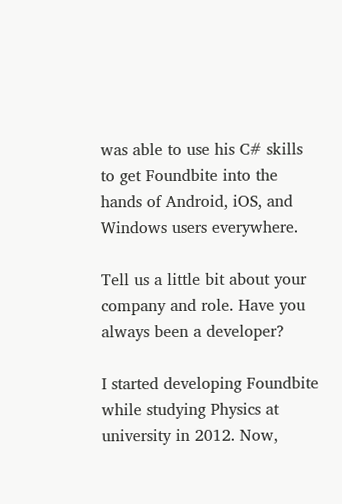was able to use his C# skills to get Foundbite into the hands of Android, iOS, and Windows users everywhere.

Tell us a little bit about your company and role. Have you always been a developer?

I started developing Foundbite while studying Physics at university in 2012. Now,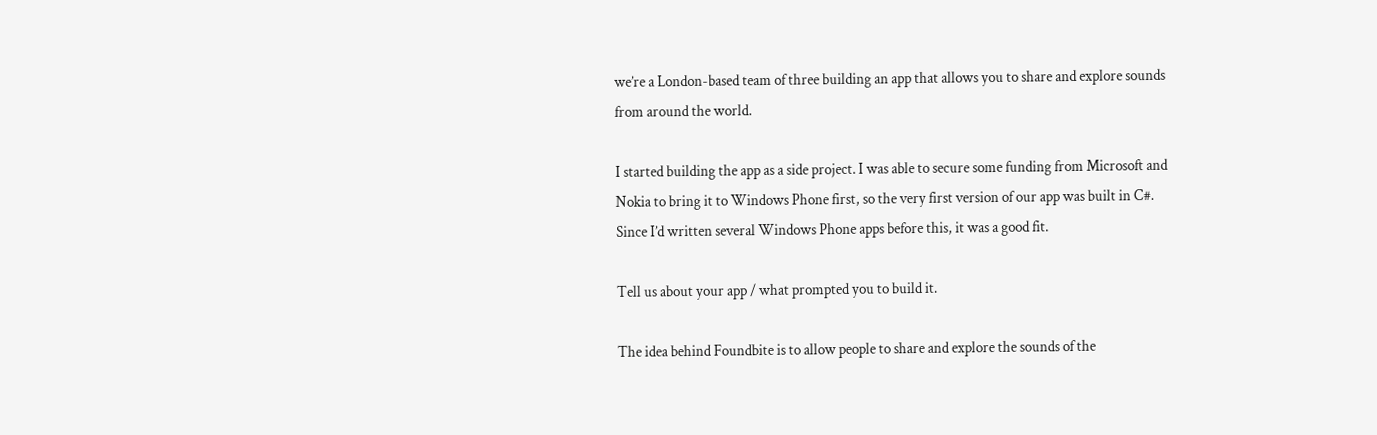we’re a London-based team of three building an app that allows you to share and explore sounds from around the world.

I started building the app as a side project. I was able to secure some funding from Microsoft and Nokia to bring it to Windows Phone first, so the very first version of our app was built in C#. Since I’d written several Windows Phone apps before this, it was a good fit.

Tell us about your app / what prompted you to build it.

The idea behind Foundbite is to allow people to share and explore the sounds of the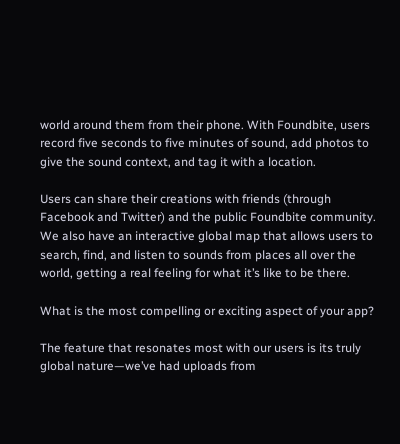world around them from their phone. With Foundbite, users record five seconds to five minutes of sound, add photos to give the sound context, and tag it with a location.

Users can share their creations with friends (through Facebook and Twitter) and the public Foundbite community. We also have an interactive global map that allows users to search, find, and listen to sounds from places all over the world, getting a real feeling for what it’s like to be there.

What is the most compelling or exciting aspect of your app?

The feature that resonates most with our users is its truly global nature—we’ve had uploads from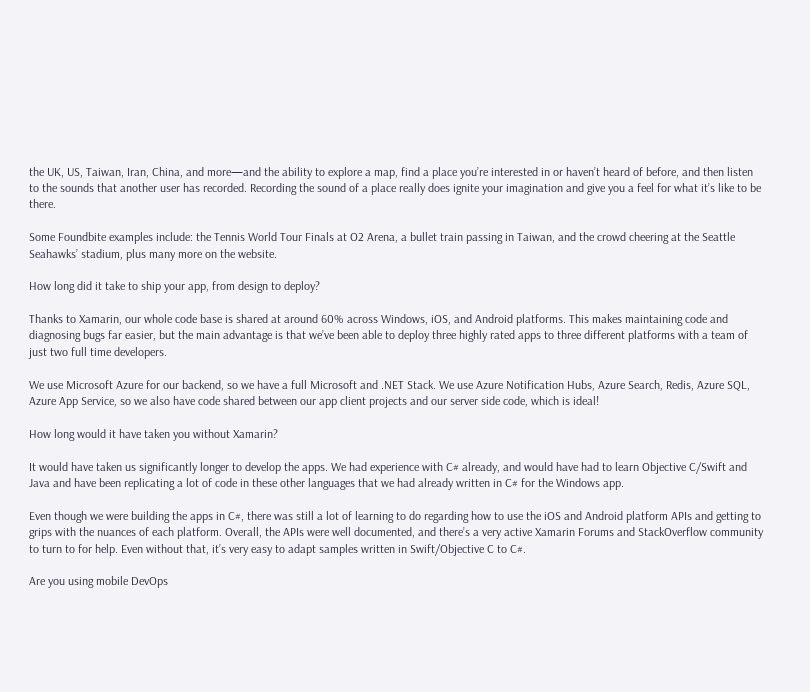the UK, US, Taiwan, Iran, China, and more—and the ability to explore a map, find a place you’re interested in or haven’t heard of before, and then listen to the sounds that another user has recorded. Recording the sound of a place really does ignite your imagination and give you a feel for what it’s like to be there.

Some Foundbite examples include: the Tennis World Tour Finals at O2 Arena, a bullet train passing in Taiwan, and the crowd cheering at the Seattle Seahawks’ stadium, plus many more on the website.

How long did it take to ship your app, from design to deploy?

Thanks to Xamarin, our whole code base is shared at around 60% across Windows, iOS, and Android platforms. This makes maintaining code and diagnosing bugs far easier, but the main advantage is that we’ve been able to deploy three highly rated apps to three different platforms with a team of just two full time developers.

We use Microsoft Azure for our backend, so we have a full Microsoft and .NET Stack. We use Azure Notification Hubs, Azure Search, Redis, Azure SQL, Azure App Service, so we also have code shared between our app client projects and our server side code, which is ideal!

How long would it have taken you without Xamarin?

It would have taken us significantly longer to develop the apps. We had experience with C# already, and would have had to learn Objective C/Swift and Java and have been replicating a lot of code in these other languages that we had already written in C# for the Windows app.

Even though we were building the apps in C#, there was still a lot of learning to do regarding how to use the iOS and Android platform APIs and getting to grips with the nuances of each platform. Overall, the APIs were well documented, and there’s a very active Xamarin Forums and StackOverflow community to turn to for help. Even without that, it’s very easy to adapt samples written in Swift/Objective C to C#.

Are you using mobile DevOps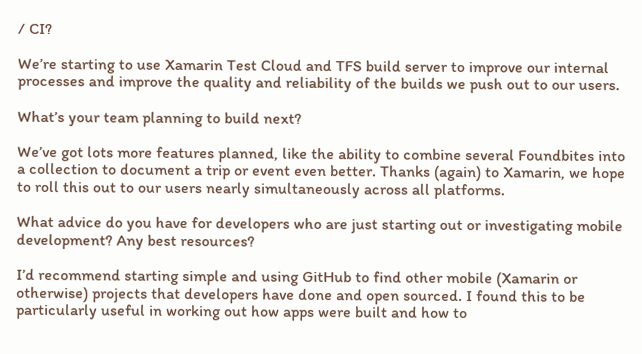/ CI?

We’re starting to use Xamarin Test Cloud and TFS build server to improve our internal processes and improve the quality and reliability of the builds we push out to our users.

What’s your team planning to build next?

We’ve got lots more features planned, like the ability to combine several Foundbites into a collection to document a trip or event even better. Thanks (again) to Xamarin, we hope to roll this out to our users nearly simultaneously across all platforms.

What advice do you have for developers who are just starting out or investigating mobile development? Any best resources?

I’d recommend starting simple and using GitHub to find other mobile (Xamarin or otherwise) projects that developers have done and open sourced. I found this to be particularly useful in working out how apps were built and how to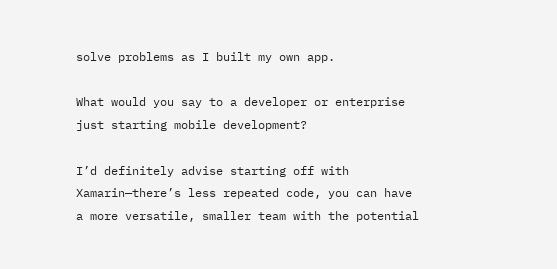solve problems as I built my own app.

What would you say to a developer or enterprise just starting mobile development?

I’d definitely advise starting off with Xamarin—there’s less repeated code, you can have a more versatile, smaller team with the potential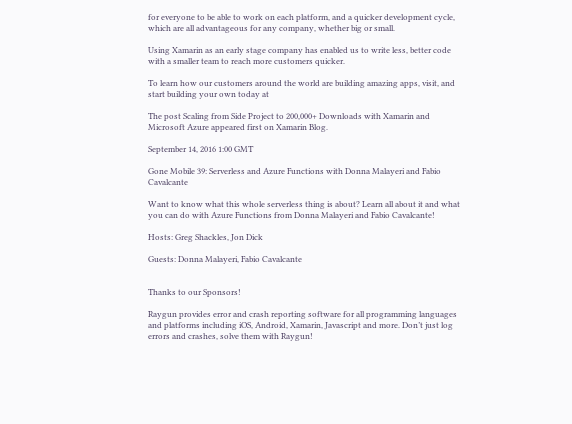for everyone to be able to work on each platform, and a quicker development cycle, which are all advantageous for any company, whether big or small.

Using Xamarin as an early stage company has enabled us to write less, better code with a smaller team to reach more customers quicker.

To learn how our customers around the world are building amazing apps, visit, and start building your own today at

The post Scaling from Side Project to 200,000+ Downloads with Xamarin and Microsoft Azure appeared first on Xamarin Blog.

September 14, 2016 1:00 GMT

Gone Mobile 39: Serverless and Azure Functions with Donna Malayeri and Fabio Cavalcante

Want to know what this whole serverless thing is about? Learn all about it and what you can do with Azure Functions from Donna Malayeri and Fabio Cavalcante!

Hosts: Greg Shackles, Jon Dick

Guests: Donna Malayeri, Fabio Cavalcante


Thanks to our Sponsors!

Raygun provides error and crash reporting software for all programming languages and platforms including iOS, Android, Xamarin, Javascript and more. Don’t just log errors and crashes, solve them with Raygun!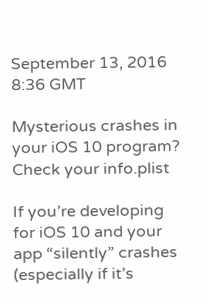September 13, 2016 8:36 GMT

Mysterious crashes in your iOS 10 program? Check your info.plist

If you’re developing for iOS 10 and your app “silently” crashes (especially if it’s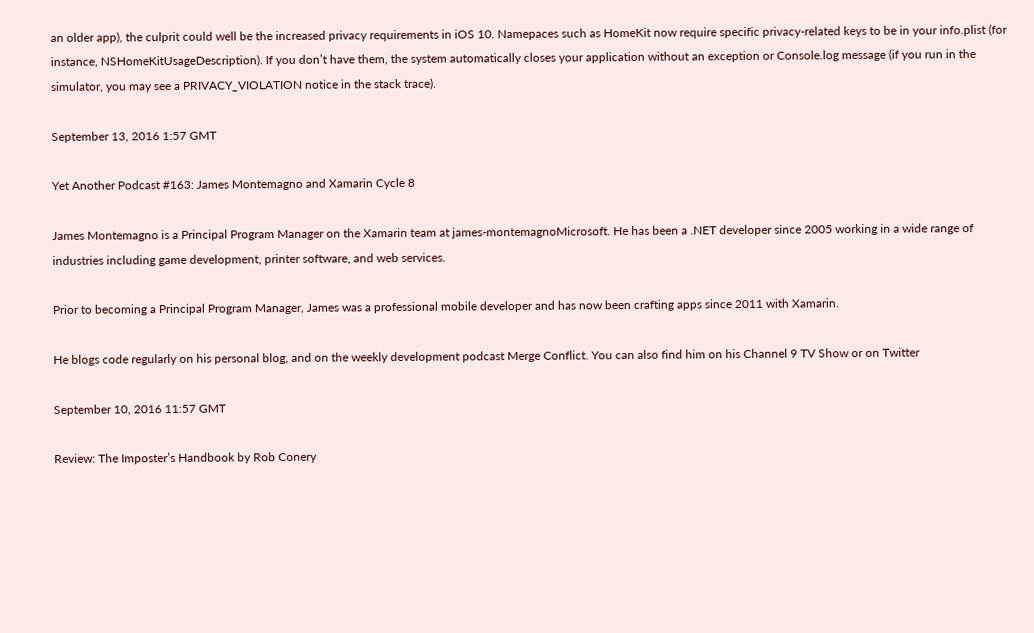an older app), the culprit could well be the increased privacy requirements in iOS 10. Namepaces such as HomeKit now require specific privacy-related keys to be in your info.plist (for instance, NSHomeKitUsageDescription). If you don’t have them, the system automatically closes your application without an exception or Console.log message (if you run in the simulator, you may see a PRIVACY_VIOLATION notice in the stack trace).

September 13, 2016 1:57 GMT

Yet Another Podcast #163: James Montemagno and Xamarin Cycle 8

James Montemagno is a Principal Program Manager on the Xamarin team at james-montemagnoMicrosoft. He has been a .NET developer since 2005 working in a wide range of industries including game development, printer software, and web services.

Prior to becoming a Principal Program Manager, James was a professional mobile developer and has now been crafting apps since 2011 with Xamarin.

He blogs code regularly on his personal blog, and on the weekly development podcast Merge Conflict. You can also find him on his Channel 9 TV Show or on Twitter

September 10, 2016 11:57 GMT

Review: The Imposter’s Handbook by Rob Conery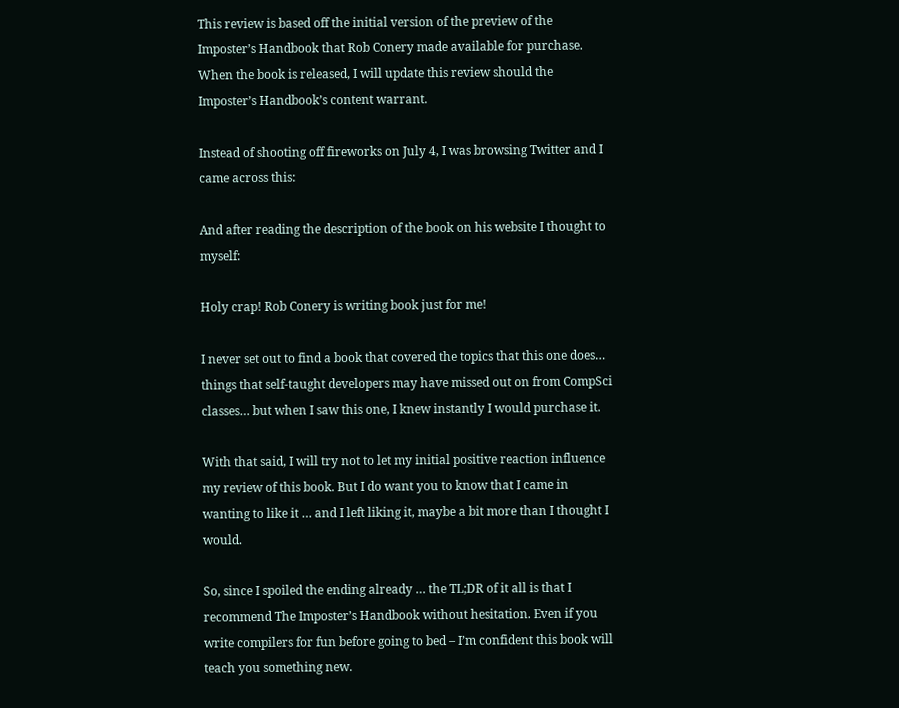This review is based off the initial version of the preview of the Imposter’s Handbook that Rob Conery made available for purchase. When the book is released, I will update this review should the Imposter’s Handbook’s content warrant.

Instead of shooting off fireworks on July 4, I was browsing Twitter and I came across this:

And after reading the description of the book on his website I thought to myself:

Holy crap! Rob Conery is writing book just for me!

I never set out to find a book that covered the topics that this one does… things that self-taught developers may have missed out on from CompSci classes… but when I saw this one, I knew instantly I would purchase it.

With that said, I will try not to let my initial positive reaction influence my review of this book. But I do want you to know that I came in wanting to like it … and I left liking it, maybe a bit more than I thought I would.

So, since I spoiled the ending already … the TL;DR of it all is that I recommend The Imposter’s Handbook without hesitation. Even if you write compilers for fun before going to bed – I’m confident this book will teach you something new.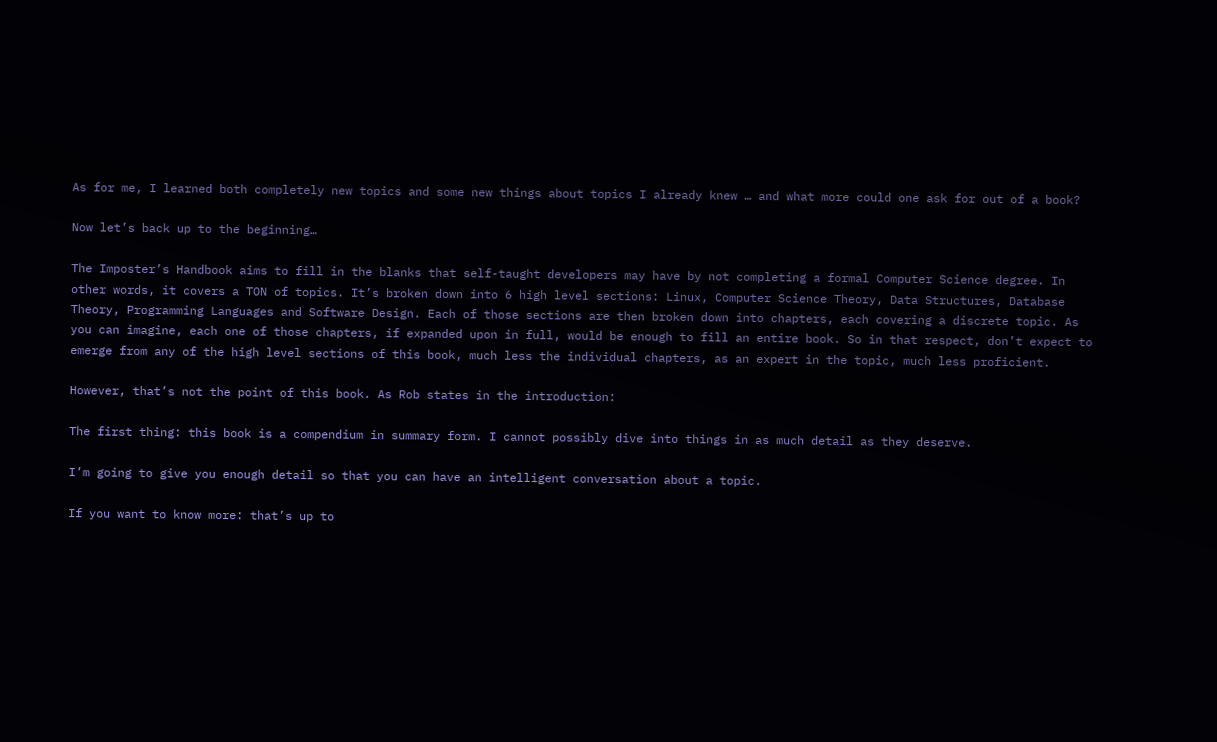As for me, I learned both completely new topics and some new things about topics I already knew … and what more could one ask for out of a book?

Now let’s back up to the beginning…

The Imposter’s Handbook aims to fill in the blanks that self-taught developers may have by not completing a formal Computer Science degree. In other words, it covers a TON of topics. It’s broken down into 6 high level sections: Linux, Computer Science Theory, Data Structures, Database Theory, Programming Languages and Software Design. Each of those sections are then broken down into chapters, each covering a discrete topic. As you can imagine, each one of those chapters, if expanded upon in full, would be enough to fill an entire book. So in that respect, don’t expect to emerge from any of the high level sections of this book, much less the individual chapters, as an expert in the topic, much less proficient.

However, that’s not the point of this book. As Rob states in the introduction:

The first thing: this book is a compendium in summary form. I cannot possibly dive into things in as much detail as they deserve.

I’m going to give you enough detail so that you can have an intelligent conversation about a topic.

If you want to know more: that’s up to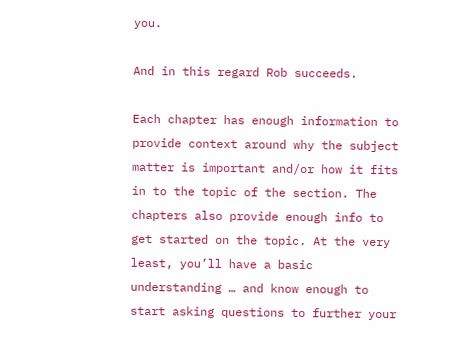you.

And in this regard Rob succeeds.

Each chapter has enough information to provide context around why the subject matter is important and/or how it fits in to the topic of the section. The chapters also provide enough info to get started on the topic. At the very least, you’ll have a basic understanding … and know enough to start asking questions to further your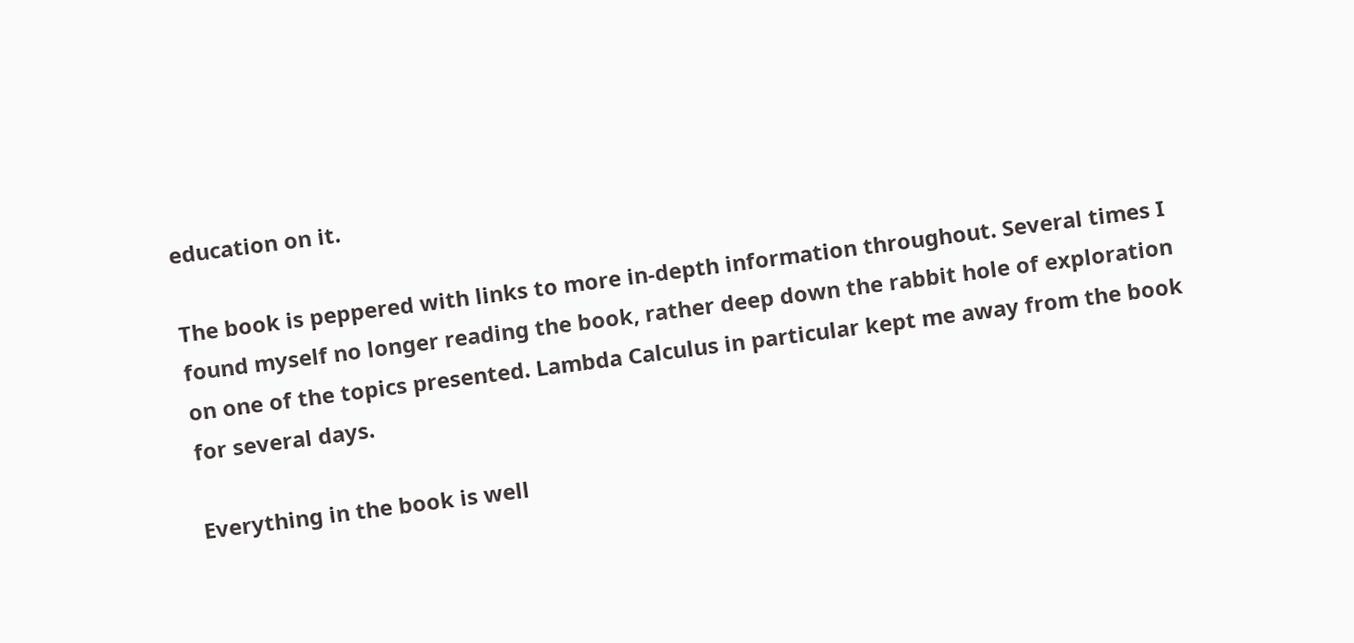education on it.

The book is peppered with links to more in-depth information throughout. Several times I found myself no longer reading the book, rather deep down the rabbit hole of exploration on one of the topics presented. Lambda Calculus in particular kept me away from the book for several days.

Everything in the book is well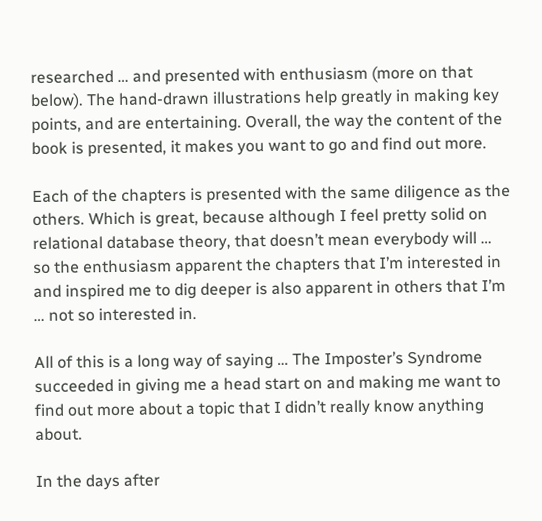researched … and presented with enthusiasm (more on that below). The hand-drawn illustrations help greatly in making key points, and are entertaining. Overall, the way the content of the book is presented, it makes you want to go and find out more.

Each of the chapters is presented with the same diligence as the others. Which is great, because although I feel pretty solid on relational database theory, that doesn’t mean everybody will … so the enthusiasm apparent the chapters that I’m interested in and inspired me to dig deeper is also apparent in others that I’m … not so interested in.

All of this is a long way of saying … The Imposter’s Syndrome succeeded in giving me a head start on and making me want to find out more about a topic that I didn’t really know anything about.

In the days after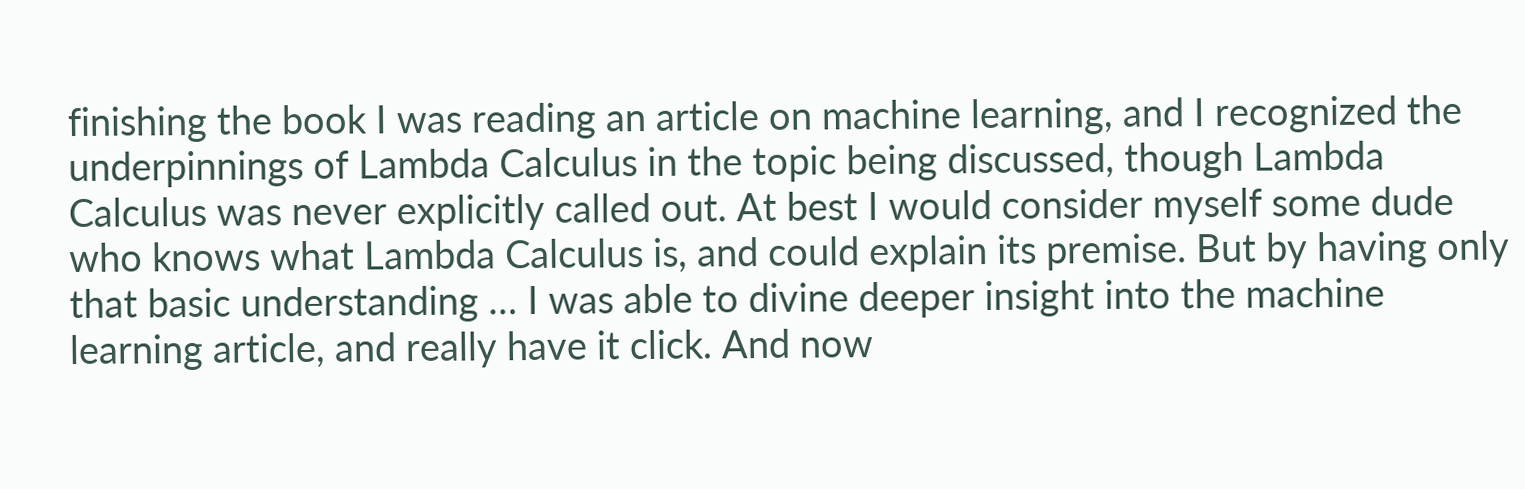finishing the book I was reading an article on machine learning, and I recognized the underpinnings of Lambda Calculus in the topic being discussed, though Lambda Calculus was never explicitly called out. At best I would consider myself some dude who knows what Lambda Calculus is, and could explain its premise. But by having only that basic understanding … I was able to divine deeper insight into the machine learning article, and really have it click. And now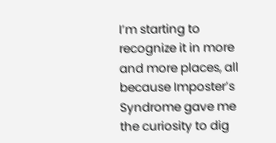I’m starting to recognize it in more and more places, all because Imposter’s Syndrome gave me the curiosity to dig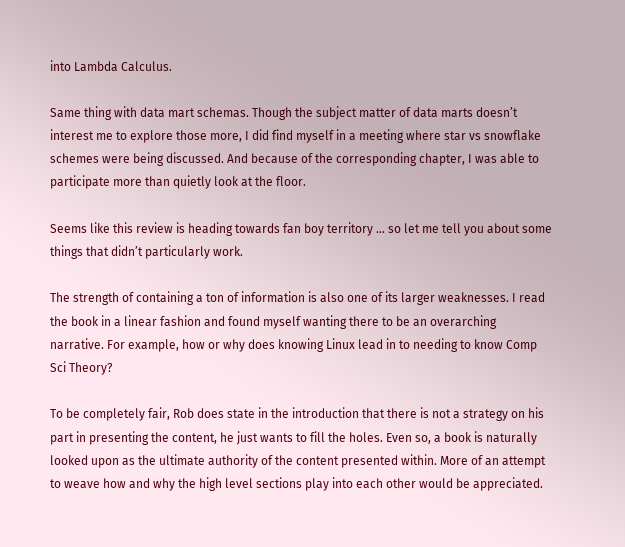into Lambda Calculus.

Same thing with data mart schemas. Though the subject matter of data marts doesn’t interest me to explore those more, I did find myself in a meeting where star vs snowflake schemes were being discussed. And because of the corresponding chapter, I was able to participate more than quietly look at the floor.

Seems like this review is heading towards fan boy territory … so let me tell you about some things that didn’t particularly work.

The strength of containing a ton of information is also one of its larger weaknesses. I read the book in a linear fashion and found myself wanting there to be an overarching narrative. For example, how or why does knowing Linux lead in to needing to know Comp Sci Theory?

To be completely fair, Rob does state in the introduction that there is not a strategy on his part in presenting the content, he just wants to fill the holes. Even so, a book is naturally looked upon as the ultimate authority of the content presented within. More of an attempt to weave how and why the high level sections play into each other would be appreciated.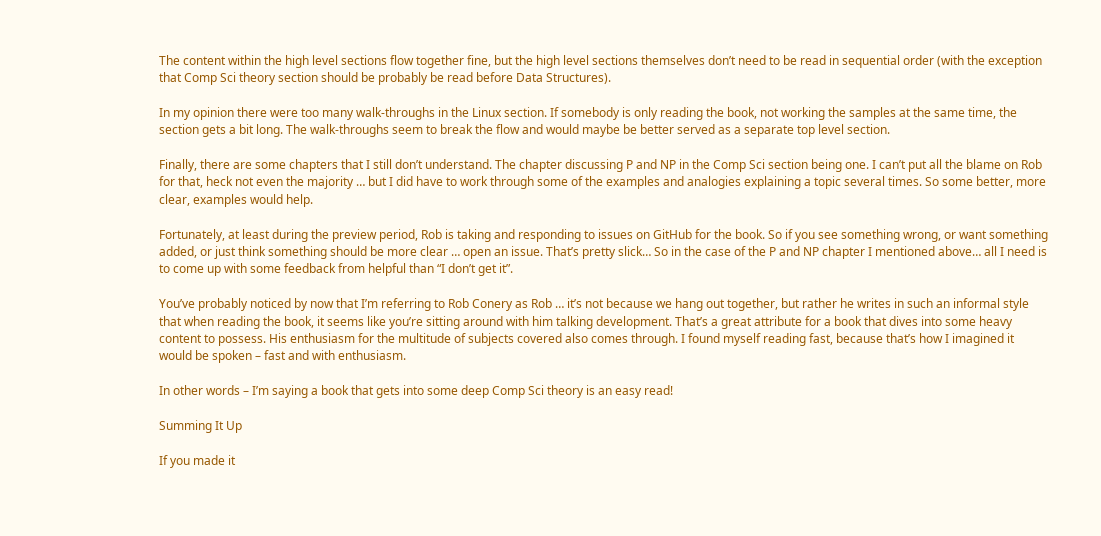The content within the high level sections flow together fine, but the high level sections themselves don’t need to be read in sequential order (with the exception that Comp Sci theory section should be probably be read before Data Structures).

In my opinion there were too many walk-throughs in the Linux section. If somebody is only reading the book, not working the samples at the same time, the section gets a bit long. The walk-throughs seem to break the flow and would maybe be better served as a separate top level section.

Finally, there are some chapters that I still don’t understand. The chapter discussing P and NP in the Comp Sci section being one. I can’t put all the blame on Rob for that, heck not even the majority … but I did have to work through some of the examples and analogies explaining a topic several times. So some better, more clear, examples would help.

Fortunately, at least during the preview period, Rob is taking and responding to issues on GitHub for the book. So if you see something wrong, or want something added, or just think something should be more clear … open an issue. That’s pretty slick… So in the case of the P and NP chapter I mentioned above… all I need is to come up with some feedback from helpful than “I don’t get it”.

You’ve probably noticed by now that I’m referring to Rob Conery as Rob … it’s not because we hang out together, but rather he writes in such an informal style that when reading the book, it seems like you’re sitting around with him talking development. That’s a great attribute for a book that dives into some heavy content to possess. His enthusiasm for the multitude of subjects covered also comes through. I found myself reading fast, because that’s how I imagined it would be spoken – fast and with enthusiasm.

In other words – I’m saying a book that gets into some deep Comp Sci theory is an easy read!

Summing It Up

If you made it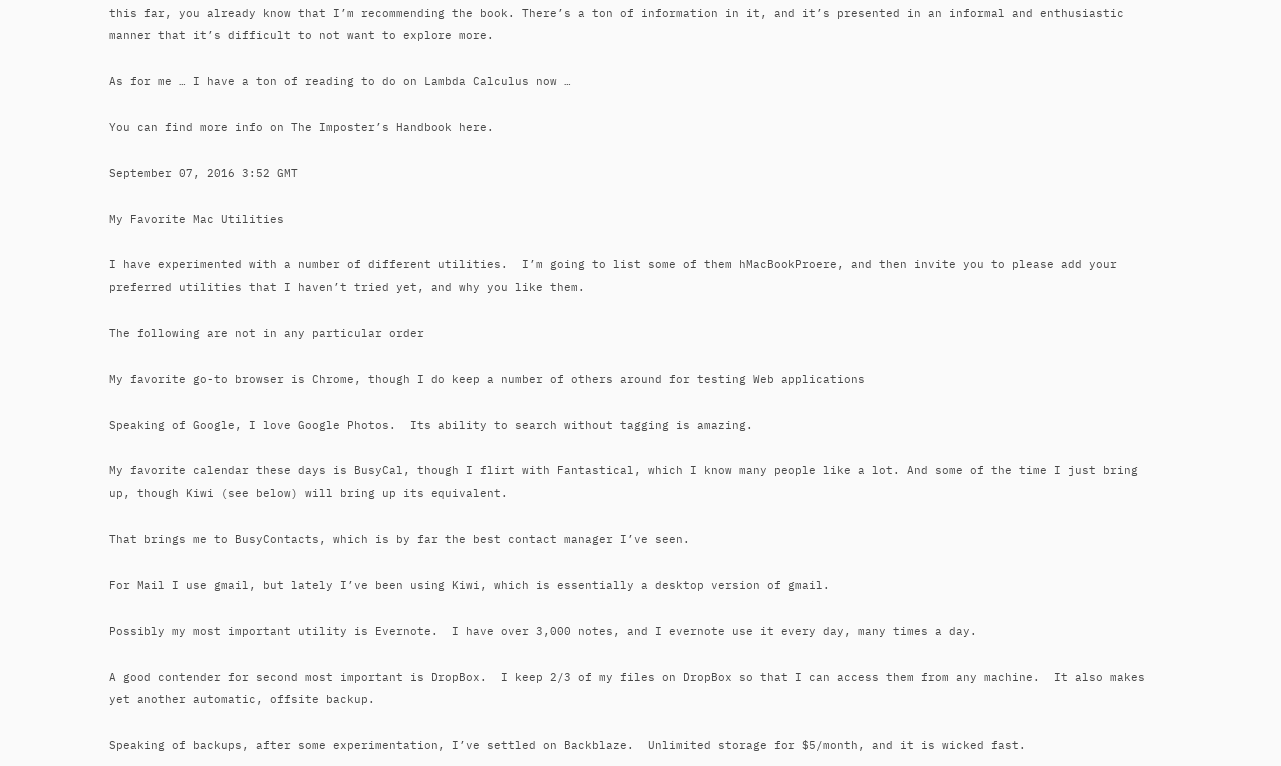this far, you already know that I’m recommending the book. There’s a ton of information in it, and it’s presented in an informal and enthusiastic manner that it’s difficult to not want to explore more.

As for me … I have a ton of reading to do on Lambda Calculus now …

You can find more info on The Imposter’s Handbook here.

September 07, 2016 3:52 GMT

My Favorite Mac Utilities

I have experimented with a number of different utilities.  I’m going to list some of them hMacBookProere, and then invite you to please add your preferred utilities that I haven’t tried yet, and why you like them.

The following are not in any particular order

My favorite go-to browser is Chrome, though I do keep a number of others around for testing Web applications

Speaking of Google, I love Google Photos.  Its ability to search without tagging is amazing.

My favorite calendar these days is BusyCal, though I flirt with Fantastical, which I know many people like a lot. And some of the time I just bring up, though Kiwi (see below) will bring up its equivalent.

That brings me to BusyContacts, which is by far the best contact manager I’ve seen.

For Mail I use gmail, but lately I’ve been using Kiwi, which is essentially a desktop version of gmail.

Possibly my most important utility is Evernote.  I have over 3,000 notes, and I evernote use it every day, many times a day.

A good contender for second most important is DropBox.  I keep 2/3 of my files on DropBox so that I can access them from any machine.  It also makes yet another automatic, offsite backup.

Speaking of backups, after some experimentation, I’ve settled on Backblaze.  Unlimited storage for $5/month, and it is wicked fast.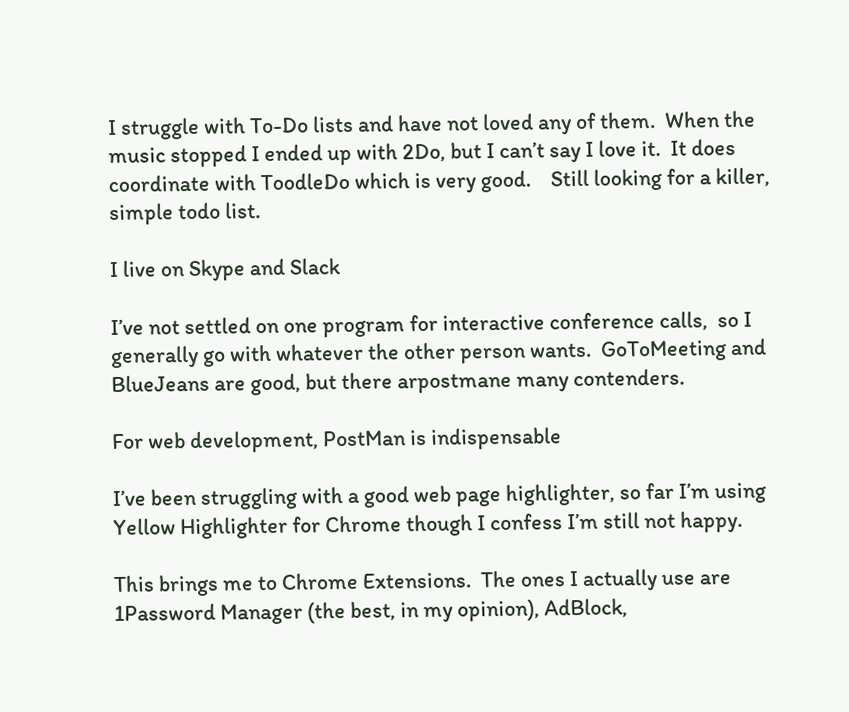I struggle with To-Do lists and have not loved any of them.  When the music stopped I ended up with 2Do, but I can’t say I love it.  It does coordinate with ToodleDo which is very good.    Still looking for a killer, simple todo list.

I live on Skype and Slack

I’ve not settled on one program for interactive conference calls,  so I generally go with whatever the other person wants.  GoToMeeting and BlueJeans are good, but there arpostmane many contenders.

For web development, PostMan is indispensable

I’ve been struggling with a good web page highlighter, so far I’m using Yellow Highlighter for Chrome though I confess I’m still not happy.

This brings me to Chrome Extensions.  The ones I actually use are 1Password Manager (the best, in my opinion), AdBlock,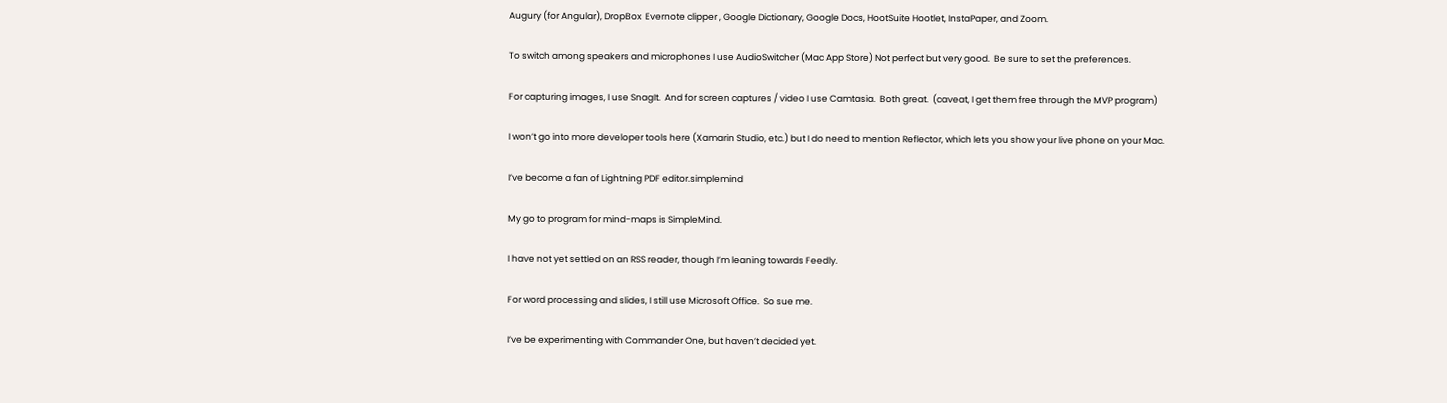Augury (for Angular), DropBox  Evernote clipper , Google Dictionary, Google Docs, HootSuite Hootlet, InstaPaper, and Zoom.

To switch among speakers and microphones I use AudioSwitcher (Mac App Store) Not perfect but very good.  Be sure to set the preferences.

For capturing images, I use SnagIt.  And for screen captures / video I use Camtasia.  Both great.  (caveat, I get them free through the MVP program)

I won’t go into more developer tools here (Xamarin Studio, etc.) but I do need to mention Reflector, which lets you show your live phone on your Mac.

I’ve become a fan of Lightning PDF editor.simplemind

My go to program for mind-maps is SimpleMind.

I have not yet settled on an RSS reader, though I’m leaning towards Feedly.

For word processing and slides, I still use Microsoft Office.  So sue me.

I’ve be experimenting with Commander One, but haven’t decided yet.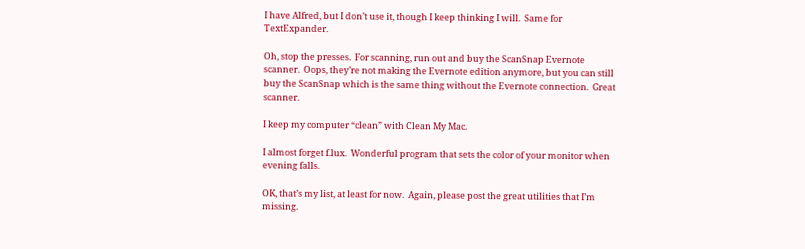I have Alfred, but I don’t use it, though I keep thinking I will.  Same for TextExpander.

Oh, stop the presses.  For scanning, run out and buy the ScanSnap Evernote scanner.  Oops, they’re not making the Evernote edition anymore, but you can still buy the ScanSnap which is the same thing without the Evernote connection.  Great scanner.

I keep my computer “clean” with Clean My Mac.

I almost forget f.lux.  Wonderful program that sets the color of your monitor when evening falls.

OK, that’s my list, at least for now.  Again, please post the great utilities that I’m missing.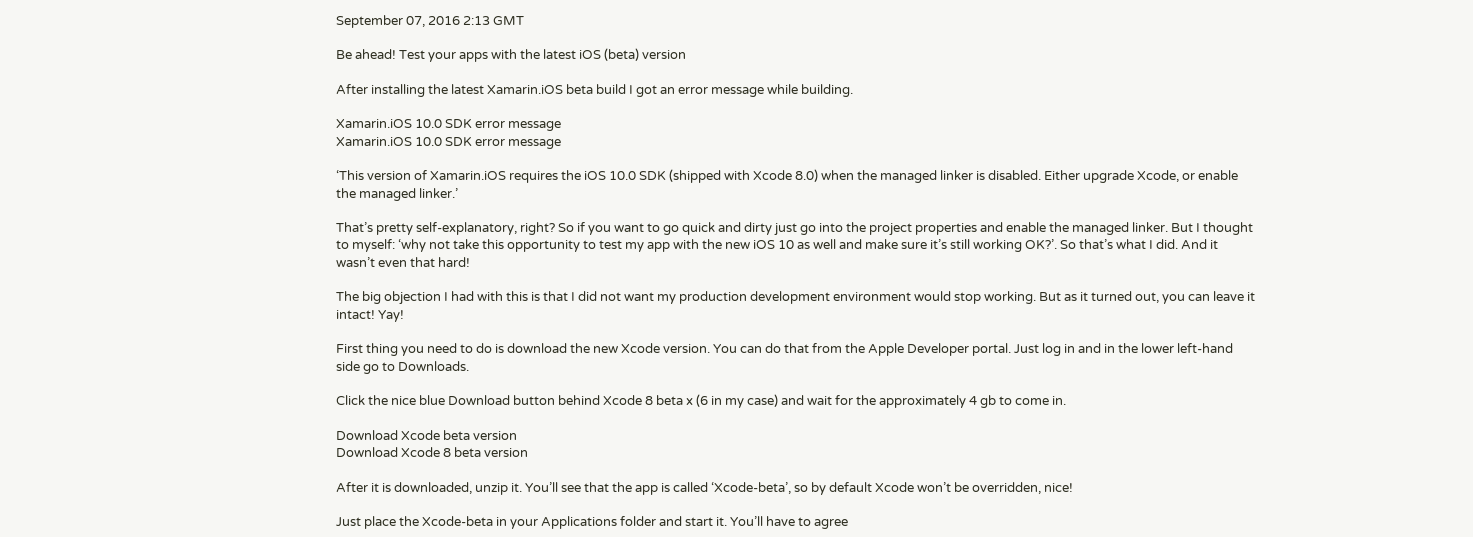September 07, 2016 2:13 GMT

Be ahead! Test your apps with the latest iOS (beta) version

After installing the latest Xamarin.iOS beta build I got an error message while building.

Xamarin.iOS 10.0 SDK error message
Xamarin.iOS 10.0 SDK error message

‘This version of Xamarin.iOS requires the iOS 10.0 SDK (shipped with Xcode 8.0) when the managed linker is disabled. Either upgrade Xcode, or enable the managed linker.’

That’s pretty self-explanatory, right? So if you want to go quick and dirty just go into the project properties and enable the managed linker. But I thought to myself: ‘why not take this opportunity to test my app with the new iOS 10 as well and make sure it’s still working OK?’. So that’s what I did. And it wasn’t even that hard!

The big objection I had with this is that I did not want my production development environment would stop working. But as it turned out, you can leave it intact! Yay!

First thing you need to do is download the new Xcode version. You can do that from the Apple Developer portal. Just log in and in the lower left-hand side go to Downloads.

Click the nice blue Download button behind Xcode 8 beta x (6 in my case) and wait for the approximately 4 gb to come in.

Download Xcode beta version
Download Xcode 8 beta version

After it is downloaded, unzip it. You’ll see that the app is called ‘Xcode-beta’, so by default Xcode won’t be overridden, nice!

Just place the Xcode-beta in your Applications folder and start it. You’ll have to agree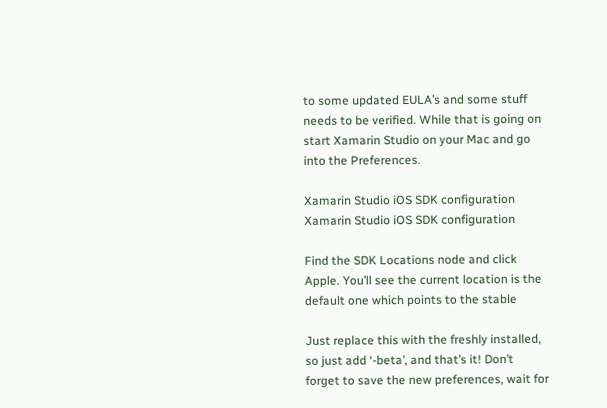to some updated EULA’s and some stuff needs to be verified. While that is going on start Xamarin Studio on your Mac and go into the Preferences.

Xamarin Studio iOS SDK configuration
Xamarin Studio iOS SDK configuration

Find the SDK Locations node and click Apple. You’ll see the current location is the default one which points to the stable

Just replace this with the freshly installed, so just add ‘-beta’, and that’s it! Don’t forget to save the new preferences, wait for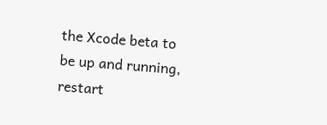the Xcode beta to be up and running, restart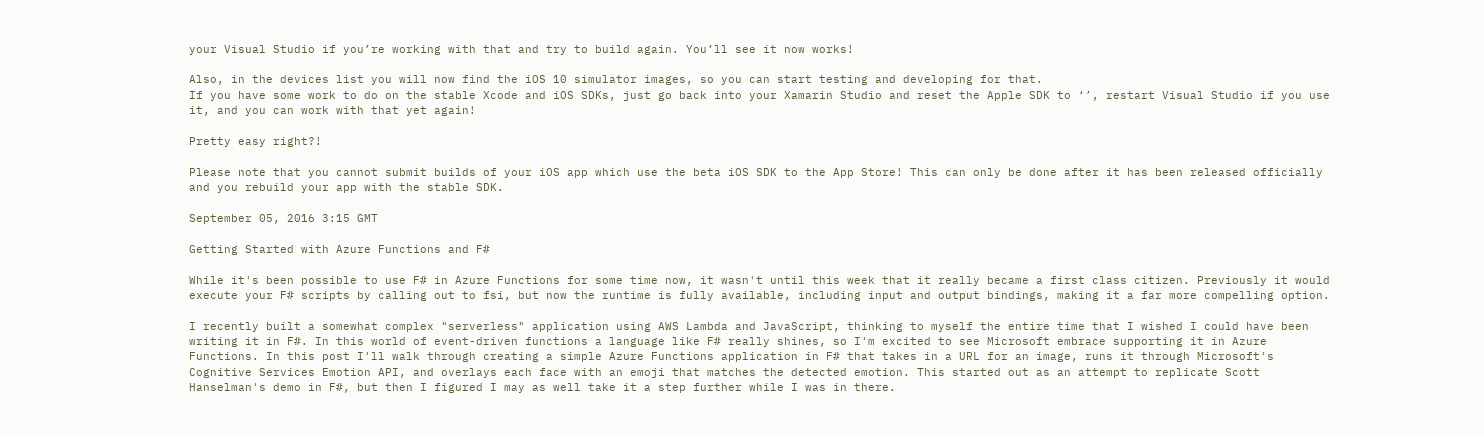your Visual Studio if you’re working with that and try to build again. You’ll see it now works!

Also, in the devices list you will now find the iOS 10 simulator images, so you can start testing and developing for that.
If you have some work to do on the stable Xcode and iOS SDKs, just go back into your Xamarin Studio and reset the Apple SDK to ‘’, restart Visual Studio if you use it, and you can work with that yet again!

Pretty easy right?!

Please note that you cannot submit builds of your iOS app which use the beta iOS SDK to the App Store! This can only be done after it has been released officially and you rebuild your app with the stable SDK.

September 05, 2016 3:15 GMT

Getting Started with Azure Functions and F#

While it's been possible to use F# in Azure Functions for some time now, it wasn't until this week that it really became a first class citizen. Previously it would execute your F# scripts by calling out to fsi, but now the runtime is fully available, including input and output bindings, making it a far more compelling option.

I recently built a somewhat complex "serverless" application using AWS Lambda and JavaScript, thinking to myself the entire time that I wished I could have been writing it in F#. In this world of event-driven functions a language like F# really shines, so I'm excited to see Microsoft embrace supporting it in Azure Functions. In this post I'll walk through creating a simple Azure Functions application in F# that takes in a URL for an image, runs it through Microsoft's Cognitive Services Emotion API, and overlays each face with an emoji that matches the detected emotion. This started out as an attempt to replicate Scott Hanselman's demo in F#, but then I figured I may as well take it a step further while I was in there.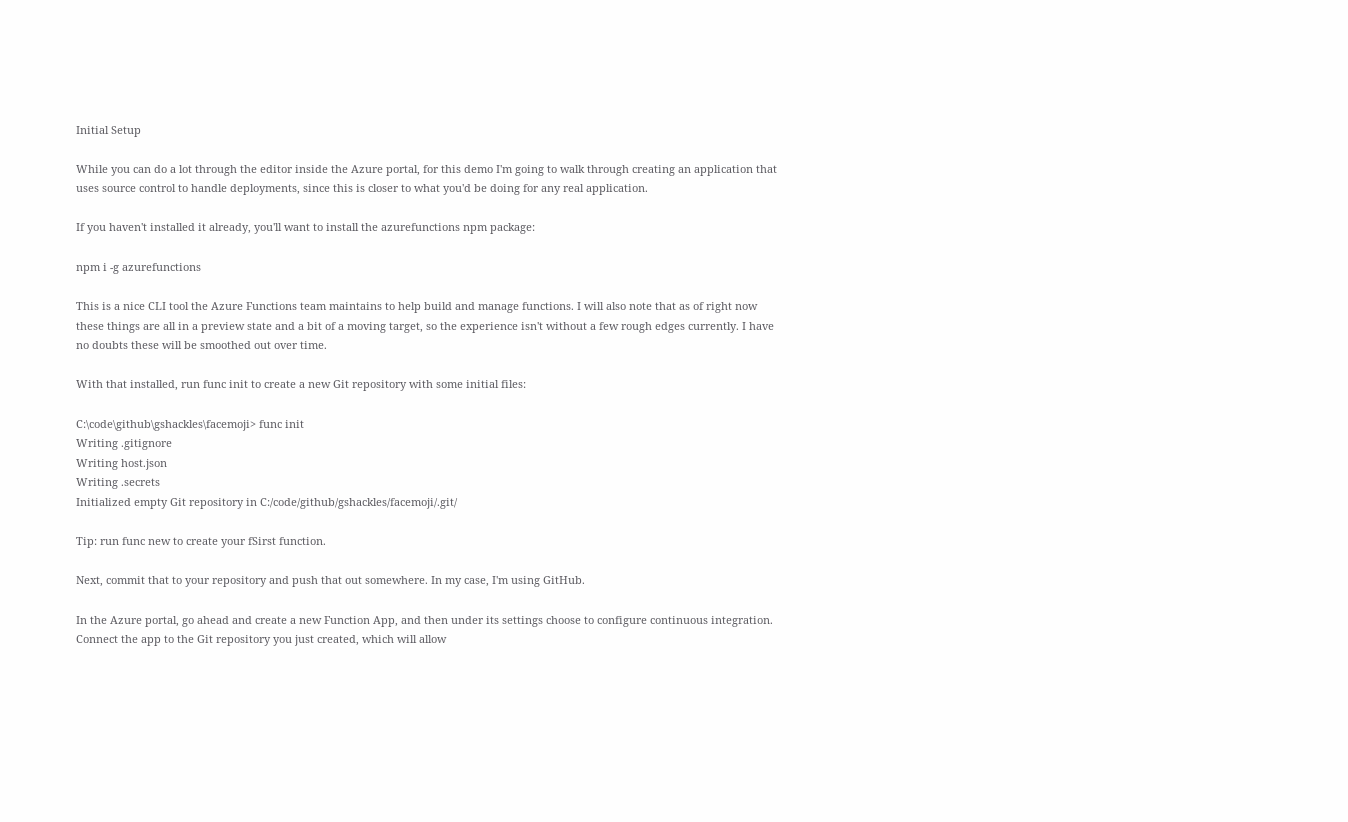Initial Setup

While you can do a lot through the editor inside the Azure portal, for this demo I'm going to walk through creating an application that uses source control to handle deployments, since this is closer to what you'd be doing for any real application.

If you haven't installed it already, you'll want to install the azurefunctions npm package:

npm i -g azurefunctions

This is a nice CLI tool the Azure Functions team maintains to help build and manage functions. I will also note that as of right now these things are all in a preview state and a bit of a moving target, so the experience isn't without a few rough edges currently. I have no doubts these will be smoothed out over time.

With that installed, run func init to create a new Git repository with some initial files:

C:\code\github\gshackles\facemoji> func init
Writing .gitignore
Writing host.json
Writing .secrets
Initialized empty Git repository in C:/code/github/gshackles/facemoji/.git/

Tip: run func new to create your fSirst function.

Next, commit that to your repository and push that out somewhere. In my case, I'm using GitHub.

In the Azure portal, go ahead and create a new Function App, and then under its settings choose to configure continuous integration. Connect the app to the Git repository you just created, which will allow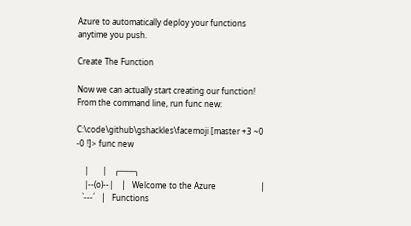Azure to automatically deploy your functions anytime you push.

Create The Function

Now we can actually start creating our function! From the command line, run func new:

C:\code\github\gshackles\facemoji [master +3 ~0 -0 !]> func new

    |       |    ╭───╮
    |--(o)--|    │   Welcome to the Azure                      │
   `---´   │   Functions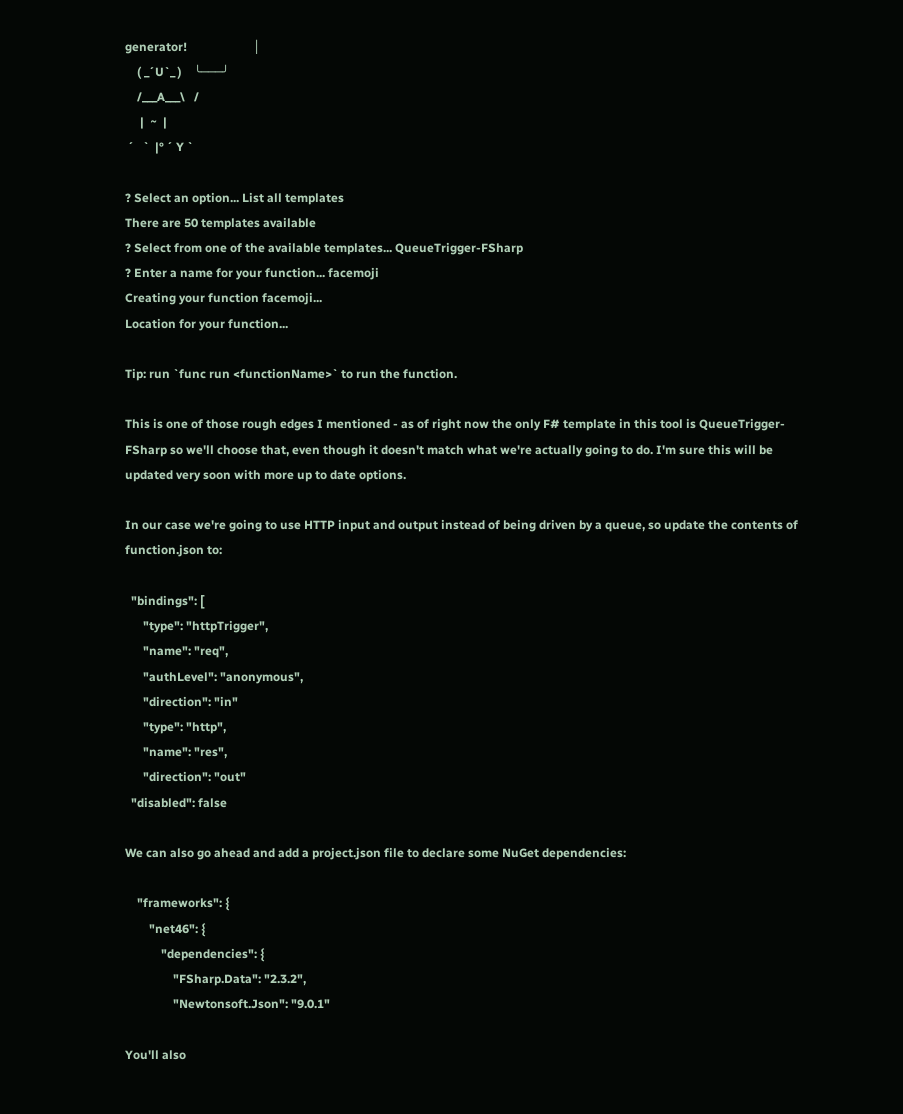generator!                      │
    ( _´U`_ )    ╰───╯
    /___A___\   /
     |  ~  |
 ´   `  |° ´ Y `

? Select an option... List all templates
There are 50 templates available
? Select from one of the available templates... QueueTrigger-FSharp
? Enter a name for your function... facemoji
Creating your function facemoji...
Location for your function...

Tip: run `func run <functionName>` to run the function.

This is one of those rough edges I mentioned - as of right now the only F# template in this tool is QueueTrigger-FSharp so we'll choose that, even though it doesn't match what we're actually going to do. I'm sure this will be updated very soon with more up to date options.

In our case we're going to use HTTP input and output instead of being driven by a queue, so update the contents of function.json to:

  "bindings": [
      "type": "httpTrigger",
      "name": "req",
      "authLevel": "anonymous",
      "direction": "in"
      "type": "http",
      "name": "res",
      "direction": "out"
  "disabled": false

We can also go ahead and add a project.json file to declare some NuGet dependencies:

    "frameworks": {
        "net46": {
            "dependencies": {
                "FSharp.Data": "2.3.2",
                "Newtonsoft.Json": "9.0.1"

You'll also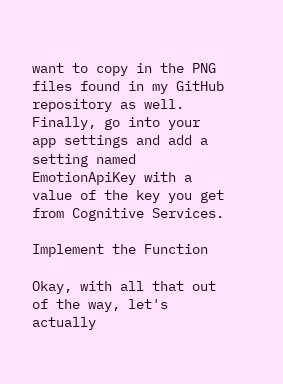want to copy in the PNG files found in my GitHub repository as well. Finally, go into your app settings and add a setting named EmotionApiKey with a value of the key you get from Cognitive Services.

Implement the Function

Okay, with all that out of the way, let's actually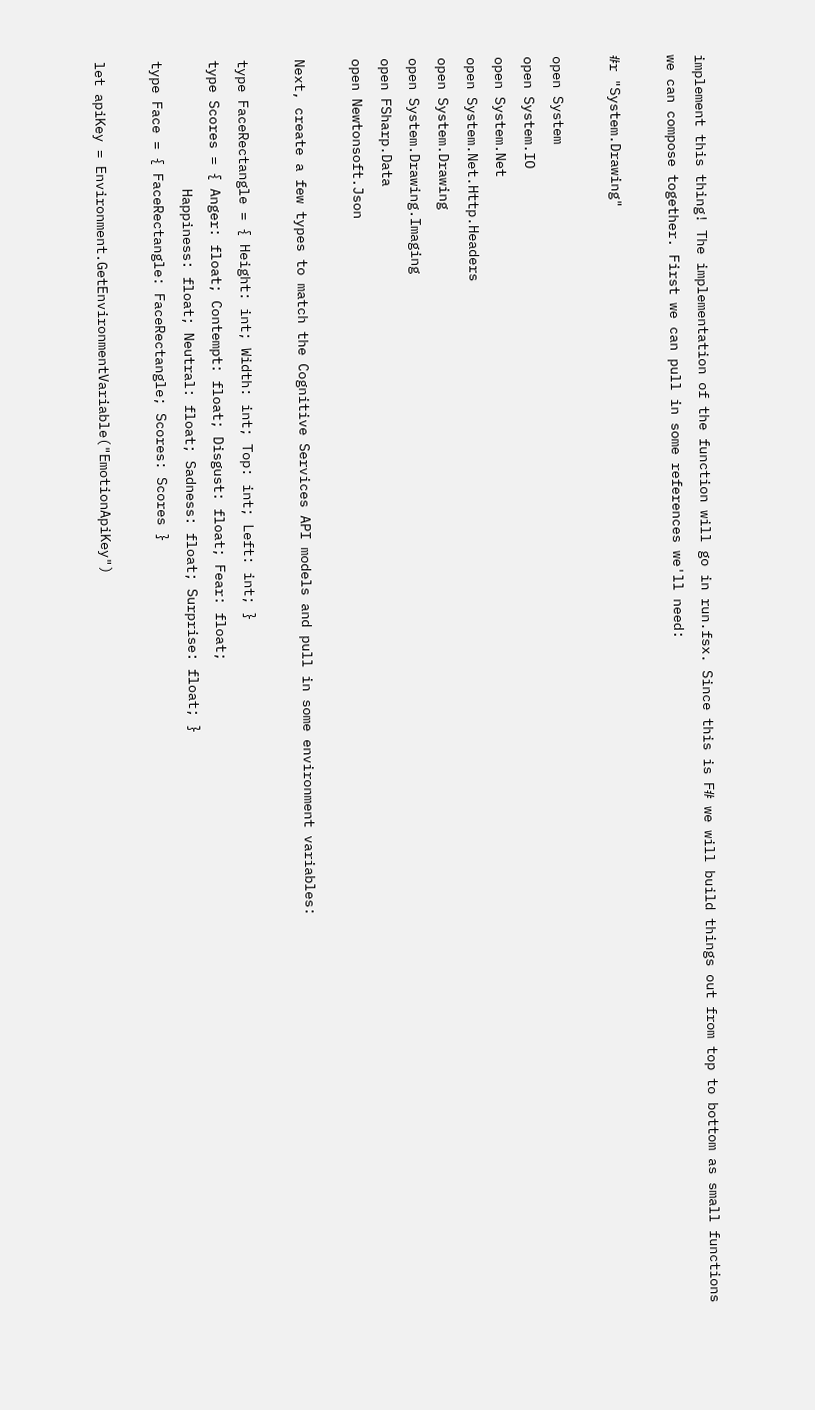implement this thing! The implementation of the function will go in run.fsx. Since this is F# we will build things out from top to bottom as small functions we can compose together. First we can pull in some references we'll need:

#r "System.Drawing"

open System
open System.IO
open System.Net
open System.Net.Http.Headers
open System.Drawing
open System.Drawing.Imaging
open FSharp.Data
open Newtonsoft.Json

Next, create a few types to match the Cognitive Services API models and pull in some environment variables:

type FaceRectangle = { Height: int; Width: int; Top: int; Left: int; }
type Scores = { Anger: float; Contempt: float; Disgust: float; Fear: float;
                Happiness: float; Neutral: float; Sadness: float; Surprise: float; }
type Face = { FaceRectangle: FaceRectangle; Scores: Scores }

let apiKey = Environment.GetEnvironmentVariable("EmotionApiKey")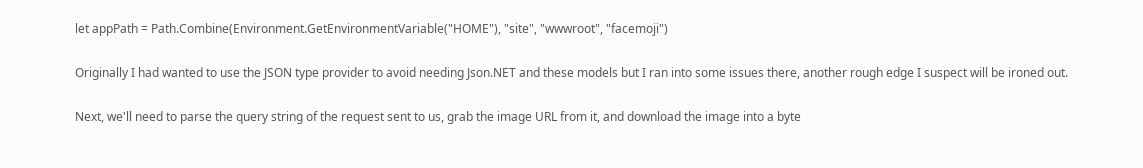let appPath = Path.Combine(Environment.GetEnvironmentVariable("HOME"), "site", "wwwroot", "facemoji")

Originally I had wanted to use the JSON type provider to avoid needing Json.NET and these models but I ran into some issues there, another rough edge I suspect will be ironed out.

Next, we'll need to parse the query string of the request sent to us, grab the image URL from it, and download the image into a byte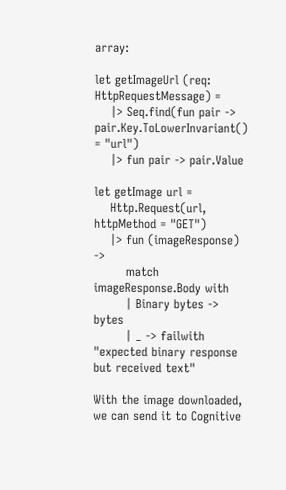array:

let getImageUrl (req: HttpRequestMessage) =
    |> Seq.find(fun pair -> pair.Key.ToLowerInvariant() = "url")
    |> fun pair -> pair.Value

let getImage url =
    Http.Request(url, httpMethod = "GET")
    |> fun (imageResponse) ->
        match imageResponse.Body with
        | Binary bytes -> bytes
        | _ -> failwith "expected binary response but received text"

With the image downloaded, we can send it to Cognitive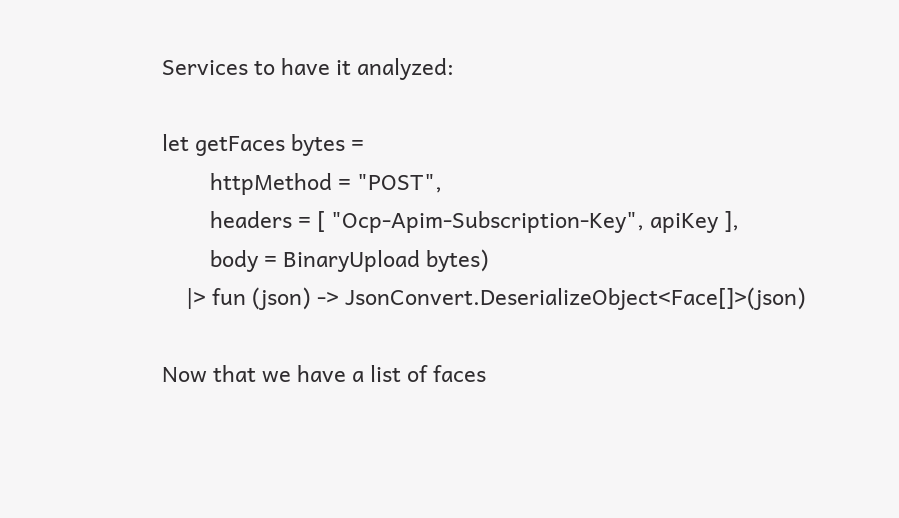Services to have it analyzed:

let getFaces bytes =
        httpMethod = "POST",
        headers = [ "Ocp-Apim-Subscription-Key", apiKey ],
        body = BinaryUpload bytes)
    |> fun (json) -> JsonConvert.DeserializeObject<Face[]>(json)

Now that we have a list of faces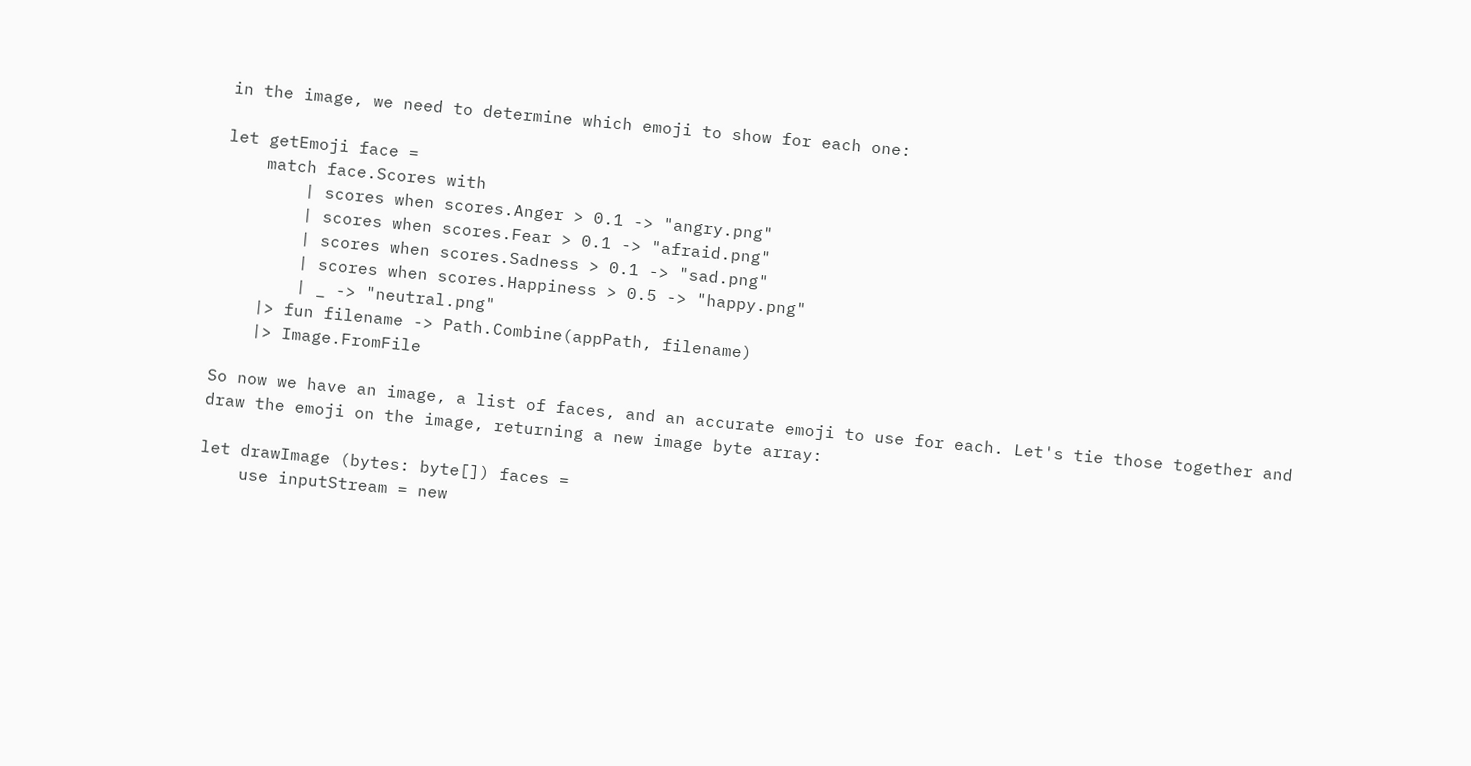in the image, we need to determine which emoji to show for each one:

let getEmoji face =
    match face.Scores with
        | scores when scores.Anger > 0.1 -> "angry.png"
        | scores when scores.Fear > 0.1 -> "afraid.png"
        | scores when scores.Sadness > 0.1 -> "sad.png"
        | scores when scores.Happiness > 0.5 -> "happy.png"
        | _ -> "neutral.png"
    |> fun filename -> Path.Combine(appPath, filename)
    |> Image.FromFile

So now we have an image, a list of faces, and an accurate emoji to use for each. Let's tie those together and draw the emoji on the image, returning a new image byte array:

let drawImage (bytes: byte[]) faces =
    use inputStream = new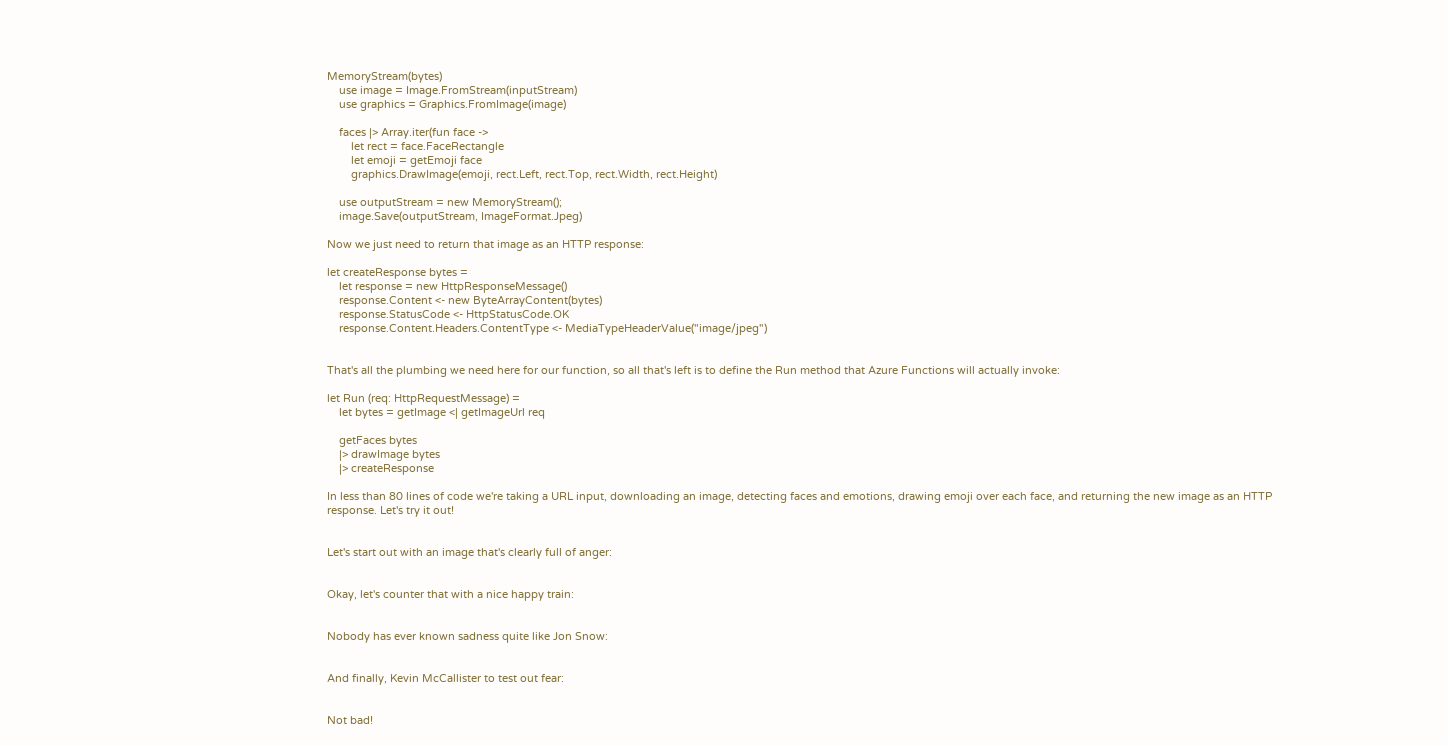MemoryStream(bytes)
    use image = Image.FromStream(inputStream)
    use graphics = Graphics.FromImage(image)

    faces |> Array.iter(fun face ->
        let rect = face.FaceRectangle
        let emoji = getEmoji face
        graphics.DrawImage(emoji, rect.Left, rect.Top, rect.Width, rect.Height)

    use outputStream = new MemoryStream();
    image.Save(outputStream, ImageFormat.Jpeg)

Now we just need to return that image as an HTTP response:

let createResponse bytes =
    let response = new HttpResponseMessage()
    response.Content <- new ByteArrayContent(bytes)
    response.StatusCode <- HttpStatusCode.OK
    response.Content.Headers.ContentType <- MediaTypeHeaderValue("image/jpeg")


That's all the plumbing we need here for our function, so all that's left is to define the Run method that Azure Functions will actually invoke:

let Run (req: HttpRequestMessage) =
    let bytes = getImage <| getImageUrl req

    getFaces bytes
    |> drawImage bytes
    |> createResponse

In less than 80 lines of code we're taking a URL input, downloading an image, detecting faces and emotions, drawing emoji over each face, and returning the new image as an HTTP response. Let's try it out!


Let's start out with an image that's clearly full of anger:


Okay, let's counter that with a nice happy train:


Nobody has ever known sadness quite like Jon Snow:


And finally, Kevin McCallister to test out fear:


Not bad!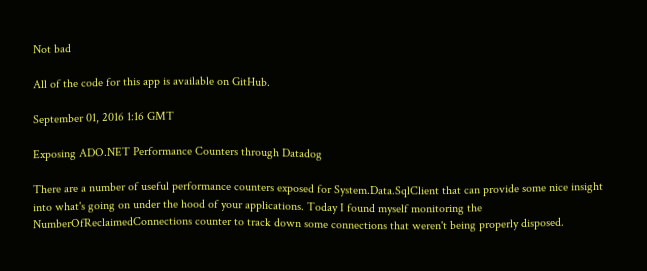Not bad

All of the code for this app is available on GitHub.

September 01, 2016 1:16 GMT

Exposing ADO.NET Performance Counters through Datadog

There are a number of useful performance counters exposed for System.Data.SqlClient that can provide some nice insight into what's going on under the hood of your applications. Today I found myself monitoring the NumberOfReclaimedConnections counter to track down some connections that weren't being properly disposed.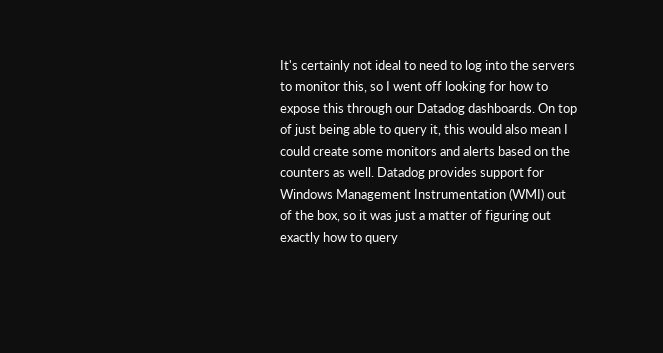It's certainly not ideal to need to log into the servers to monitor this, so I went off looking for how to expose this through our Datadog dashboards. On top of just being able to query it, this would also mean I could create some monitors and alerts based on the counters as well. Datadog provides support for Windows Management Instrumentation (WMI) out of the box, so it was just a matter of figuring out exactly how to query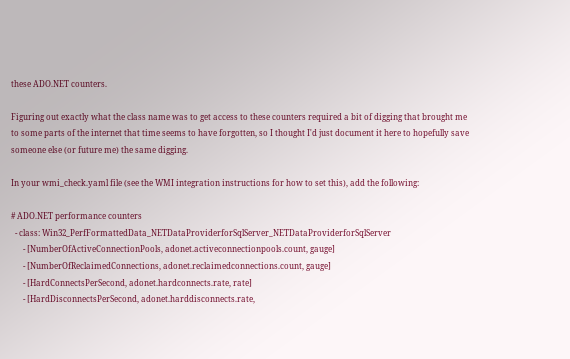these ADO.NET counters.

Figuring out exactly what the class name was to get access to these counters required a bit of digging that brought me to some parts of the internet that time seems to have forgotten, so I thought I'd just document it here to hopefully save someone else (or future me) the same digging.

In your wmi_check.yaml file (see the WMI integration instructions for how to set this), add the following:

# ADO.NET performance counters
  - class: Win32_PerfFormattedData_NETDataProviderforSqlServer_NETDataProviderforSqlServer
      - [NumberOfActiveConnectionPools, adonet.activeconnectionpools.count, gauge]
      - [NumberOfReclaimedConnections, adonet.reclaimedconnections.count, gauge]
      - [HardConnectsPerSecond, adonet.hardconnects.rate, rate]
      - [HardDisconnectsPerSecond, adonet.harddisconnects.rate,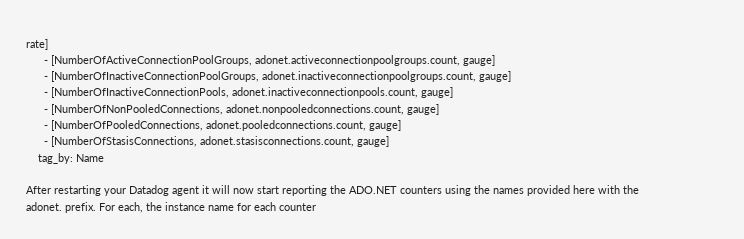rate]
      - [NumberOfActiveConnectionPoolGroups, adonet.activeconnectionpoolgroups.count, gauge]
      - [NumberOfInactiveConnectionPoolGroups, adonet.inactiveconnectionpoolgroups.count, gauge]
      - [NumberOfInactiveConnectionPools, adonet.inactiveconnectionpools.count, gauge]
      - [NumberOfNonPooledConnections, adonet.nonpooledconnections.count, gauge]
      - [NumberOfPooledConnections, adonet.pooledconnections.count, gauge]
      - [NumberOfStasisConnections, adonet.stasisconnections.count, gauge]
    tag_by: Name

After restarting your Datadog agent it will now start reporting the ADO.NET counters using the names provided here with the adonet. prefix. For each, the instance name for each counter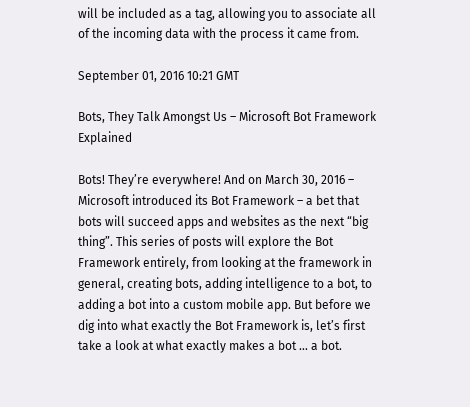will be included as a tag, allowing you to associate all of the incoming data with the process it came from.

September 01, 2016 10:21 GMT

Bots, They Talk Amongst Us – Microsoft Bot Framework Explained

Bots! They’re everywhere! And on March 30, 2016 – Microsoft introduced its Bot Framework – a bet that bots will succeed apps and websites as the next “big thing”. This series of posts will explore the Bot Framework entirely, from looking at the framework in general, creating bots, adding intelligence to a bot, to adding a bot into a custom mobile app. But before we dig into what exactly the Bot Framework is, let’s first take a look at what exactly makes a bot … a bot.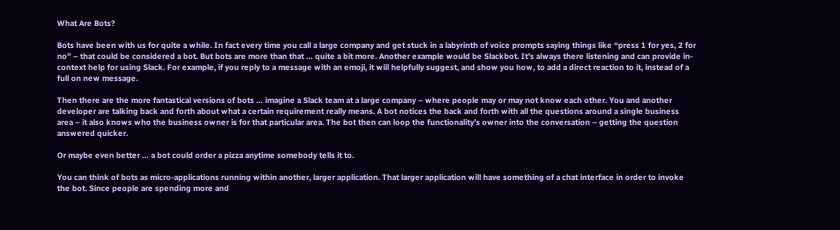What Are Bots?

Bots have been with us for quite a while. In fact every time you call a large company and get stuck in a labyrinth of voice prompts saying things like “press 1 for yes, 2 for no” – that could be considered a bot. But bots are more than that … quite a bit more. Another example would be Slackbot. It’s always there listening and can provide in-context help for using Slack. For example, if you reply to a message with an emoji, it will helpfully suggest, and show you how, to add a direct reaction to it, instead of a full on new message.

Then there are the more fantastical versions of bots … imagine a Slack team at a large company – where people may or may not know each other. You and another developer are talking back and forth about what a certain requirement really means. A bot notices the back and forth with all the questions around a single business area – it also knows who the business owner is for that particular area. The bot then can loop the functionality’s owner into the conversation – getting the question answered quicker.

Or maybe even better … a bot could order a pizza anytime somebody tells it to.

You can think of bots as micro-applications running within another, larger application. That larger application will have something of a chat interface in order to invoke the bot. Since people are spending more and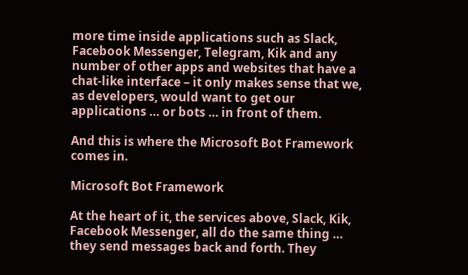more time inside applications such as Slack, Facebook Messenger, Telegram, Kik and any number of other apps and websites that have a chat-like interface – it only makes sense that we, as developers, would want to get our applications … or bots … in front of them.

And this is where the Microsoft Bot Framework comes in.

Microsoft Bot Framework

At the heart of it, the services above, Slack, Kik, Facebook Messenger, all do the same thing … they send messages back and forth. They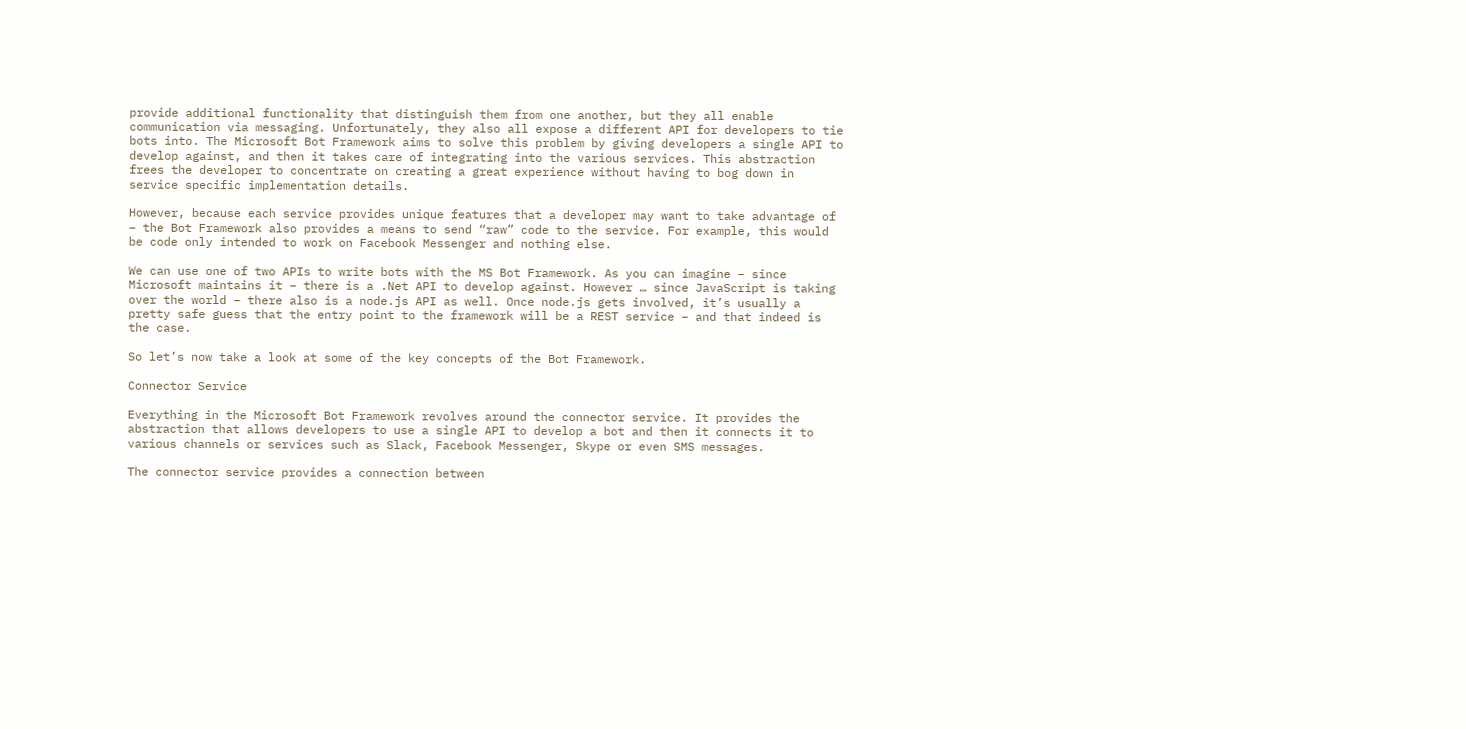provide additional functionality that distinguish them from one another, but they all enable communication via messaging. Unfortunately, they also all expose a different API for developers to tie bots into. The Microsoft Bot Framework aims to solve this problem by giving developers a single API to develop against, and then it takes care of integrating into the various services. This abstraction frees the developer to concentrate on creating a great experience without having to bog down in service specific implementation details.

However, because each service provides unique features that a developer may want to take advantage of – the Bot Framework also provides a means to send “raw” code to the service. For example, this would be code only intended to work on Facebook Messenger and nothing else.

We can use one of two APIs to write bots with the MS Bot Framework. As you can imagine – since Microsoft maintains it – there is a .Net API to develop against. However … since JavaScript is taking over the world – there also is a node.js API as well. Once node.js gets involved, it’s usually a pretty safe guess that the entry point to the framework will be a REST service – and that indeed is the case.

So let’s now take a look at some of the key concepts of the Bot Framework.

Connector Service

Everything in the Microsoft Bot Framework revolves around the connector service. It provides the abstraction that allows developers to use a single API to develop a bot and then it connects it to various channels or services such as Slack, Facebook Messenger, Skype or even SMS messages.

The connector service provides a connection between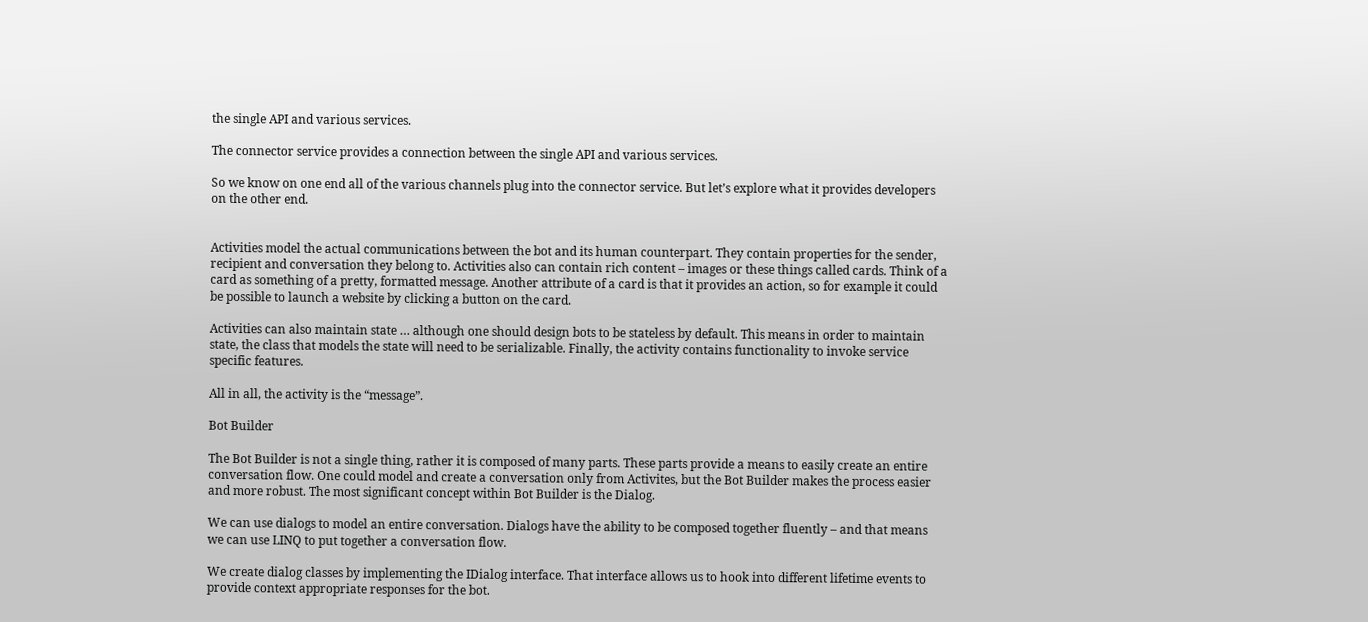the single API and various services.

The connector service provides a connection between the single API and various services.

So we know on one end all of the various channels plug into the connector service. But let’s explore what it provides developers on the other end.


Activities model the actual communications between the bot and its human counterpart. They contain properties for the sender, recipient and conversation they belong to. Activities also can contain rich content – images or these things called cards. Think of a card as something of a pretty, formatted message. Another attribute of a card is that it provides an action, so for example it could be possible to launch a website by clicking a button on the card.

Activities can also maintain state … although one should design bots to be stateless by default. This means in order to maintain state, the class that models the state will need to be serializable. Finally, the activity contains functionality to invoke service specific features.

All in all, the activity is the “message”.

Bot Builder

The Bot Builder is not a single thing, rather it is composed of many parts. These parts provide a means to easily create an entire conversation flow. One could model and create a conversation only from Activites, but the Bot Builder makes the process easier and more robust. The most significant concept within Bot Builder is the Dialog.

We can use dialogs to model an entire conversation. Dialogs have the ability to be composed together fluently – and that means we can use LINQ to put together a conversation flow.

We create dialog classes by implementing the IDialog interface. That interface allows us to hook into different lifetime events to provide context appropriate responses for the bot.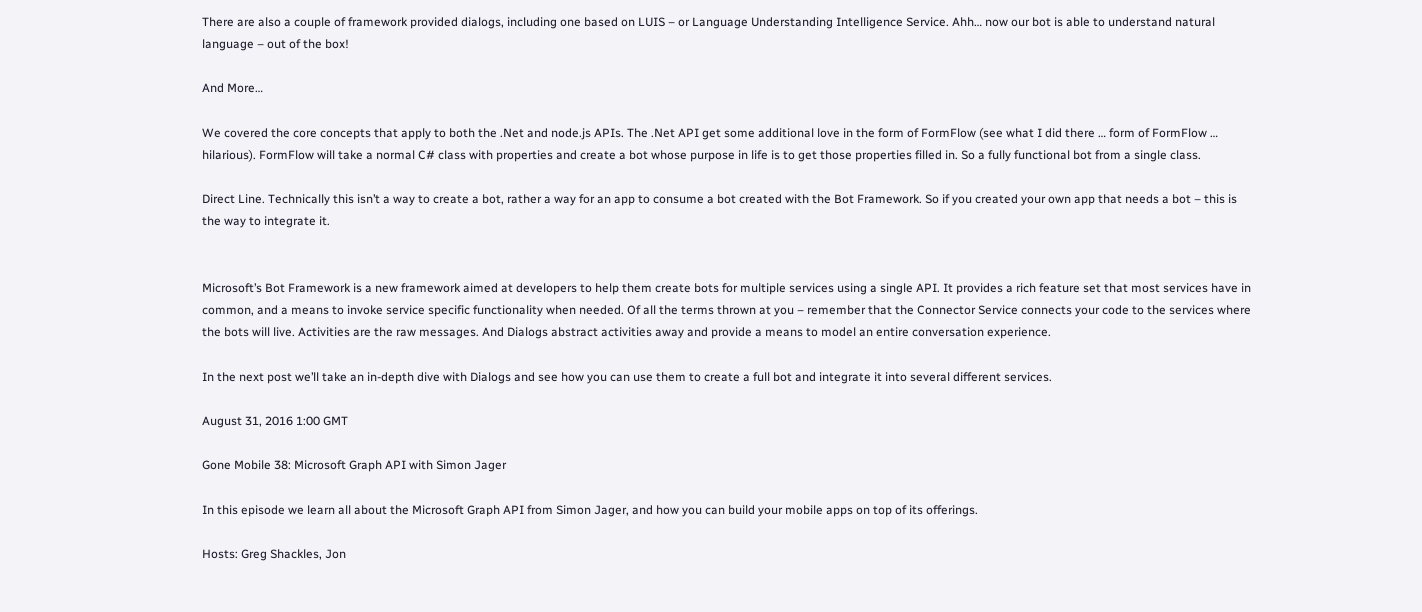There are also a couple of framework provided dialogs, including one based on LUIS – or Language Understanding Intelligence Service. Ahh… now our bot is able to understand natural language – out of the box!

And More…

We covered the core concepts that apply to both the .Net and node.js APIs. The .Net API get some additional love in the form of FormFlow (see what I did there … form of FormFlow … hilarious). FormFlow will take a normal C# class with properties and create a bot whose purpose in life is to get those properties filled in. So a fully functional bot from a single class.

Direct Line. Technically this isn’t a way to create a bot, rather a way for an app to consume a bot created with the Bot Framework. So if you created your own app that needs a bot – this is the way to integrate it.


Microsoft’s Bot Framework is a new framework aimed at developers to help them create bots for multiple services using a single API. It provides a rich feature set that most services have in common, and a means to invoke service specific functionality when needed. Of all the terms thrown at you – remember that the Connector Service connects your code to the services where the bots will live. Activities are the raw messages. And Dialogs abstract activities away and provide a means to model an entire conversation experience.

In the next post we’ll take an in-depth dive with Dialogs and see how you can use them to create a full bot and integrate it into several different services.

August 31, 2016 1:00 GMT

Gone Mobile 38: Microsoft Graph API with Simon Jager

In this episode we learn all about the Microsoft Graph API from Simon Jager, and how you can build your mobile apps on top of its offerings.

Hosts: Greg Shackles, Jon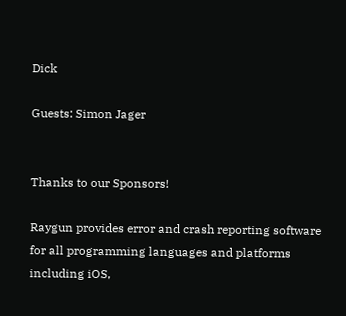Dick

Guests: Simon Jager


Thanks to our Sponsors!

Raygun provides error and crash reporting software for all programming languages and platforms including iOS,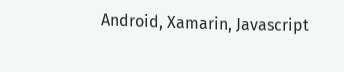Android, Xamarin, Javascript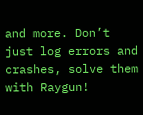and more. Don’t just log errors and crashes, solve them with Raygun!